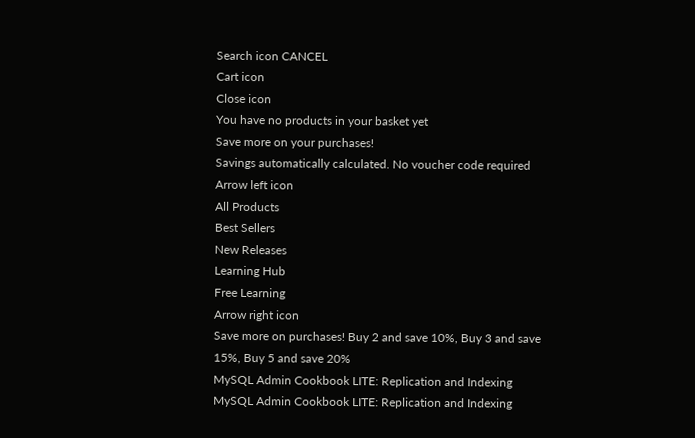Search icon CANCEL
Cart icon
Close icon
You have no products in your basket yet
Save more on your purchases!
Savings automatically calculated. No voucher code required
Arrow left icon
All Products
Best Sellers
New Releases
Learning Hub
Free Learning
Arrow right icon
Save more on purchases! Buy 2 and save 10%, Buy 3 and save 15%, Buy 5 and save 20%
MySQL Admin Cookbook LITE: Replication and Indexing
MySQL Admin Cookbook LITE: Replication and Indexing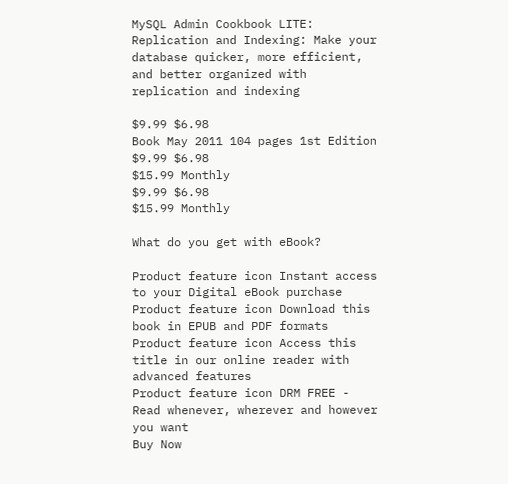MySQL Admin Cookbook LITE: Replication and Indexing: Make your database quicker, more efficient, and better organized with replication and indexing

$9.99 $6.98
Book May 2011 104 pages 1st Edition
$9.99 $6.98
$15.99 Monthly
$9.99 $6.98
$15.99 Monthly

What do you get with eBook?

Product feature icon Instant access to your Digital eBook purchase
Product feature icon Download this book in EPUB and PDF formats
Product feature icon Access this title in our online reader with advanced features
Product feature icon DRM FREE - Read whenever, wherever and however you want
Buy Now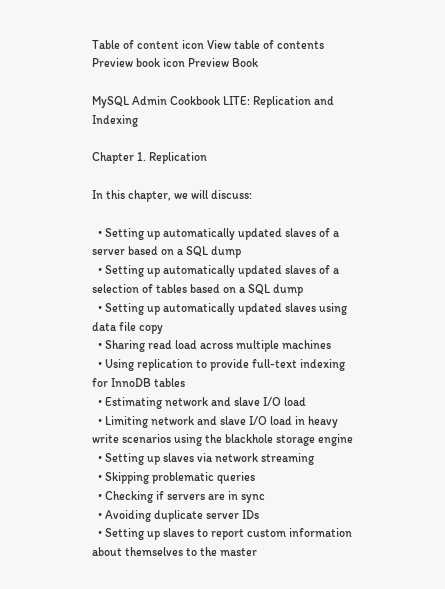Table of content icon View table of contents Preview book icon Preview Book

MySQL Admin Cookbook LITE: Replication and Indexing

Chapter 1. Replication

In this chapter, we will discuss:

  • Setting up automatically updated slaves of a server based on a SQL dump
  • Setting up automatically updated slaves of a selection of tables based on a SQL dump
  • Setting up automatically updated slaves using data file copy
  • Sharing read load across multiple machines
  • Using replication to provide full-text indexing for InnoDB tables
  • Estimating network and slave I/O load
  • Limiting network and slave I/O load in heavy write scenarios using the blackhole storage engine
  • Setting up slaves via network streaming
  • Skipping problematic queries
  • Checking if servers are in sync
  • Avoiding duplicate server IDs
  • Setting up slaves to report custom information about themselves to the master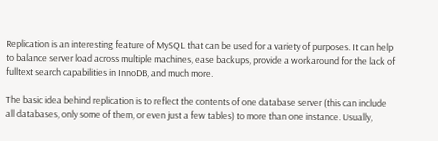Replication is an interesting feature of MySQL that can be used for a variety of purposes. It can help to balance server load across multiple machines, ease backups, provide a workaround for the lack of fulltext search capabilities in InnoDB, and much more.

The basic idea behind replication is to reflect the contents of one database server (this can include all databases, only some of them, or even just a few tables) to more than one instance. Usually,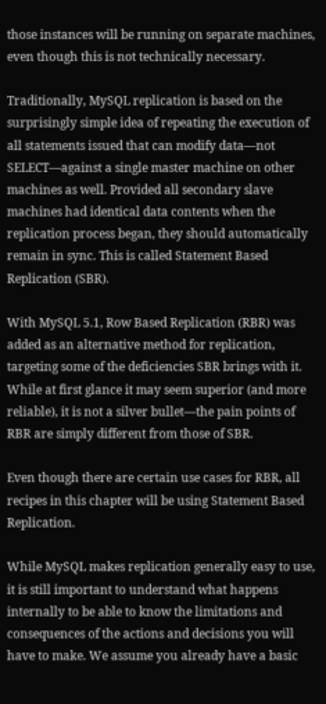those instances will be running on separate machines, even though this is not technically necessary.

Traditionally, MySQL replication is based on the surprisingly simple idea of repeating the execution of all statements issued that can modify data—not SELECT—against a single master machine on other machines as well. Provided all secondary slave machines had identical data contents when the replication process began, they should automatically remain in sync. This is called Statement Based Replication (SBR).

With MySQL 5.1, Row Based Replication (RBR) was added as an alternative method for replication, targeting some of the deficiencies SBR brings with it. While at first glance it may seem superior (and more reliable), it is not a silver bullet—the pain points of RBR are simply different from those of SBR.

Even though there are certain use cases for RBR, all recipes in this chapter will be using Statement Based Replication.

While MySQL makes replication generally easy to use, it is still important to understand what happens internally to be able to know the limitations and consequences of the actions and decisions you will have to make. We assume you already have a basic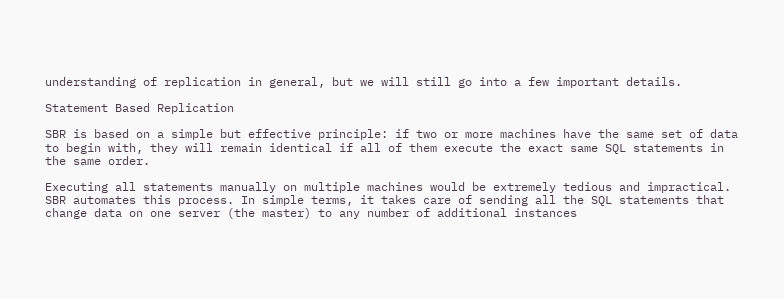understanding of replication in general, but we will still go into a few important details.

Statement Based Replication

SBR is based on a simple but effective principle: if two or more machines have the same set of data to begin with, they will remain identical if all of them execute the exact same SQL statements in the same order.

Executing all statements manually on multiple machines would be extremely tedious and impractical. SBR automates this process. In simple terms, it takes care of sending all the SQL statements that change data on one server (the master) to any number of additional instances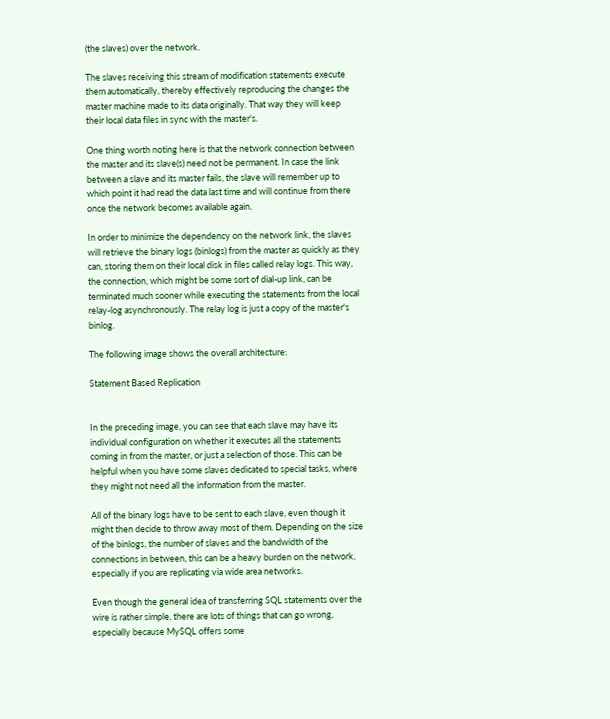(the slaves) over the network.

The slaves receiving this stream of modification statements execute them automatically, thereby effectively reproducing the changes the master machine made to its data originally. That way they will keep their local data files in sync with the master's.

One thing worth noting here is that the network connection between the master and its slave(s) need not be permanent. In case the link between a slave and its master fails, the slave will remember up to which point it had read the data last time and will continue from there once the network becomes available again.

In order to minimize the dependency on the network link, the slaves will retrieve the binary logs (binlogs) from the master as quickly as they can, storing them on their local disk in files called relay logs. This way, the connection, which might be some sort of dial-up link, can be terminated much sooner while executing the statements from the local relay-log asynchronously. The relay log is just a copy of the master's binlog.

The following image shows the overall architecture:

Statement Based Replication


In the preceding image, you can see that each slave may have its individual configuration on whether it executes all the statements coming in from the master, or just a selection of those. This can be helpful when you have some slaves dedicated to special tasks, where they might not need all the information from the master.

All of the binary logs have to be sent to each slave, even though it might then decide to throw away most of them. Depending on the size of the binlogs, the number of slaves and the bandwidth of the connections in between, this can be a heavy burden on the network, especially if you are replicating via wide area networks.

Even though the general idea of transferring SQL statements over the wire is rather simple, there are lots of things that can go wrong, especially because MySQL offers some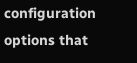configuration options that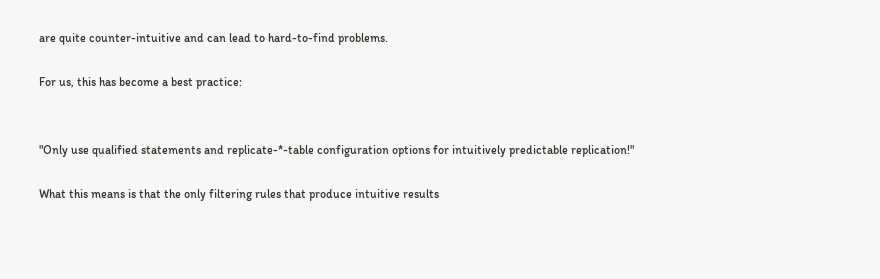are quite counter-intuitive and can lead to hard-to-find problems.

For us, this has become a best practice:


"Only use qualified statements and replicate-*-table configuration options for intuitively predictable replication!"

What this means is that the only filtering rules that produce intuitive results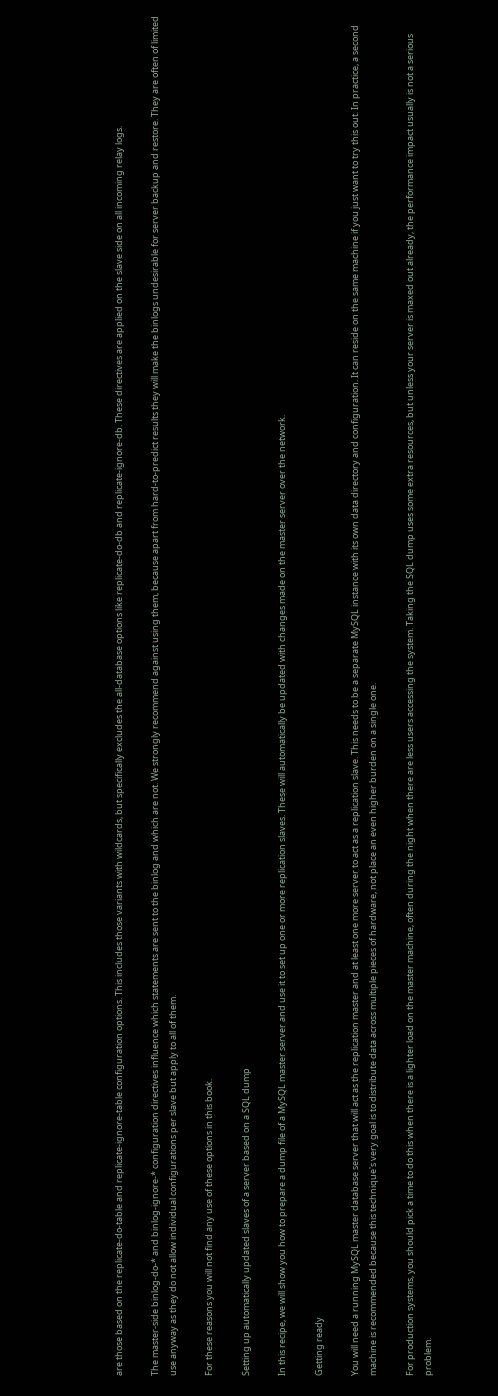are those based on the replicate-do-table and replicate-ignore-table configuration options. This includes those variants with wildcards, but specifically excludes the all-database options like replicate-do-db and replicate-ignore-db. These directives are applied on the slave side on all incoming relay logs.

The master-side binlog-do-* and binlog-ignore-* configuration directives influence which statements are sent to the binlog and which are not. We strongly recommend against using them, because apart from hard-to-predict results they will make the binlogs undesirable for server backup and restore. They are often of limited use anyway as they do not allow individual configurations per slave but apply to all of them.

For these reasons you will not find any use of these options in this book.

Setting up automatically updated slaves of a server based on a SQL dump

In this recipe, we will show you how to prepare a dump file of a MySQL master server and use it to set up one or more replication slaves. These will automatically be updated with changes made on the master server over the network.

Getting ready

You will need a running MySQL master database server that will act as the replication master and at least one more server to act as a replication slave. This needs to be a separate MySQL instance with its own data directory and configuration. It can reside on the same machine if you just want to try this out. In practice, a second machine is recommended because this technique's very goal is to distribute data across multiple pieces of hardware, not place an even higher burden on a single one.

For production systems, you should pick a time to do this when there is a lighter load on the master machine, often during the night when there are less users accessing the system. Taking the SQL dump uses some extra resources, but unless your server is maxed out already, the performance impact usually is not a serious problem.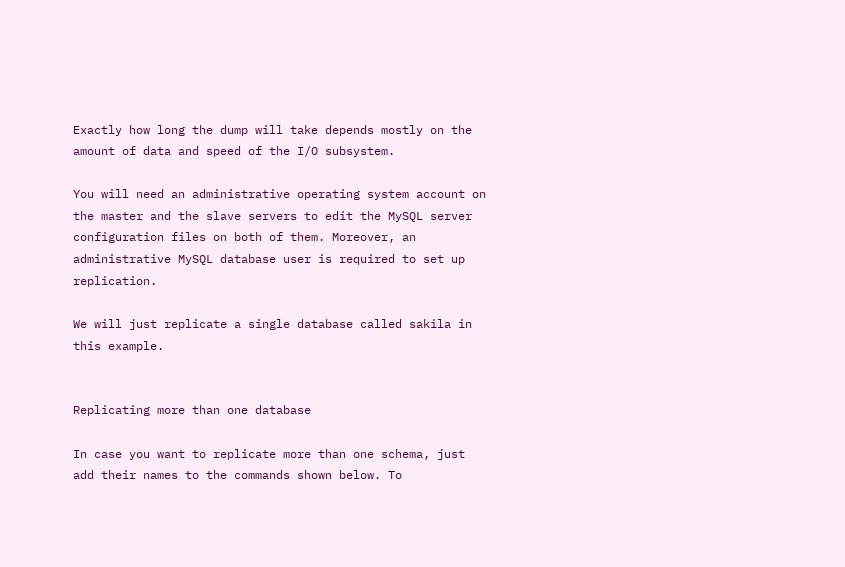Exactly how long the dump will take depends mostly on the amount of data and speed of the I/O subsystem.

You will need an administrative operating system account on the master and the slave servers to edit the MySQL server configuration files on both of them. Moreover, an administrative MySQL database user is required to set up replication.

We will just replicate a single database called sakila in this example.


Replicating more than one database

In case you want to replicate more than one schema, just add their names to the commands shown below. To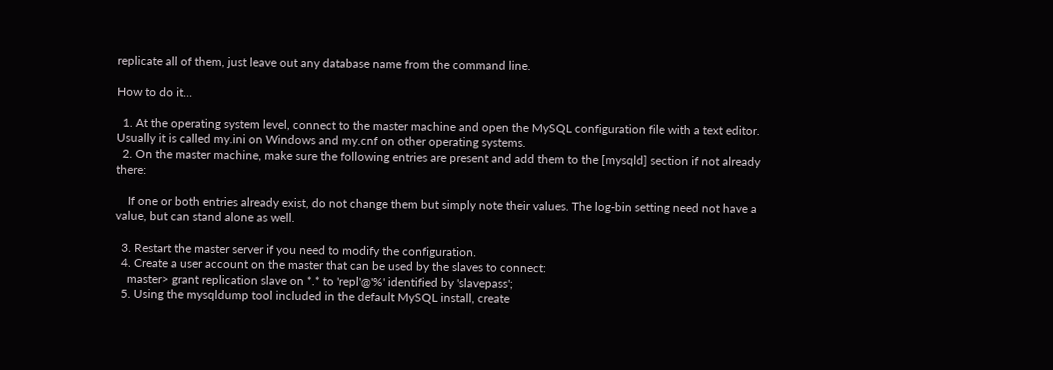replicate all of them, just leave out any database name from the command line.

How to do it...

  1. At the operating system level, connect to the master machine and open the MySQL configuration file with a text editor. Usually it is called my.ini on Windows and my.cnf on other operating systems.
  2. On the master machine, make sure the following entries are present and add them to the [mysqld] section if not already there:

    If one or both entries already exist, do not change them but simply note their values. The log-bin setting need not have a value, but can stand alone as well.

  3. Restart the master server if you need to modify the configuration.
  4. Create a user account on the master that can be used by the slaves to connect:
    master> grant replication slave on *.* to 'repl'@'%' identified by 'slavepass';
  5. Using the mysqldump tool included in the default MySQL install, create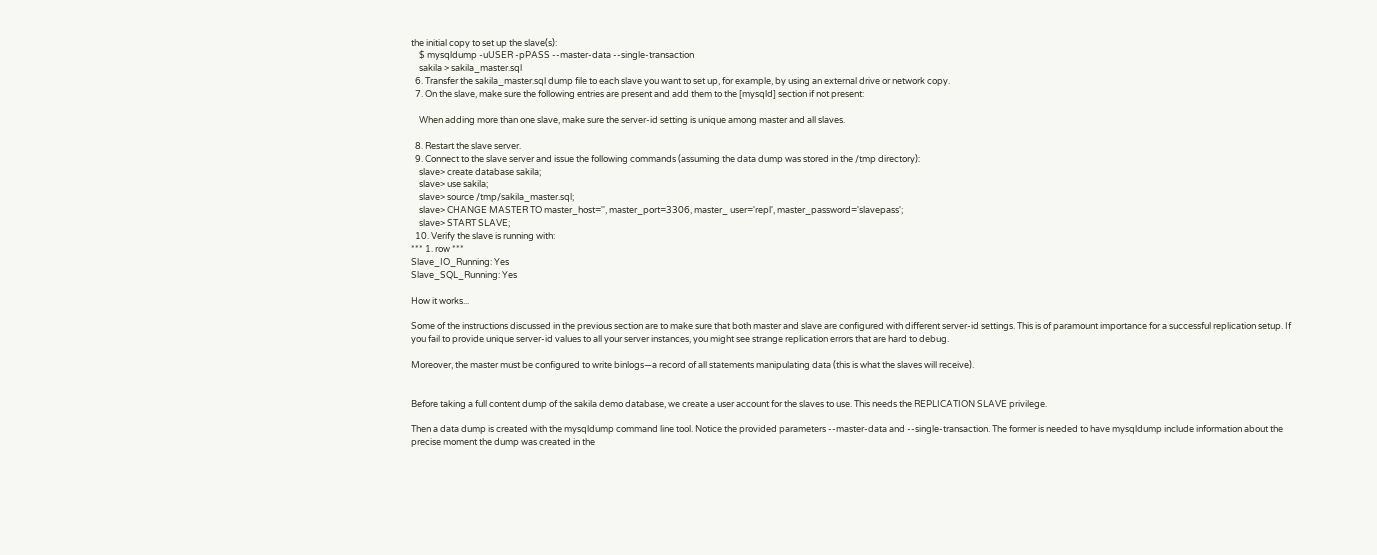the initial copy to set up the slave(s):
    $ mysqldump -uUSER -pPASS --master-data --single-transaction
    sakila > sakila_master.sql
  6. Transfer the sakila_master.sql dump file to each slave you want to set up, for example, by using an external drive or network copy.
  7. On the slave, make sure the following entries are present and add them to the [mysqld] section if not present:

    When adding more than one slave, make sure the server-id setting is unique among master and all slaves.

  8. Restart the slave server.
  9. Connect to the slave server and issue the following commands (assuming the data dump was stored in the /tmp directory):
    slave> create database sakila;
    slave> use sakila;
    slave> source /tmp/sakila_master.sql;
    slave> CHANGE MASTER TO master_host='', master_port=3306, master_ user='repl', master_password='slavepass';
    slave> START SLAVE;
  10. Verify the slave is running with:
*** 1. row ***
Slave_IO_Running: Yes
Slave_SQL_Running: Yes

How it works...

Some of the instructions discussed in the previous section are to make sure that both master and slave are configured with different server-id settings. This is of paramount importance for a successful replication setup. If you fail to provide unique server-id values to all your server instances, you might see strange replication errors that are hard to debug.

Moreover, the master must be configured to write binlogs—a record of all statements manipulating data (this is what the slaves will receive).


Before taking a full content dump of the sakila demo database, we create a user account for the slaves to use. This needs the REPLICATION SLAVE privilege.

Then a data dump is created with the mysqldump command line tool. Notice the provided parameters --master-data and --single-transaction. The former is needed to have mysqldump include information about the precise moment the dump was created in the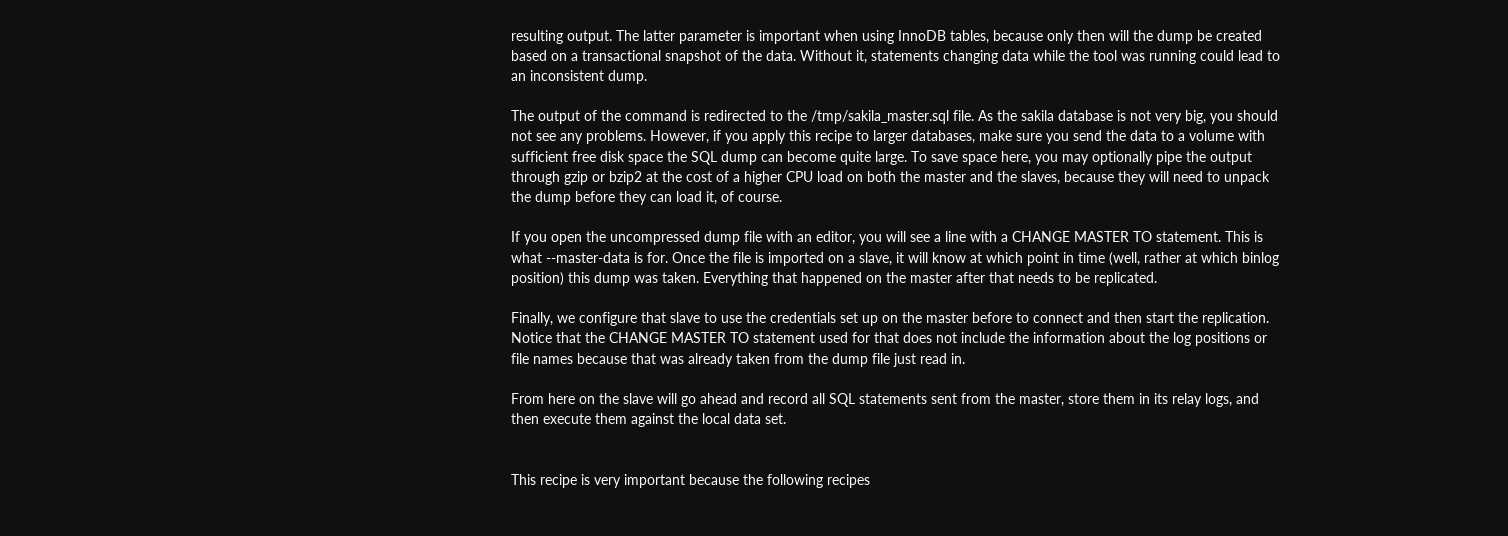resulting output. The latter parameter is important when using InnoDB tables, because only then will the dump be created based on a transactional snapshot of the data. Without it, statements changing data while the tool was running could lead to an inconsistent dump.

The output of the command is redirected to the /tmp/sakila_master.sql file. As the sakila database is not very big, you should not see any problems. However, if you apply this recipe to larger databases, make sure you send the data to a volume with sufficient free disk space the SQL dump can become quite large. To save space here, you may optionally pipe the output through gzip or bzip2 at the cost of a higher CPU load on both the master and the slaves, because they will need to unpack the dump before they can load it, of course.

If you open the uncompressed dump file with an editor, you will see a line with a CHANGE MASTER TO statement. This is what --master-data is for. Once the file is imported on a slave, it will know at which point in time (well, rather at which binlog position) this dump was taken. Everything that happened on the master after that needs to be replicated.

Finally, we configure that slave to use the credentials set up on the master before to connect and then start the replication. Notice that the CHANGE MASTER TO statement used for that does not include the information about the log positions or file names because that was already taken from the dump file just read in.

From here on the slave will go ahead and record all SQL statements sent from the master, store them in its relay logs, and then execute them against the local data set.


This recipe is very important because the following recipes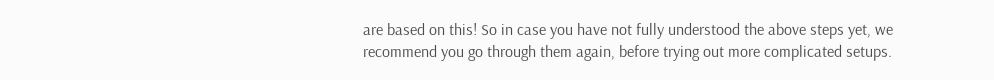are based on this! So in case you have not fully understood the above steps yet, we recommend you go through them again, before trying out more complicated setups.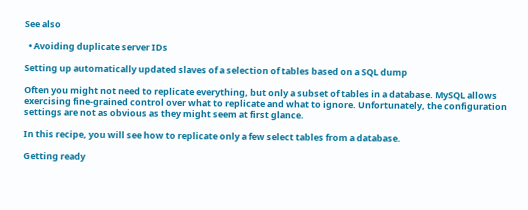See also

  • Avoiding duplicate server IDs

Setting up automatically updated slaves of a selection of tables based on a SQL dump

Often you might not need to replicate everything, but only a subset of tables in a database. MySQL allows exercising fine-grained control over what to replicate and what to ignore. Unfortunately, the configuration settings are not as obvious as they might seem at first glance.

In this recipe, you will see how to replicate only a few select tables from a database.

Getting ready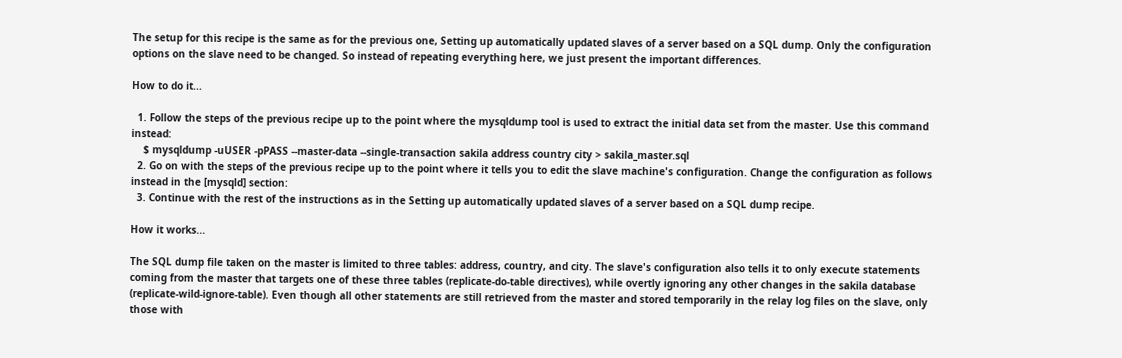The setup for this recipe is the same as for the previous one, Setting up automatically updated slaves of a server based on a SQL dump. Only the configuration options on the slave need to be changed. So instead of repeating everything here, we just present the important differences.

How to do it...

  1. Follow the steps of the previous recipe up to the point where the mysqldump tool is used to extract the initial data set from the master. Use this command instead:
    $ mysqldump -uUSER -pPASS --master-data --single-transaction sakila address country city > sakila_master.sql
  2. Go on with the steps of the previous recipe up to the point where it tells you to edit the slave machine's configuration. Change the configuration as follows instead in the [mysqld] section:
  3. Continue with the rest of the instructions as in the Setting up automatically updated slaves of a server based on a SQL dump recipe.

How it works...

The SQL dump file taken on the master is limited to three tables: address, country, and city. The slave's configuration also tells it to only execute statements coming from the master that targets one of these three tables (replicate-do-table directives), while overtly ignoring any other changes in the sakila database (replicate-wild-ignore-table). Even though all other statements are still retrieved from the master and stored temporarily in the relay log files on the slave, only those with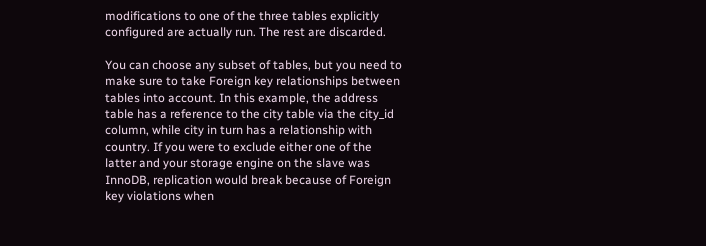modifications to one of the three tables explicitly configured are actually run. The rest are discarded.

You can choose any subset of tables, but you need to make sure to take Foreign key relationships between tables into account. In this example, the address table has a reference to the city table via the city_id column, while city in turn has a relationship with country. If you were to exclude either one of the latter and your storage engine on the slave was InnoDB, replication would break because of Foreign key violations when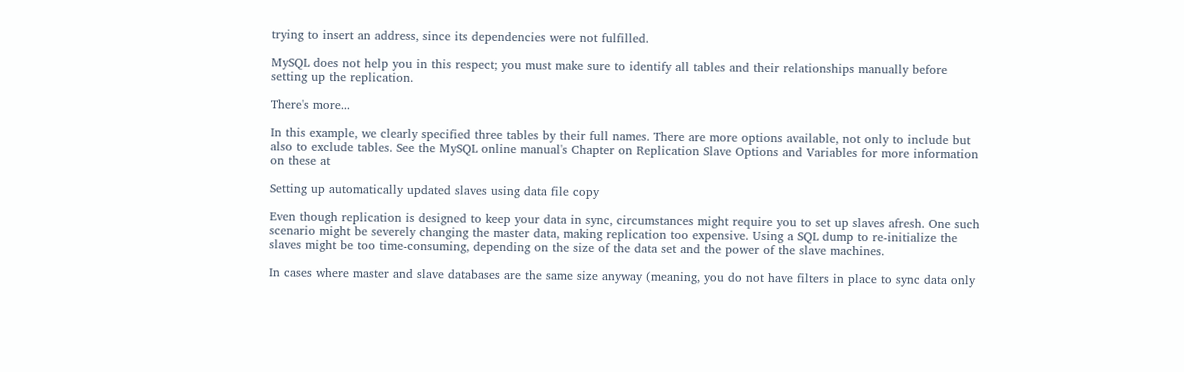trying to insert an address, since its dependencies were not fulfilled.

MySQL does not help you in this respect; you must make sure to identify all tables and their relationships manually before setting up the replication.

There's more...

In this example, we clearly specified three tables by their full names. There are more options available, not only to include but also to exclude tables. See the MySQL online manual's Chapter on Replication Slave Options and Variables for more information on these at

Setting up automatically updated slaves using data file copy

Even though replication is designed to keep your data in sync, circumstances might require you to set up slaves afresh. One such scenario might be severely changing the master data, making replication too expensive. Using a SQL dump to re-initialize the slaves might be too time-consuming, depending on the size of the data set and the power of the slave machines.

In cases where master and slave databases are the same size anyway (meaning, you do not have filters in place to sync data only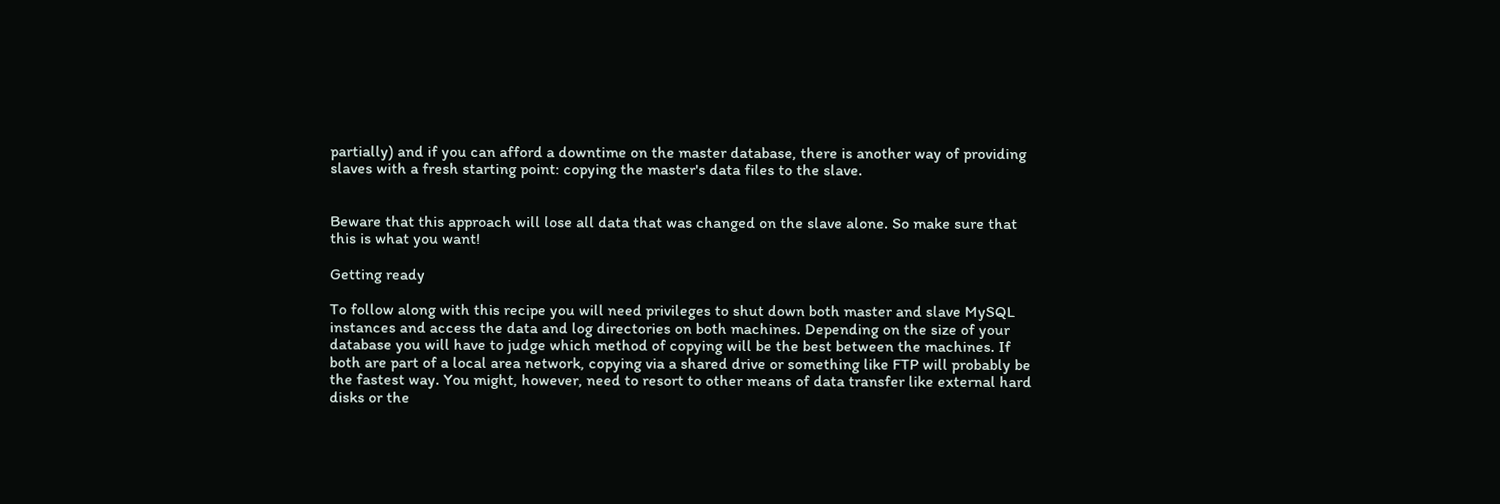partially) and if you can afford a downtime on the master database, there is another way of providing slaves with a fresh starting point: copying the master's data files to the slave.


Beware that this approach will lose all data that was changed on the slave alone. So make sure that this is what you want!

Getting ready

To follow along with this recipe you will need privileges to shut down both master and slave MySQL instances and access the data and log directories on both machines. Depending on the size of your database you will have to judge which method of copying will be the best between the machines. If both are part of a local area network, copying via a shared drive or something like FTP will probably be the fastest way. You might, however, need to resort to other means of data transfer like external hard disks or the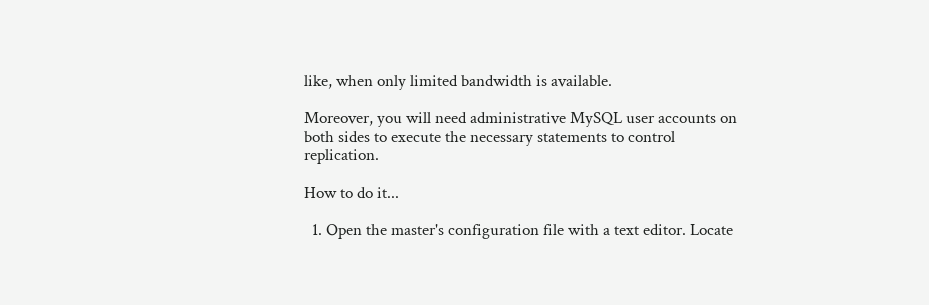like, when only limited bandwidth is available.

Moreover, you will need administrative MySQL user accounts on both sides to execute the necessary statements to control replication.

How to do it...

  1. Open the master's configuration file with a text editor. Locate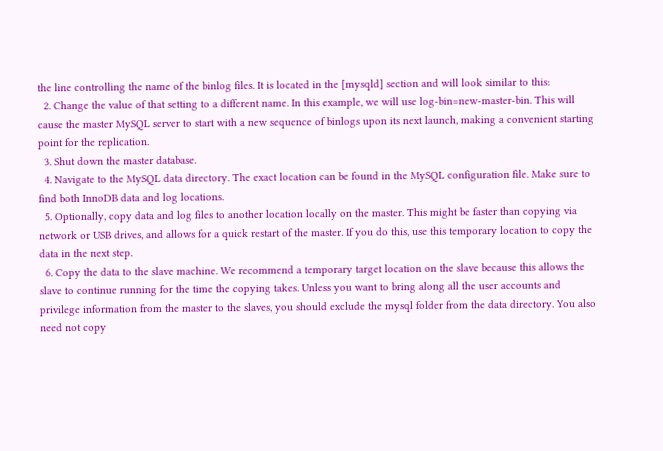the line controlling the name of the binlog files. It is located in the [mysqld] section and will look similar to this:
  2. Change the value of that setting to a different name. In this example, we will use log-bin=new-master-bin. This will cause the master MySQL server to start with a new sequence of binlogs upon its next launch, making a convenient starting point for the replication.
  3. Shut down the master database.
  4. Navigate to the MySQL data directory. The exact location can be found in the MySQL configuration file. Make sure to find both InnoDB data and log locations.
  5. Optionally, copy data and log files to another location locally on the master. This might be faster than copying via network or USB drives, and allows for a quick restart of the master. If you do this, use this temporary location to copy the data in the next step.
  6. Copy the data to the slave machine. We recommend a temporary target location on the slave because this allows the slave to continue running for the time the copying takes. Unless you want to bring along all the user accounts and privilege information from the master to the slaves, you should exclude the mysql folder from the data directory. You also need not copy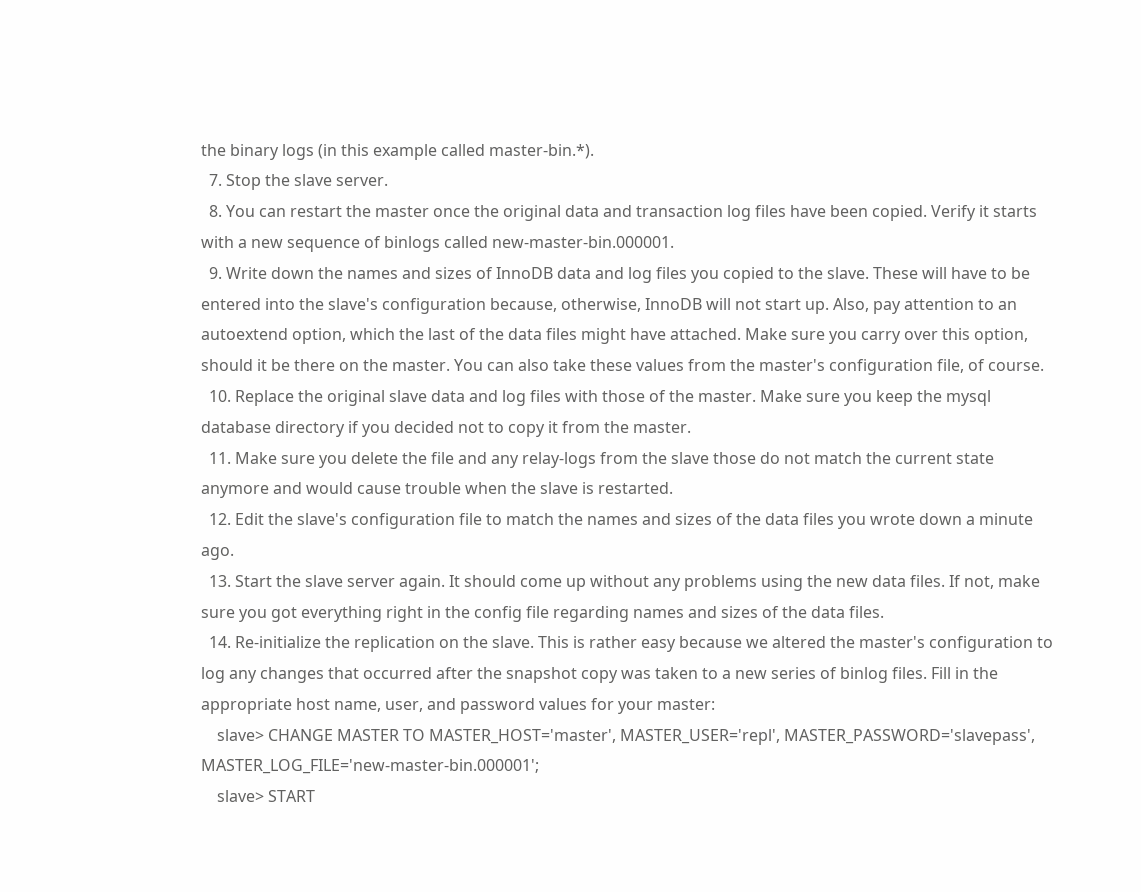the binary logs (in this example called master-bin.*).
  7. Stop the slave server.
  8. You can restart the master once the original data and transaction log files have been copied. Verify it starts with a new sequence of binlogs called new-master-bin.000001.
  9. Write down the names and sizes of InnoDB data and log files you copied to the slave. These will have to be entered into the slave's configuration because, otherwise, InnoDB will not start up. Also, pay attention to an autoextend option, which the last of the data files might have attached. Make sure you carry over this option, should it be there on the master. You can also take these values from the master's configuration file, of course.
  10. Replace the original slave data and log files with those of the master. Make sure you keep the mysql database directory if you decided not to copy it from the master.
  11. Make sure you delete the file and any relay-logs from the slave those do not match the current state anymore and would cause trouble when the slave is restarted.
  12. Edit the slave's configuration file to match the names and sizes of the data files you wrote down a minute ago.
  13. Start the slave server again. It should come up without any problems using the new data files. If not, make sure you got everything right in the config file regarding names and sizes of the data files.
  14. Re-initialize the replication on the slave. This is rather easy because we altered the master's configuration to log any changes that occurred after the snapshot copy was taken to a new series of binlog files. Fill in the appropriate host name, user, and password values for your master:
    slave> CHANGE MASTER TO MASTER_HOST='master', MASTER_USER='repl', MASTER_PASSWORD='slavepass', MASTER_LOG_FILE='new-master-bin.000001';
    slave> START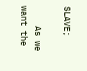SLAVE;

    As we want the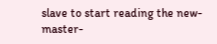slave to start reading the new-master-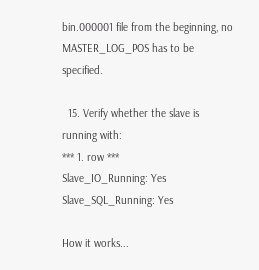bin.000001 file from the beginning, no MASTER_LOG_POS has to be specified.

  15. Verify whether the slave is running with:
*** 1. row ***
Slave_IO_Running: Yes
Slave_SQL_Running: Yes

How it works...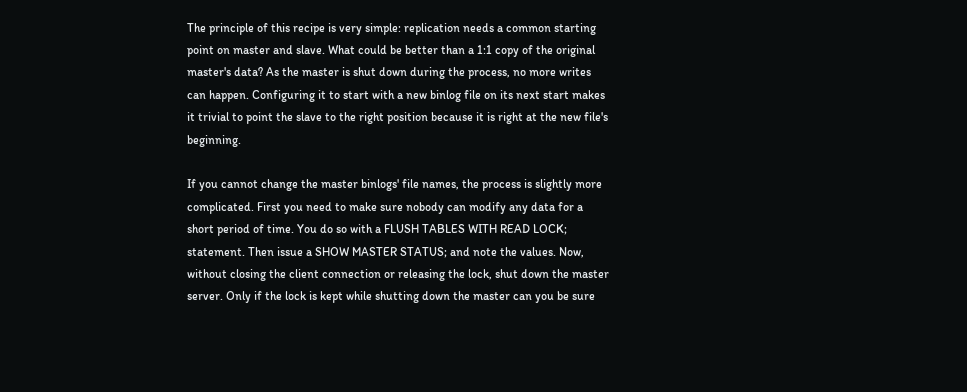The principle of this recipe is very simple: replication needs a common starting point on master and slave. What could be better than a 1:1 copy of the original master's data? As the master is shut down during the process, no more writes can happen. Configuring it to start with a new binlog file on its next start makes it trivial to point the slave to the right position because it is right at the new file's beginning.

If you cannot change the master binlogs' file names, the process is slightly more complicated. First you need to make sure nobody can modify any data for a short period of time. You do so with a FLUSH TABLES WITH READ LOCK; statement. Then issue a SHOW MASTER STATUS; and note the values. Now, without closing the client connection or releasing the lock, shut down the master server. Only if the lock is kept while shutting down the master can you be sure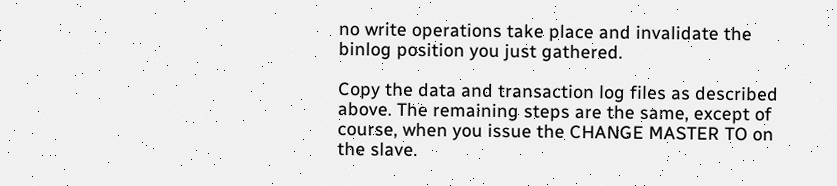no write operations take place and invalidate the binlog position you just gathered.

Copy the data and transaction log files as described above. The remaining steps are the same, except of course, when you issue the CHANGE MASTER TO on the slave.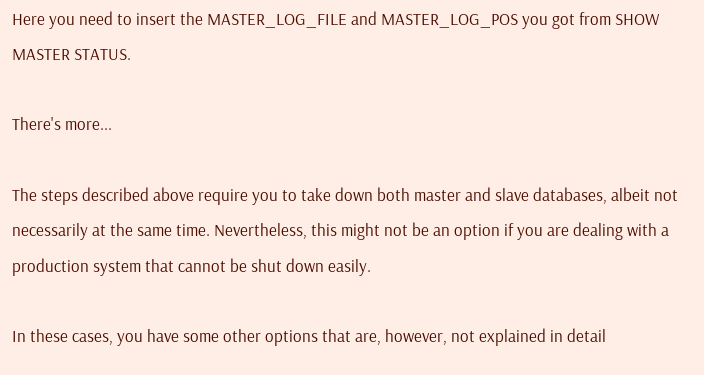Here you need to insert the MASTER_LOG_FILE and MASTER_LOG_POS you got from SHOW MASTER STATUS.

There's more...

The steps described above require you to take down both master and slave databases, albeit not necessarily at the same time. Nevertheless, this might not be an option if you are dealing with a production system that cannot be shut down easily.

In these cases, you have some other options that are, however, not explained in detail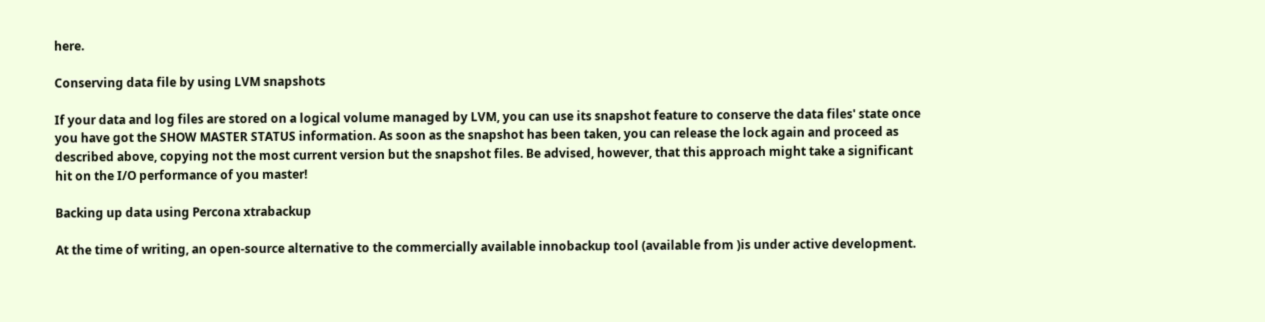here.

Conserving data file by using LVM snapshots

If your data and log files are stored on a logical volume managed by LVM, you can use its snapshot feature to conserve the data files' state once you have got the SHOW MASTER STATUS information. As soon as the snapshot has been taken, you can release the lock again and proceed as described above, copying not the most current version but the snapshot files. Be advised, however, that this approach might take a significant hit on the I/O performance of you master!

Backing up data using Percona xtrabackup

At the time of writing, an open-source alternative to the commercially available innobackup tool (available from )is under active development.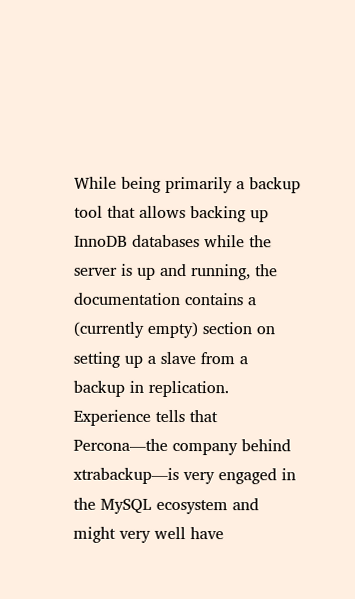While being primarily a backup tool that allows backing up InnoDB databases while the server is up and running, the documentation contains a (currently empty) section on setting up a slave from a backup in replication. Experience tells that Percona—the company behind xtrabackup—is very engaged in the MySQL ecosystem and might very well have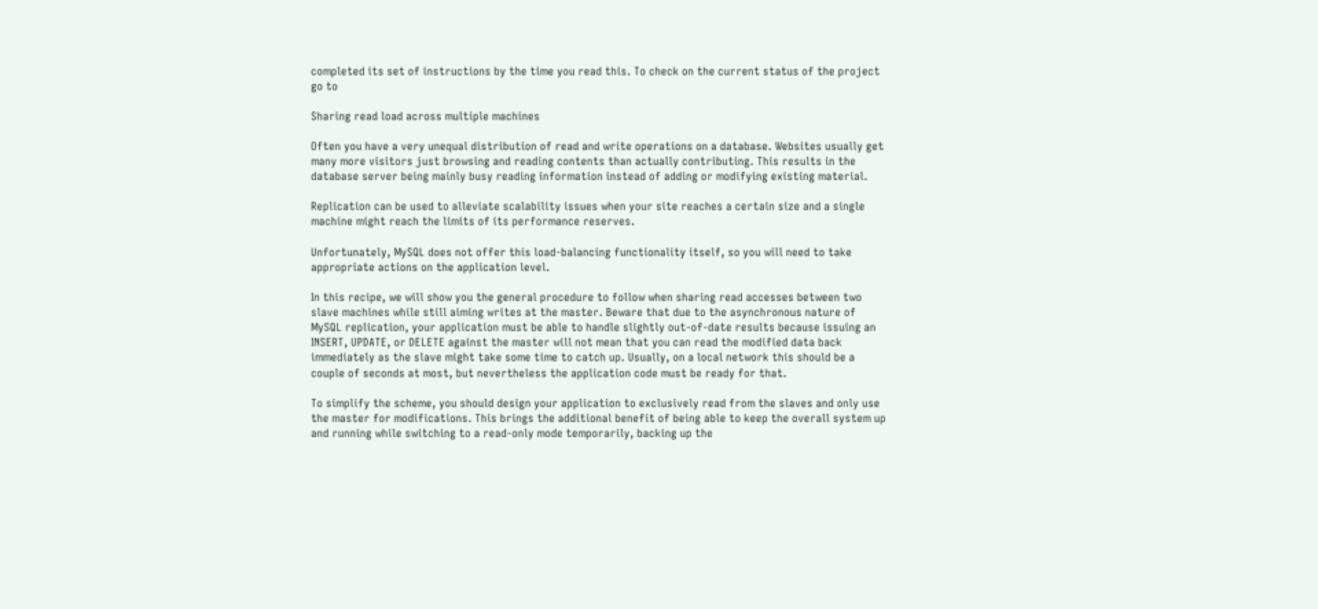completed its set of instructions by the time you read this. To check on the current status of the project go to

Sharing read load across multiple machines

Often you have a very unequal distribution of read and write operations on a database. Websites usually get many more visitors just browsing and reading contents than actually contributing. This results in the database server being mainly busy reading information instead of adding or modifying existing material.

Replication can be used to alleviate scalability issues when your site reaches a certain size and a single machine might reach the limits of its performance reserves.

Unfortunately, MySQL does not offer this load-balancing functionality itself, so you will need to take appropriate actions on the application level.

In this recipe, we will show you the general procedure to follow when sharing read accesses between two slave machines while still aiming writes at the master. Beware that due to the asynchronous nature of MySQL replication, your application must be able to handle slightly out-of-date results because issuing an INSERT, UPDATE, or DELETE against the master will not mean that you can read the modified data back immediately as the slave might take some time to catch up. Usually, on a local network this should be a couple of seconds at most, but nevertheless the application code must be ready for that.

To simplify the scheme, you should design your application to exclusively read from the slaves and only use the master for modifications. This brings the additional benefit of being able to keep the overall system up and running while switching to a read-only mode temporarily, backing up the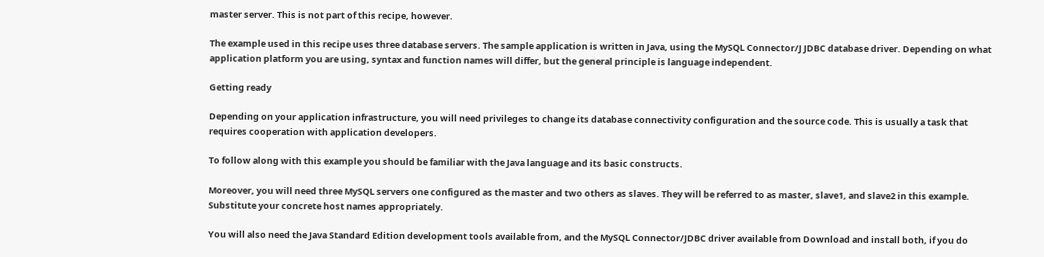master server. This is not part of this recipe, however.

The example used in this recipe uses three database servers. The sample application is written in Java, using the MySQL Connector/J JDBC database driver. Depending on what application platform you are using, syntax and function names will differ, but the general principle is language independent.

Getting ready

Depending on your application infrastructure, you will need privileges to change its database connectivity configuration and the source code. This is usually a task that requires cooperation with application developers.

To follow along with this example you should be familiar with the Java language and its basic constructs.

Moreover, you will need three MySQL servers one configured as the master and two others as slaves. They will be referred to as master, slave1, and slave2 in this example. Substitute your concrete host names appropriately.

You will also need the Java Standard Edition development tools available from, and the MySQL Connector/JDBC driver available from Download and install both, if you do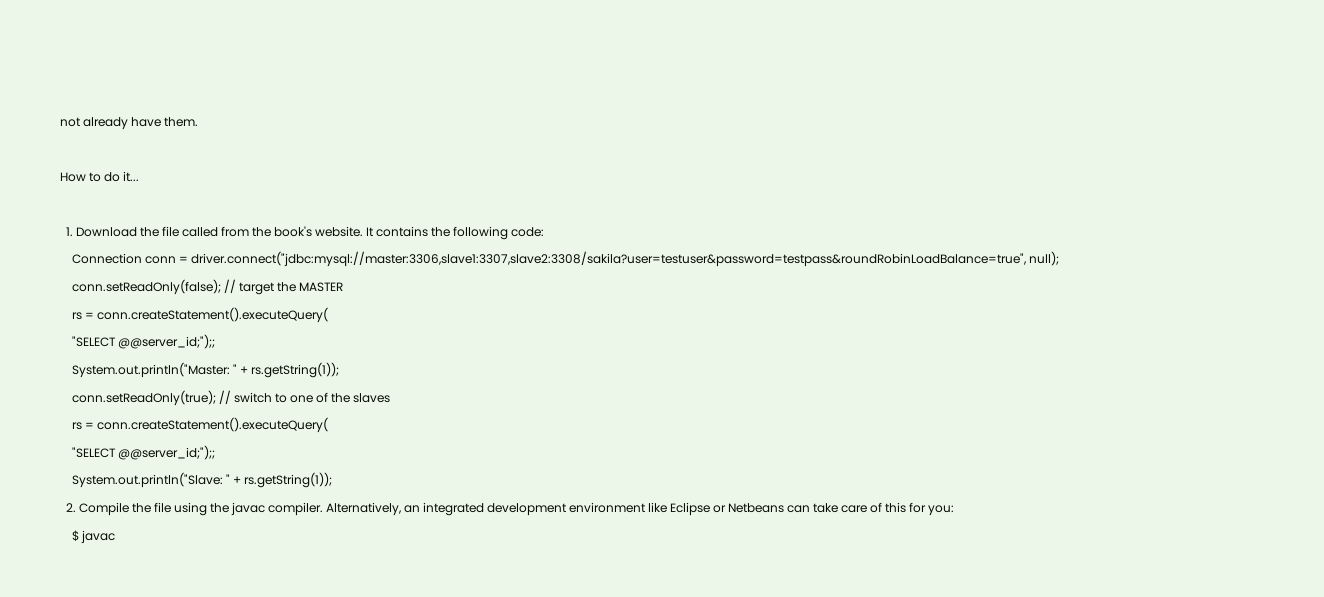not already have them.

How to do it...

  1. Download the file called from the book's website. It contains the following code:
    Connection conn = driver.connect("jdbc:mysql://master:3306,slave1:3307,slave2:3308/sakila?user=testuser&password=testpass&roundRobinLoadBalance=true", null);
    conn.setReadOnly(false); // target the MASTER
    rs = conn.createStatement().executeQuery(
    "SELECT @@server_id;");;
    System.out.println("Master: " + rs.getString(1));
    conn.setReadOnly(true); // switch to one of the slaves
    rs = conn.createStatement().executeQuery(
    "SELECT @@server_id;");;
    System.out.println("Slave: " + rs.getString(1));
  2. Compile the file using the javac compiler. Alternatively, an integrated development environment like Eclipse or Netbeans can take care of this for you:
    $ javac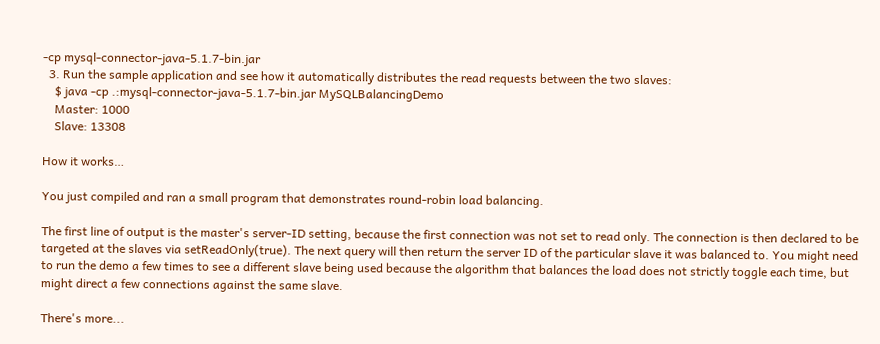-cp mysql-connector-java-5.1.7-bin.jar
  3. Run the sample application and see how it automatically distributes the read requests between the two slaves:
    $ java -cp .:mysql-connector-java-5.1.7-bin.jar MySQLBalancingDemo
    Master: 1000
    Slave: 13308

How it works…

You just compiled and ran a small program that demonstrates round-robin load balancing.

The first line of output is the master's server-ID setting, because the first connection was not set to read only. The connection is then declared to be targeted at the slaves via setReadOnly(true). The next query will then return the server ID of the particular slave it was balanced to. You might need to run the demo a few times to see a different slave being used because the algorithm that balances the load does not strictly toggle each time, but might direct a few connections against the same slave.

There's more...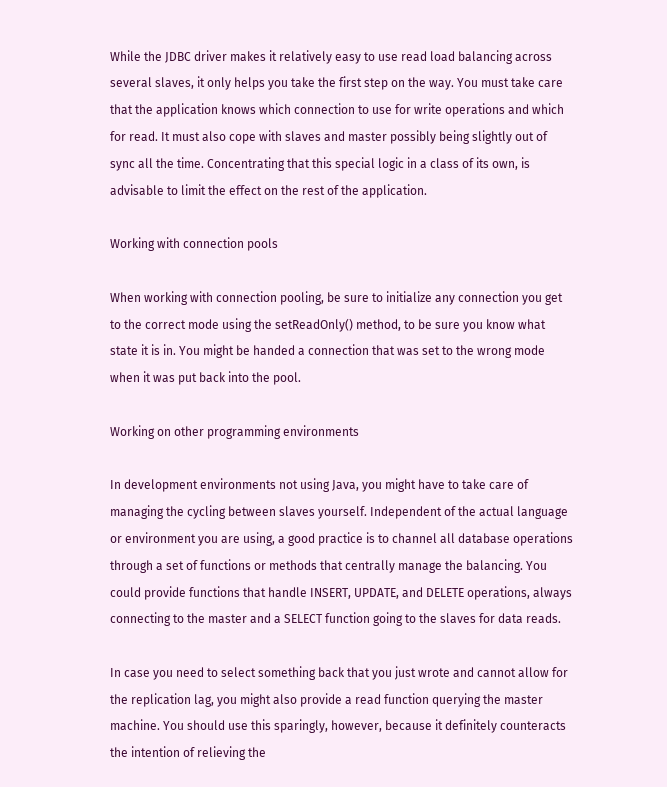While the JDBC driver makes it relatively easy to use read load balancing across several slaves, it only helps you take the first step on the way. You must take care that the application knows which connection to use for write operations and which for read. It must also cope with slaves and master possibly being slightly out of sync all the time. Concentrating that this special logic in a class of its own, is advisable to limit the effect on the rest of the application.

Working with connection pools

When working with connection pooling, be sure to initialize any connection you get to the correct mode using the setReadOnly() method, to be sure you know what state it is in. You might be handed a connection that was set to the wrong mode when it was put back into the pool.

Working on other programming environments

In development environments not using Java, you might have to take care of managing the cycling between slaves yourself. Independent of the actual language or environment you are using, a good practice is to channel all database operations through a set of functions or methods that centrally manage the balancing. You could provide functions that handle INSERT, UPDATE, and DELETE operations, always connecting to the master and a SELECT function going to the slaves for data reads.

In case you need to select something back that you just wrote and cannot allow for the replication lag, you might also provide a read function querying the master machine. You should use this sparingly, however, because it definitely counteracts the intention of relieving the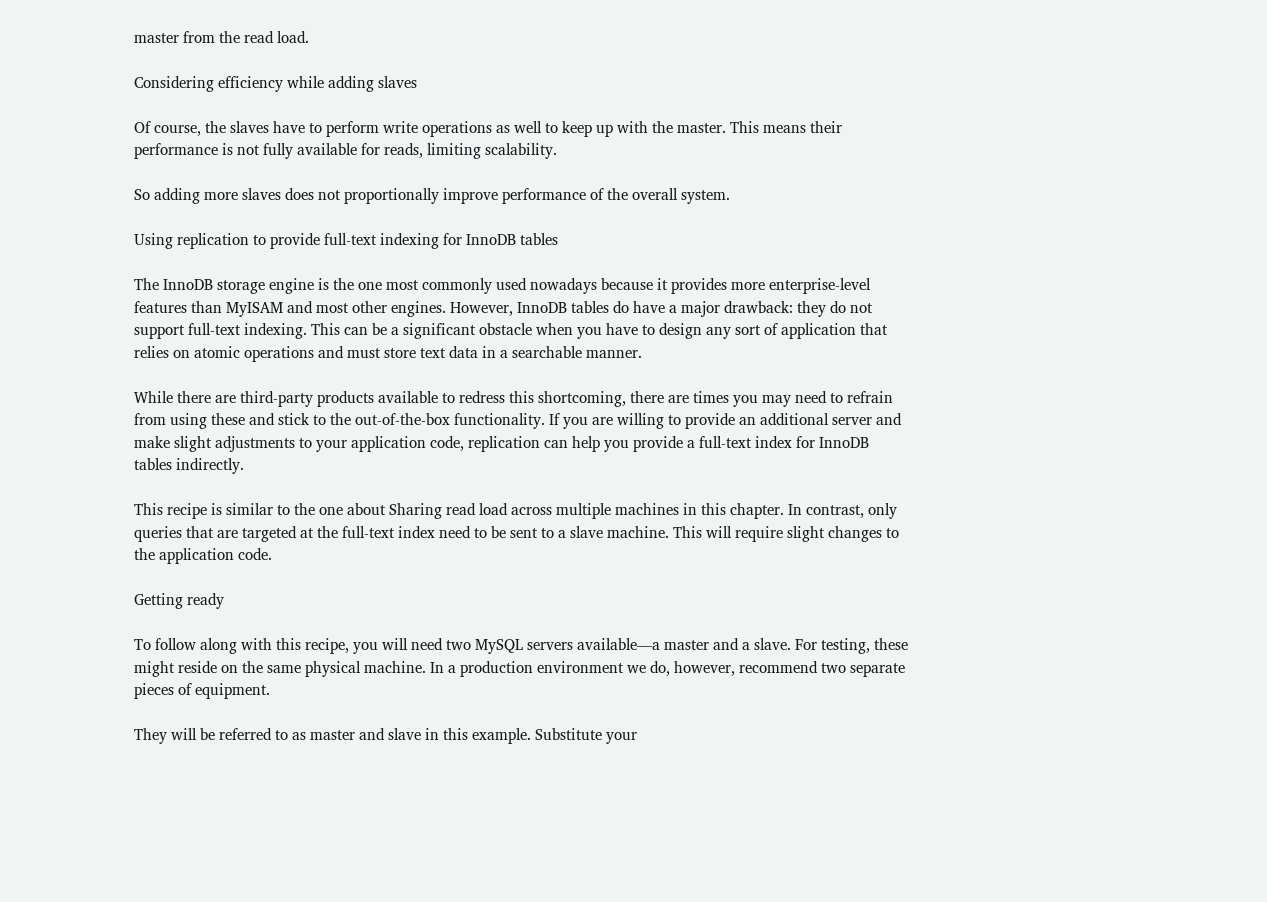master from the read load.

Considering efficiency while adding slaves

Of course, the slaves have to perform write operations as well to keep up with the master. This means their performance is not fully available for reads, limiting scalability.

So adding more slaves does not proportionally improve performance of the overall system.

Using replication to provide full-text indexing for InnoDB tables

The InnoDB storage engine is the one most commonly used nowadays because it provides more enterprise-level features than MyISAM and most other engines. However, InnoDB tables do have a major drawback: they do not support full-text indexing. This can be a significant obstacle when you have to design any sort of application that relies on atomic operations and must store text data in a searchable manner.

While there are third-party products available to redress this shortcoming, there are times you may need to refrain from using these and stick to the out-of-the-box functionality. If you are willing to provide an additional server and make slight adjustments to your application code, replication can help you provide a full-text index for InnoDB tables indirectly.

This recipe is similar to the one about Sharing read load across multiple machines in this chapter. In contrast, only queries that are targeted at the full-text index need to be sent to a slave machine. This will require slight changes to the application code.

Getting ready

To follow along with this recipe, you will need two MySQL servers available—a master and a slave. For testing, these might reside on the same physical machine. In a production environment we do, however, recommend two separate pieces of equipment.

They will be referred to as master and slave in this example. Substitute your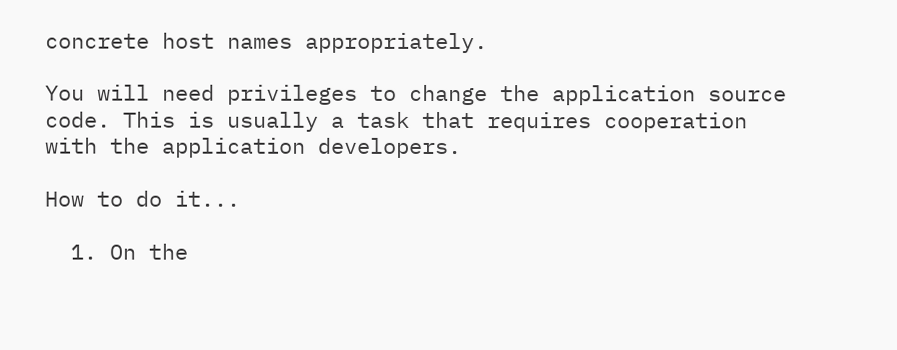concrete host names appropriately.

You will need privileges to change the application source code. This is usually a task that requires cooperation with the application developers.

How to do it...

  1. On the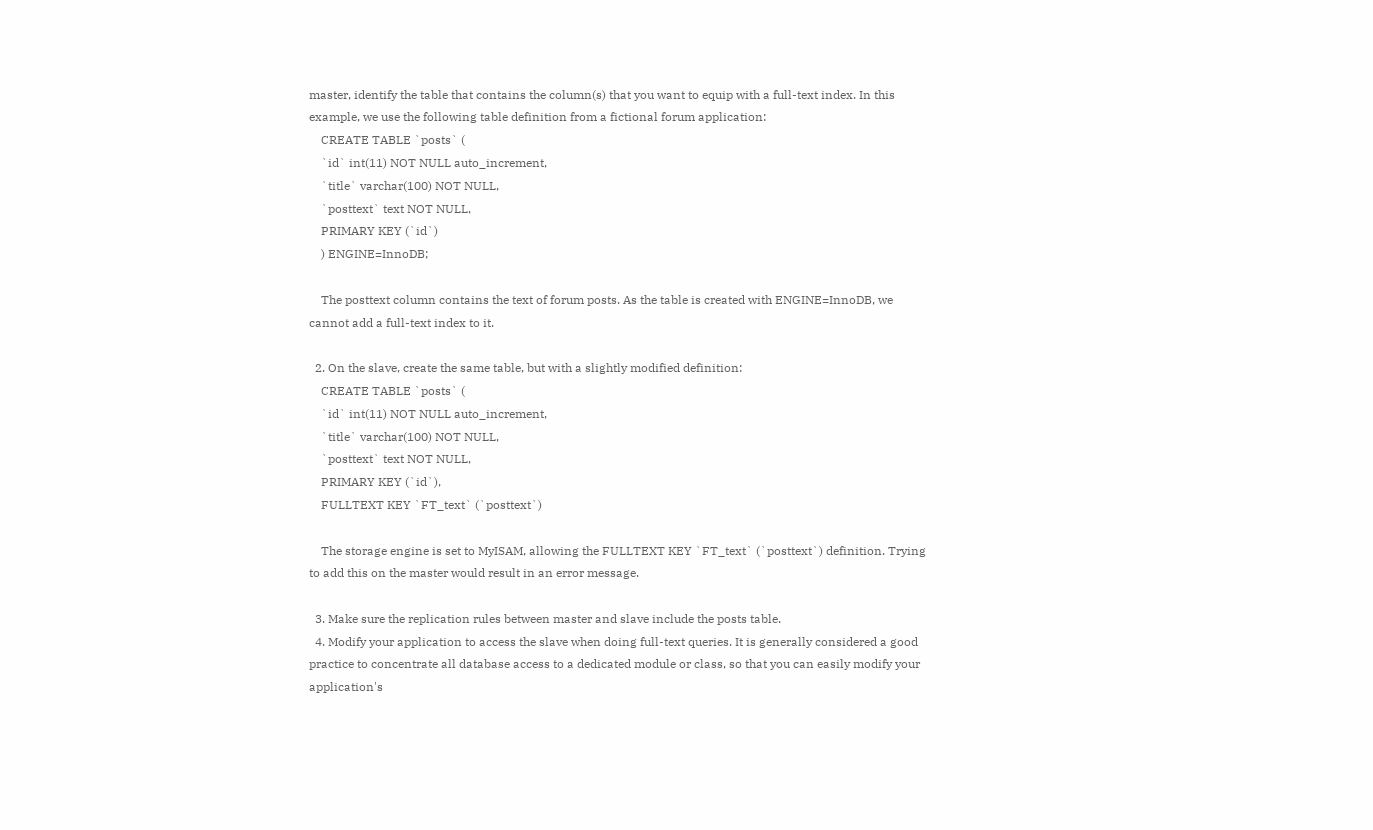master, identify the table that contains the column(s) that you want to equip with a full-text index. In this example, we use the following table definition from a fictional forum application:
    CREATE TABLE `posts` (
    `id` int(11) NOT NULL auto_increment,
    `title` varchar(100) NOT NULL,
    `posttext` text NOT NULL,
    PRIMARY KEY (`id`)
    ) ENGINE=InnoDB;

    The posttext column contains the text of forum posts. As the table is created with ENGINE=InnoDB, we cannot add a full-text index to it.

  2. On the slave, create the same table, but with a slightly modified definition:
    CREATE TABLE `posts` (
    `id` int(11) NOT NULL auto_increment,
    `title` varchar(100) NOT NULL,
    `posttext` text NOT NULL,
    PRIMARY KEY (`id`),
    FULLTEXT KEY `FT_text` (`posttext`)

    The storage engine is set to MyISAM, allowing the FULLTEXT KEY `FT_text` (`posttext`) definition. Trying to add this on the master would result in an error message.

  3. Make sure the replication rules between master and slave include the posts table.
  4. Modify your application to access the slave when doing full-text queries. It is generally considered a good practice to concentrate all database access to a dedicated module or class, so that you can easily modify your application's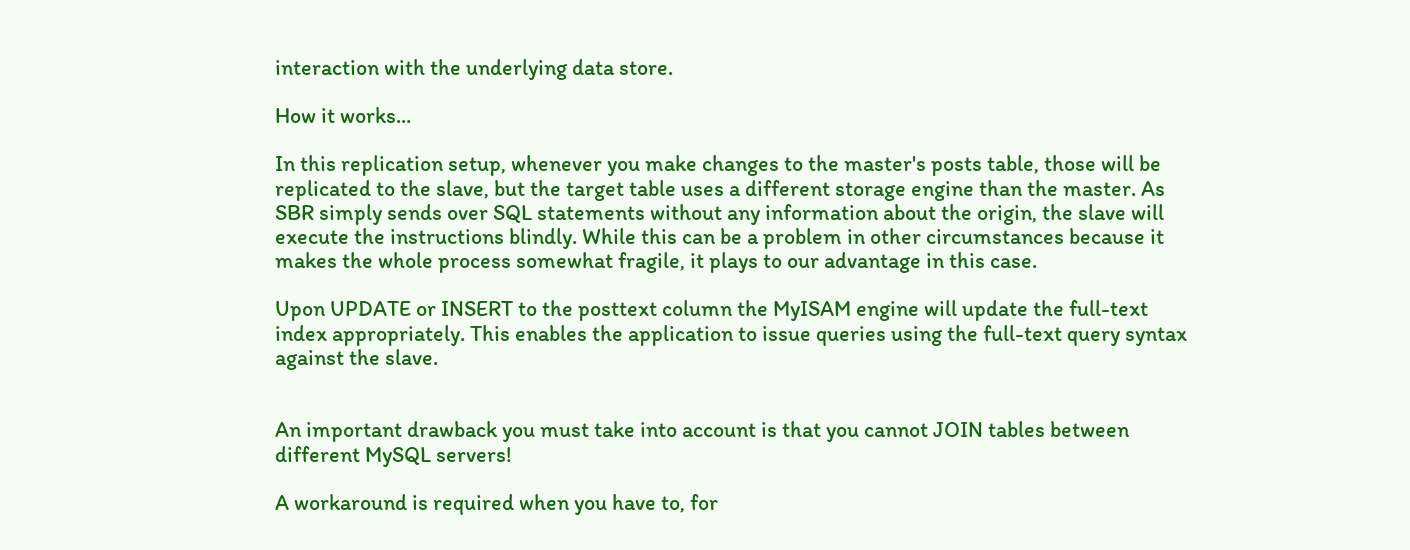interaction with the underlying data store.

How it works...

In this replication setup, whenever you make changes to the master's posts table, those will be replicated to the slave, but the target table uses a different storage engine than the master. As SBR simply sends over SQL statements without any information about the origin, the slave will execute the instructions blindly. While this can be a problem in other circumstances because it makes the whole process somewhat fragile, it plays to our advantage in this case.

Upon UPDATE or INSERT to the posttext column the MyISAM engine will update the full-text index appropriately. This enables the application to issue queries using the full-text query syntax against the slave.


An important drawback you must take into account is that you cannot JOIN tables between different MySQL servers!

A workaround is required when you have to, for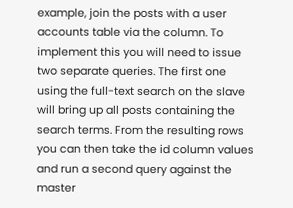example, join the posts with a user accounts table via the column. To implement this you will need to issue two separate queries. The first one using the full-text search on the slave will bring up all posts containing the search terms. From the resulting rows you can then take the id column values and run a second query against the master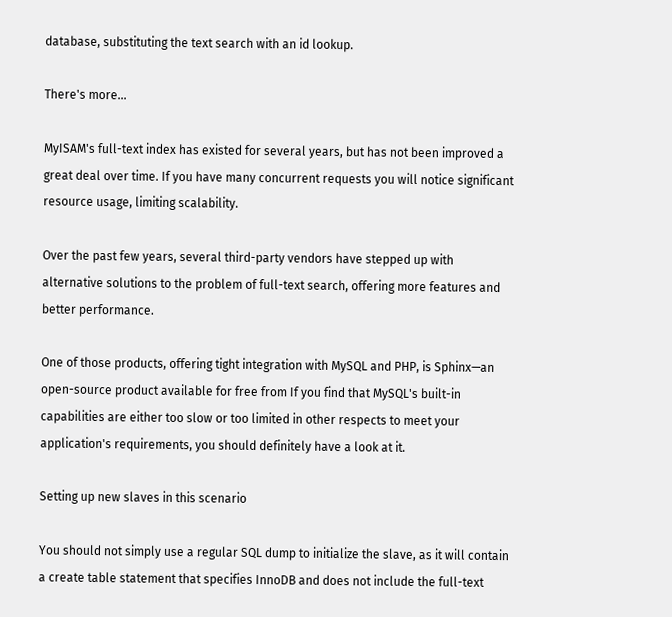database, substituting the text search with an id lookup.

There's more...

MyISAM's full-text index has existed for several years, but has not been improved a great deal over time. If you have many concurrent requests you will notice significant resource usage, limiting scalability.

Over the past few years, several third-party vendors have stepped up with alternative solutions to the problem of full-text search, offering more features and better performance.

One of those products, offering tight integration with MySQL and PHP, is Sphinx—an open-source product available for free from If you find that MySQL's built-in capabilities are either too slow or too limited in other respects to meet your application's requirements, you should definitely have a look at it.

Setting up new slaves in this scenario

You should not simply use a regular SQL dump to initialize the slave, as it will contain a create table statement that specifies InnoDB and does not include the full-text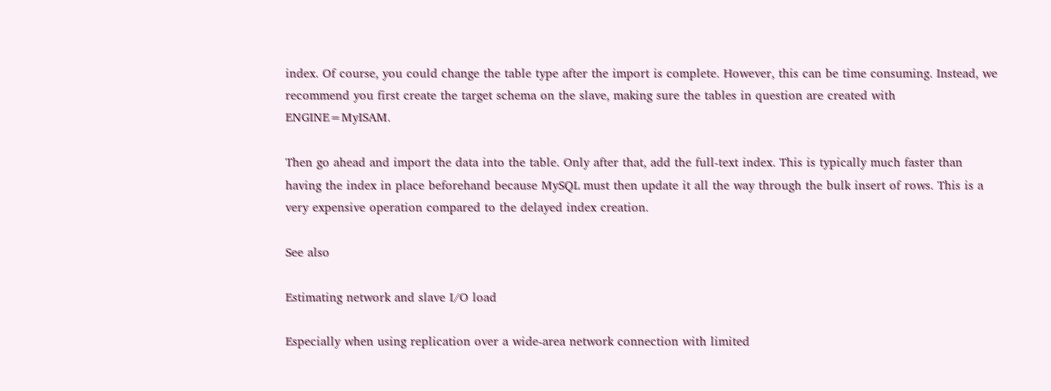index. Of course, you could change the table type after the import is complete. However, this can be time consuming. Instead, we recommend you first create the target schema on the slave, making sure the tables in question are created with ENGINE=MyISAM.

Then go ahead and import the data into the table. Only after that, add the full-text index. This is typically much faster than having the index in place beforehand because MySQL must then update it all the way through the bulk insert of rows. This is a very expensive operation compared to the delayed index creation.

See also

Estimating network and slave I/O load

Especially when using replication over a wide-area network connection with limited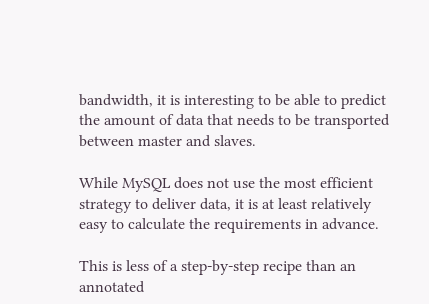bandwidth, it is interesting to be able to predict the amount of data that needs to be transported between master and slaves.

While MySQL does not use the most efficient strategy to deliver data, it is at least relatively easy to calculate the requirements in advance.

This is less of a step-by-step recipe than an annotated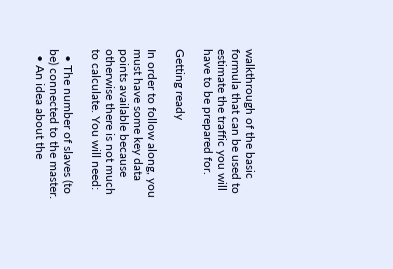walkthrough of the basic formula that can be used to estimate the traffic you will have to be prepared for.

Getting ready

In order to follow along, you must have some key data points available because otherwise there is not much to calculate. You will need:

  • The number of slaves (to be) connected to the master.
  • An idea about the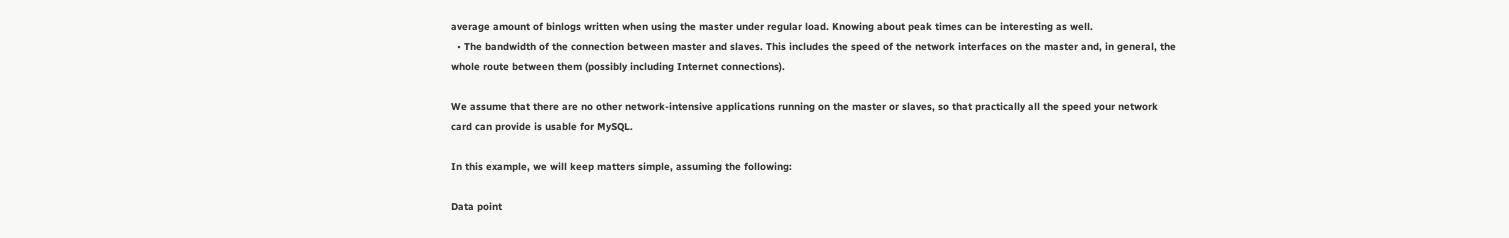average amount of binlogs written when using the master under regular load. Knowing about peak times can be interesting as well.
  • The bandwidth of the connection between master and slaves. This includes the speed of the network interfaces on the master and, in general, the whole route between them (possibly including Internet connections).

We assume that there are no other network-intensive applications running on the master or slaves, so that practically all the speed your network card can provide is usable for MySQL.

In this example, we will keep matters simple, assuming the following:

Data point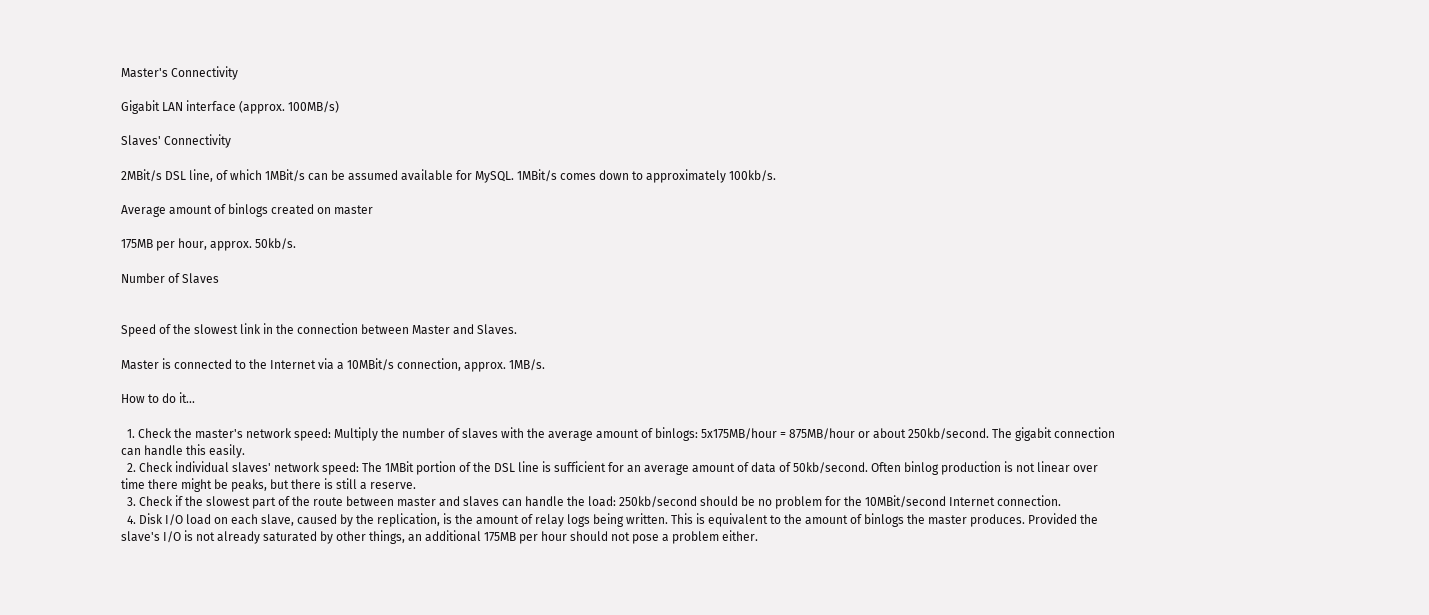Master's Connectivity

Gigabit LAN interface (approx. 100MB/s)

Slaves' Connectivity

2MBit/s DSL line, of which 1MBit/s can be assumed available for MySQL. 1MBit/s comes down to approximately 100kb/s.

Average amount of binlogs created on master

175MB per hour, approx. 50kb/s.

Number of Slaves


Speed of the slowest link in the connection between Master and Slaves.

Master is connected to the Internet via a 10MBit/s connection, approx. 1MB/s.

How to do it...

  1. Check the master's network speed: Multiply the number of slaves with the average amount of binlogs: 5x175MB/hour = 875MB/hour or about 250kb/second. The gigabit connection can handle this easily.
  2. Check individual slaves' network speed: The 1MBit portion of the DSL line is sufficient for an average amount of data of 50kb/second. Often binlog production is not linear over time there might be peaks, but there is still a reserve.
  3. Check if the slowest part of the route between master and slaves can handle the load: 250kb/second should be no problem for the 10MBit/second Internet connection.
  4. Disk I/O load on each slave, caused by the replication, is the amount of relay logs being written. This is equivalent to the amount of binlogs the master produces. Provided the slave's I/O is not already saturated by other things, an additional 175MB per hour should not pose a problem either.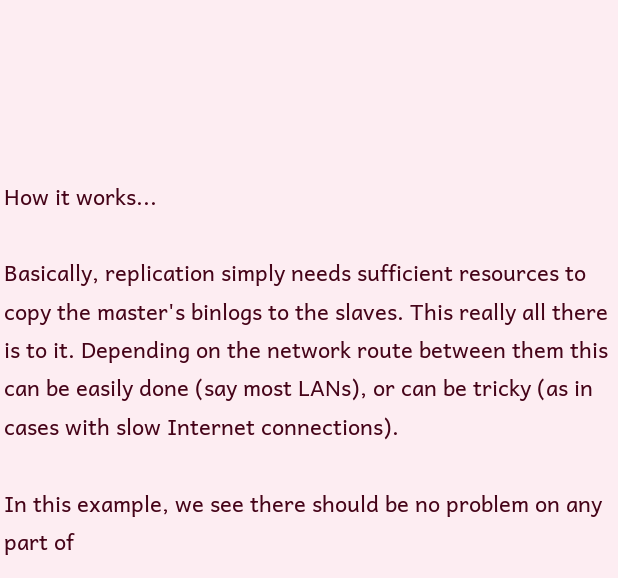How it works...

Basically, replication simply needs sufficient resources to copy the master's binlogs to the slaves. This really all there is to it. Depending on the network route between them this can be easily done (say most LANs), or can be tricky (as in cases with slow Internet connections).

In this example, we see there should be no problem on any part of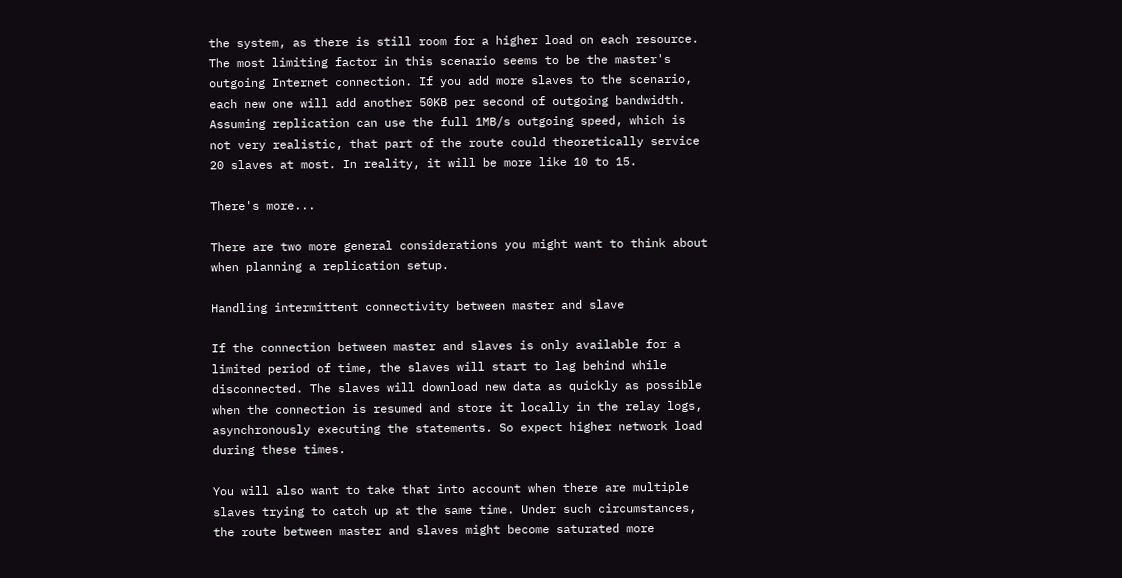the system, as there is still room for a higher load on each resource. The most limiting factor in this scenario seems to be the master's outgoing Internet connection. If you add more slaves to the scenario, each new one will add another 50KB per second of outgoing bandwidth. Assuming replication can use the full 1MB/s outgoing speed, which is not very realistic, that part of the route could theoretically service 20 slaves at most. In reality, it will be more like 10 to 15.

There's more...

There are two more general considerations you might want to think about when planning a replication setup.

Handling intermittent connectivity between master and slave

If the connection between master and slaves is only available for a limited period of time, the slaves will start to lag behind while disconnected. The slaves will download new data as quickly as possible when the connection is resumed and store it locally in the relay logs, asynchronously executing the statements. So expect higher network load during these times.

You will also want to take that into account when there are multiple slaves trying to catch up at the same time. Under such circumstances, the route between master and slaves might become saturated more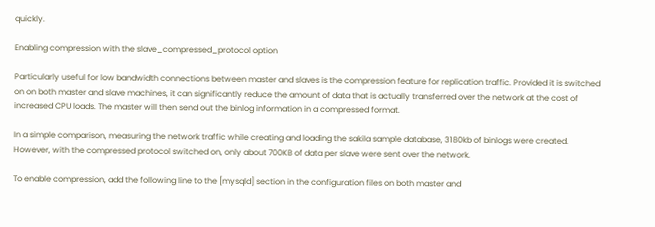quickly.

Enabling compression with the slave_compressed_protocol option

Particularly useful for low bandwidth connections between master and slaves is the compression feature for replication traffic. Provided it is switched on on both master and slave machines, it can significantly reduce the amount of data that is actually transferred over the network at the cost of increased CPU loads. The master will then send out the binlog information in a compressed format.

In a simple comparison, measuring the network traffic while creating and loading the sakila sample database, 3180kb of binlogs were created. However, with the compressed protocol switched on, only about 700KB of data per slave were sent over the network.

To enable compression, add the following line to the [mysqld] section in the configuration files on both master and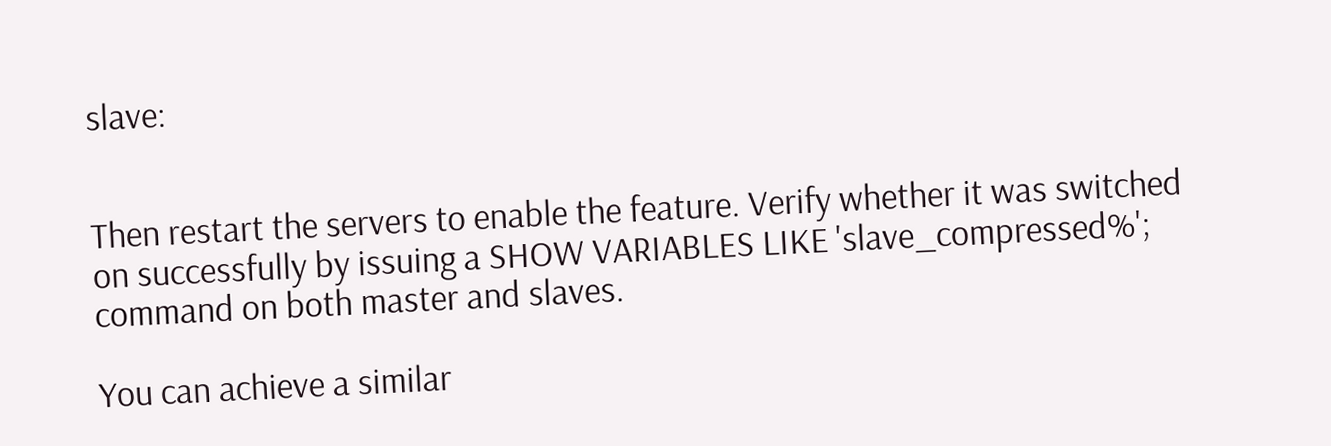slave:


Then restart the servers to enable the feature. Verify whether it was switched on successfully by issuing a SHOW VARIABLES LIKE 'slave_compressed%'; command on both master and slaves.

You can achieve a similar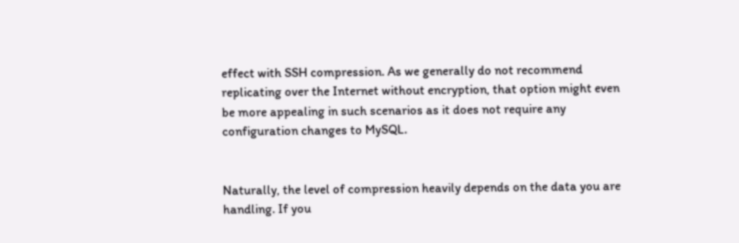effect with SSH compression. As we generally do not recommend replicating over the Internet without encryption, that option might even be more appealing in such scenarios as it does not require any configuration changes to MySQL.


Naturally, the level of compression heavily depends on the data you are handling. If you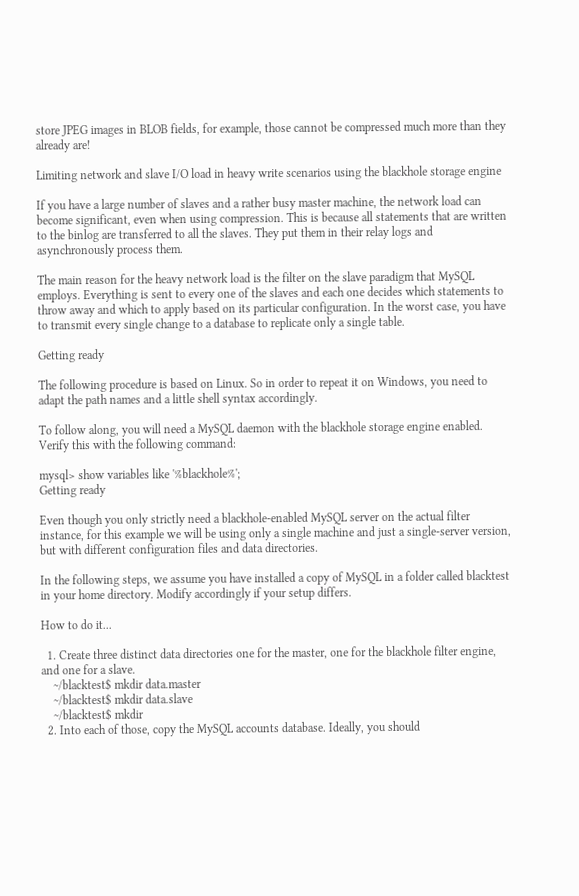store JPEG images in BLOB fields, for example, those cannot be compressed much more than they already are!

Limiting network and slave I/O load in heavy write scenarios using the blackhole storage engine

If you have a large number of slaves and a rather busy master machine, the network load can become significant, even when using compression. This is because all statements that are written to the binlog are transferred to all the slaves. They put them in their relay logs and asynchronously process them.

The main reason for the heavy network load is the filter on the slave paradigm that MySQL employs. Everything is sent to every one of the slaves and each one decides which statements to throw away and which to apply based on its particular configuration. In the worst case, you have to transmit every single change to a database to replicate only a single table.

Getting ready

The following procedure is based on Linux. So in order to repeat it on Windows, you need to adapt the path names and a little shell syntax accordingly.

To follow along, you will need a MySQL daemon with the blackhole storage engine enabled. Verify this with the following command:

mysql> show variables like '%blackhole%';
Getting ready

Even though you only strictly need a blackhole-enabled MySQL server on the actual filter instance, for this example we will be using only a single machine and just a single-server version, but with different configuration files and data directories.

In the following steps, we assume you have installed a copy of MySQL in a folder called blacktest in your home directory. Modify accordingly if your setup differs.

How to do it...

  1. Create three distinct data directories one for the master, one for the blackhole filter engine, and one for a slave.
    ~/blacktest$ mkdir data.master
    ~/blacktest$ mkdir data.slave
    ~/blacktest$ mkdir
  2. Into each of those, copy the MySQL accounts database. Ideally, you should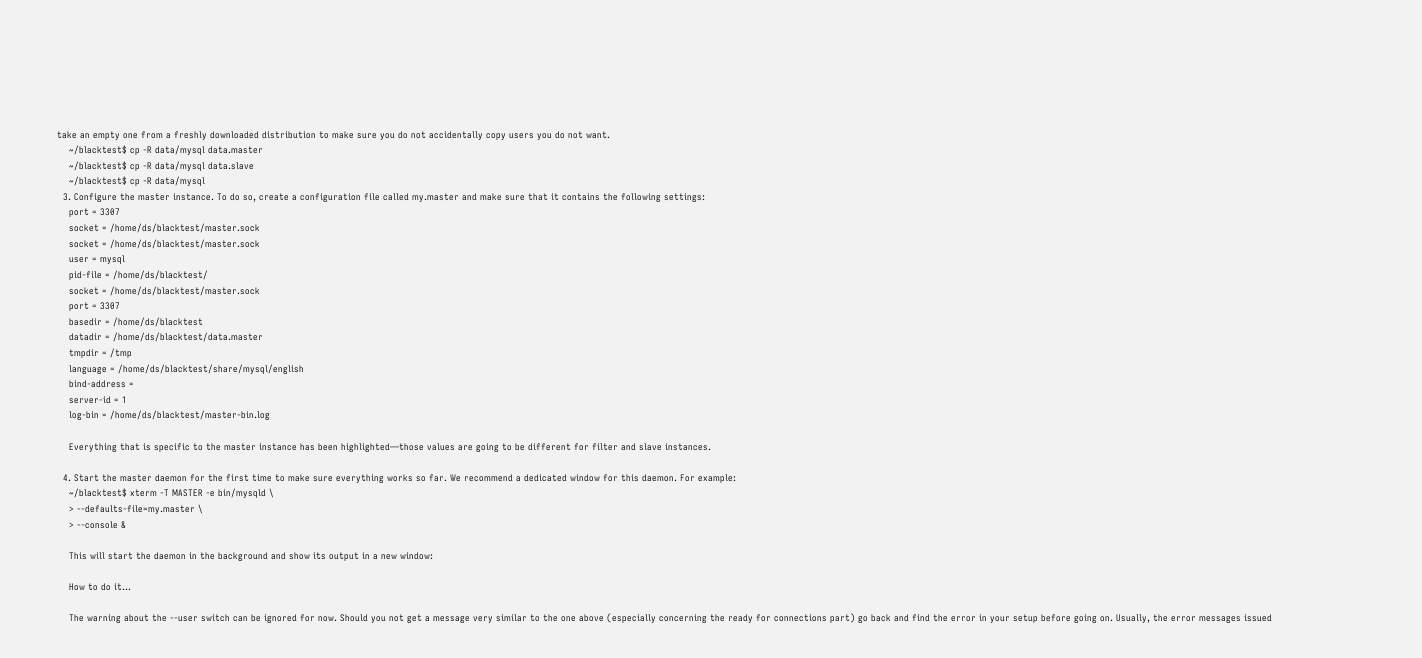take an empty one from a freshly downloaded distribution to make sure you do not accidentally copy users you do not want.
    ~/blacktest$ cp -R data/mysql data.master
    ~/blacktest$ cp -R data/mysql data.slave
    ~/blacktest$ cp -R data/mysql
  3. Configure the master instance. To do so, create a configuration file called my.master and make sure that it contains the following settings:
    port = 3307
    socket = /home/ds/blacktest/master.sock
    socket = /home/ds/blacktest/master.sock
    user = mysql
    pid-file = /home/ds/blacktest/
    socket = /home/ds/blacktest/master.sock
    port = 3307
    basedir = /home/ds/blacktest
    datadir = /home/ds/blacktest/data.master
    tmpdir = /tmp
    language = /home/ds/blacktest/share/mysql/english
    bind-address =
    server-id = 1
    log-bin = /home/ds/blacktest/master-bin.log

    Everything that is specific to the master instance has been highlighted—those values are going to be different for filter and slave instances.

  4. Start the master daemon for the first time to make sure everything works so far. We recommend a dedicated window for this daemon. For example:
    ~/blacktest$ xterm -T MASTER -e bin/mysqld \
    > --defaults-file=my.master \
    > --console &

    This will start the daemon in the background and show its output in a new window:

    How to do it...

    The warning about the --user switch can be ignored for now. Should you not get a message very similar to the one above (especially concerning the ready for connections part) go back and find the error in your setup before going on. Usually, the error messages issued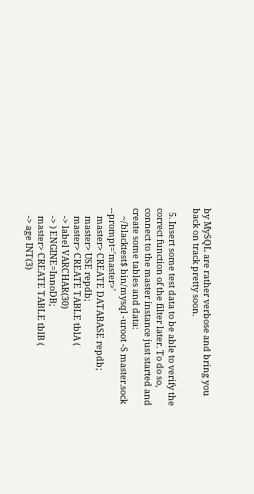by MySQL are rather verbose and bring you back on track pretty soon.

  5. Insert some test data to be able to verify the correct function of the filter later. To do so, connect to the master instance just started and create some tables and data:
    ~/blacktest$ bin/mysql -uroot -S master.sock --prompt='master>'
    master> CREATE DATABASE repdb;
    master> USE repdb;
    master> CREATE TABLE tblA (
    -> label VARCHAR(30)
    -> ) ENGINE=InnoDB;
    master> CREATE TABLE tblB (
    -> age INT(3)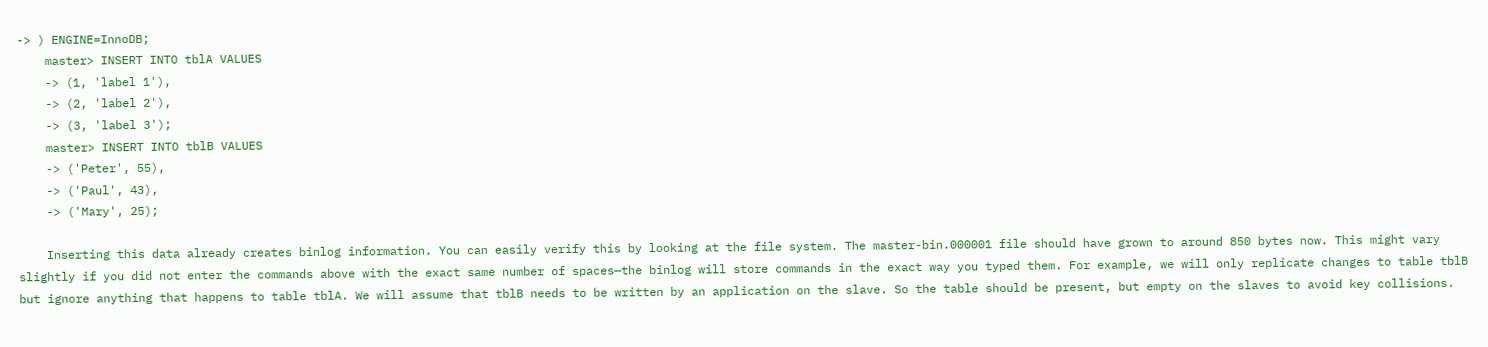-> ) ENGINE=InnoDB;
    master> INSERT INTO tblA VALUES
    -> (1, 'label 1'),
    -> (2, 'label 2'),
    -> (3, 'label 3');
    master> INSERT INTO tblB VALUES
    -> ('Peter', 55),
    -> ('Paul', 43),
    -> ('Mary', 25);

    Inserting this data already creates binlog information. You can easily verify this by looking at the file system. The master-bin.000001 file should have grown to around 850 bytes now. This might vary slightly if you did not enter the commands above with the exact same number of spaces—the binlog will store commands in the exact way you typed them. For example, we will only replicate changes to table tblB but ignore anything that happens to table tblA. We will assume that tblB needs to be written by an application on the slave. So the table should be present, but empty on the slaves to avoid key collisions.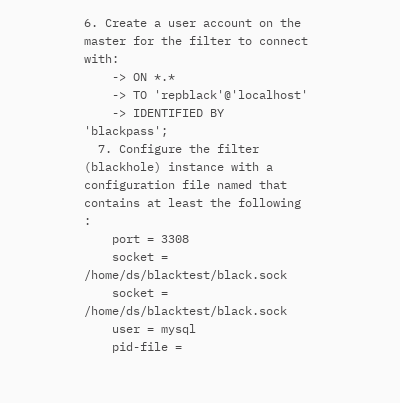6. Create a user account on the master for the filter to connect with:
    -> ON *.*
    -> TO 'repblack'@'localhost'
    -> IDENTIFIED BY 'blackpass';
  7. Configure the filter (blackhole) instance with a configuration file named that contains at least the following :
    port = 3308
    socket = /home/ds/blacktest/black.sock
    socket = /home/ds/blacktest/black.sock
    user = mysql
    pid-file =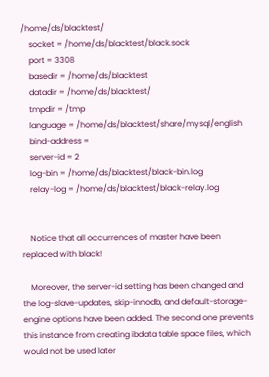/home/ds/blacktest/
    socket = /home/ds/blacktest/black.sock
    port = 3308
    basedir = /home/ds/blacktest
    datadir = /home/ds/blacktest/
    tmpdir = /tmp
    language = /home/ds/blacktest/share/mysql/english
    bind-address =
    server-id = 2
    log-bin = /home/ds/blacktest/black-bin.log
    relay-log = /home/ds/blacktest/black-relay.log


    Notice that all occurrences of master have been replaced with black!

    Moreover, the server-id setting has been changed and the log-slave-updates, skip-innodb, and default-storage-engine options have been added. The second one prevents this instance from creating ibdata table space files, which would not be used later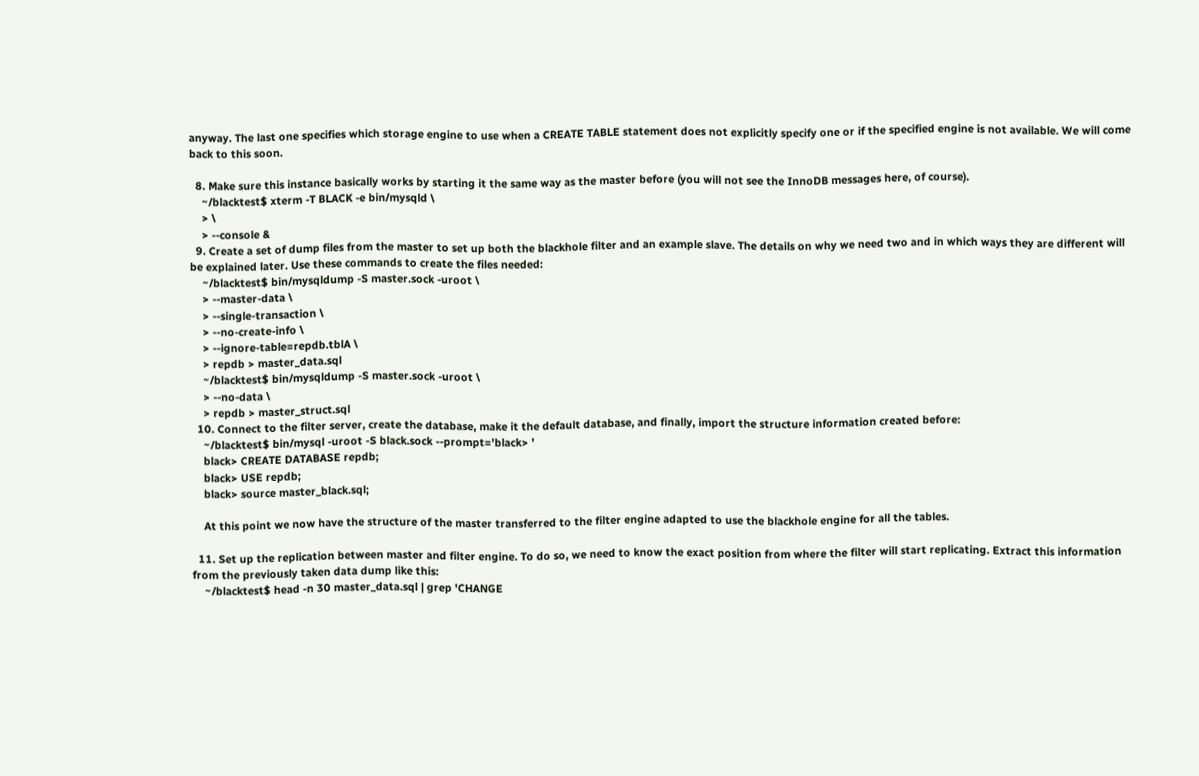anyway. The last one specifies which storage engine to use when a CREATE TABLE statement does not explicitly specify one or if the specified engine is not available. We will come back to this soon.

  8. Make sure this instance basically works by starting it the same way as the master before (you will not see the InnoDB messages here, of course).
    ~/blacktest$ xterm -T BLACK -e bin/mysqld \
    > \
    > --console &
  9. Create a set of dump files from the master to set up both the blackhole filter and an example slave. The details on why we need two and in which ways they are different will be explained later. Use these commands to create the files needed:
    ~/blacktest$ bin/mysqldump -S master.sock -uroot \
    > --master-data \
    > --single-transaction \
    > --no-create-info \
    > --ignore-table=repdb.tblA \
    > repdb > master_data.sql
    ~/blacktest$ bin/mysqldump -S master.sock -uroot \
    > --no-data \
    > repdb > master_struct.sql
  10. Connect to the filter server, create the database, make it the default database, and finally, import the structure information created before:
    ~/blacktest$ bin/mysql -uroot -S black.sock --prompt='black> '
    black> CREATE DATABASE repdb;
    black> USE repdb;
    black> source master_black.sql;

    At this point we now have the structure of the master transferred to the filter engine adapted to use the blackhole engine for all the tables.

  11. Set up the replication between master and filter engine. To do so, we need to know the exact position from where the filter will start replicating. Extract this information from the previously taken data dump like this:
    ~/blacktest$ head -n 30 master_data.sql | grep 'CHANGE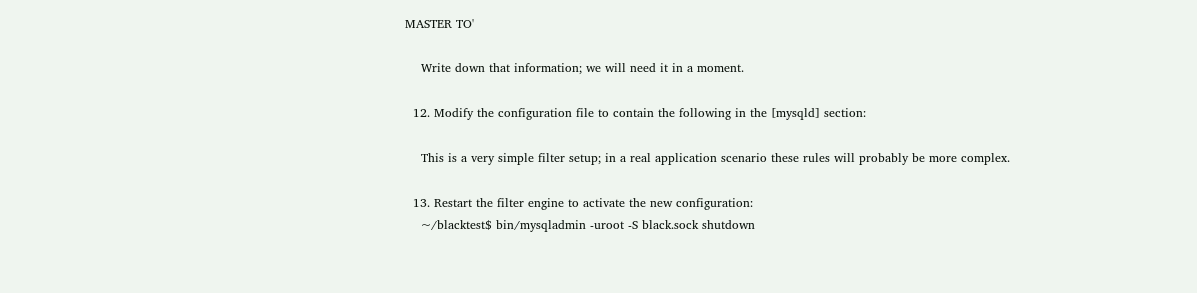MASTER TO'

    Write down that information; we will need it in a moment.

  12. Modify the configuration file to contain the following in the [mysqld] section:

    This is a very simple filter setup; in a real application scenario these rules will probably be more complex.

  13. Restart the filter engine to activate the new configuration:
    ~/blacktest$ bin/mysqladmin -uroot -S black.sock shutdown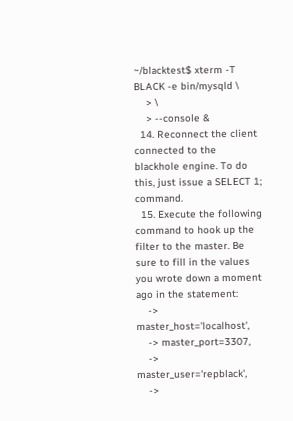~/blacktest$ xterm -T BLACK -e bin/mysqld \
    > \
    > --console &
  14. Reconnect the client connected to the blackhole engine. To do this, just issue a SELECT 1; command.
  15. Execute the following command to hook up the filter to the master. Be sure to fill in the values you wrote down a moment ago in the statement:
    -> master_host='localhost',
    -> master_port=3307,
    -> master_user='repblack',
    ->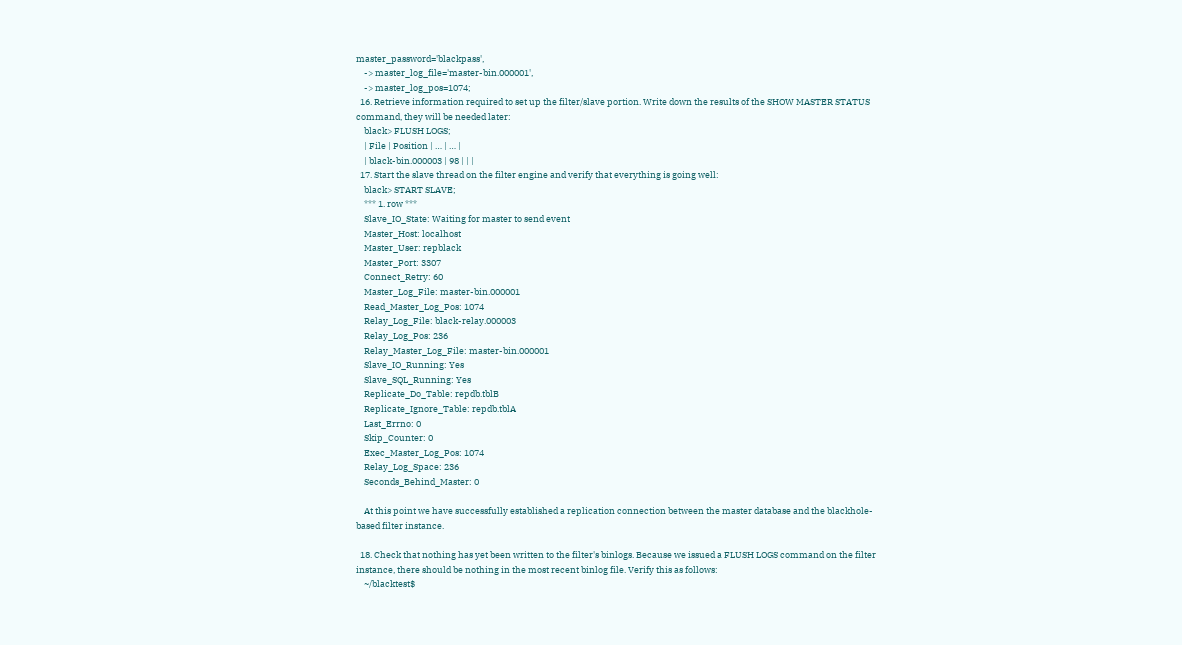master_password='blackpass',
    -> master_log_file='master-bin.000001',
    -> master_log_pos=1074;
  16. Retrieve information required to set up the filter/slave portion. Write down the results of the SHOW MASTER STATUS command, they will be needed later:
    black> FLUSH LOGS;
    | File | Position | … | … |
    | black-bin.000003 | 98 | | |
  17. Start the slave thread on the filter engine and verify that everything is going well:
    black> START SLAVE;
    *** 1. row ***
    Slave_IO_State: Waiting for master to send event
    Master_Host: localhost
    Master_User: repblack
    Master_Port: 3307
    Connect_Retry: 60
    Master_Log_File: master-bin.000001
    Read_Master_Log_Pos: 1074
    Relay_Log_File: black-relay.000003
    Relay_Log_Pos: 236
    Relay_Master_Log_File: master-bin.000001
    Slave_IO_Running: Yes
    Slave_SQL_Running: Yes
    Replicate_Do_Table: repdb.tblB
    Replicate_Ignore_Table: repdb.tblA
    Last_Errno: 0
    Skip_Counter: 0
    Exec_Master_Log_Pos: 1074
    Relay_Log_Space: 236
    Seconds_Behind_Master: 0

    At this point we have successfully established a replication connection between the master database and the blackhole-based filter instance.

  18. Check that nothing has yet been written to the filter's binlogs. Because we issued a FLUSH LOGS command on the filter instance, there should be nothing in the most recent binlog file. Verify this as follows:
    ~/blacktest$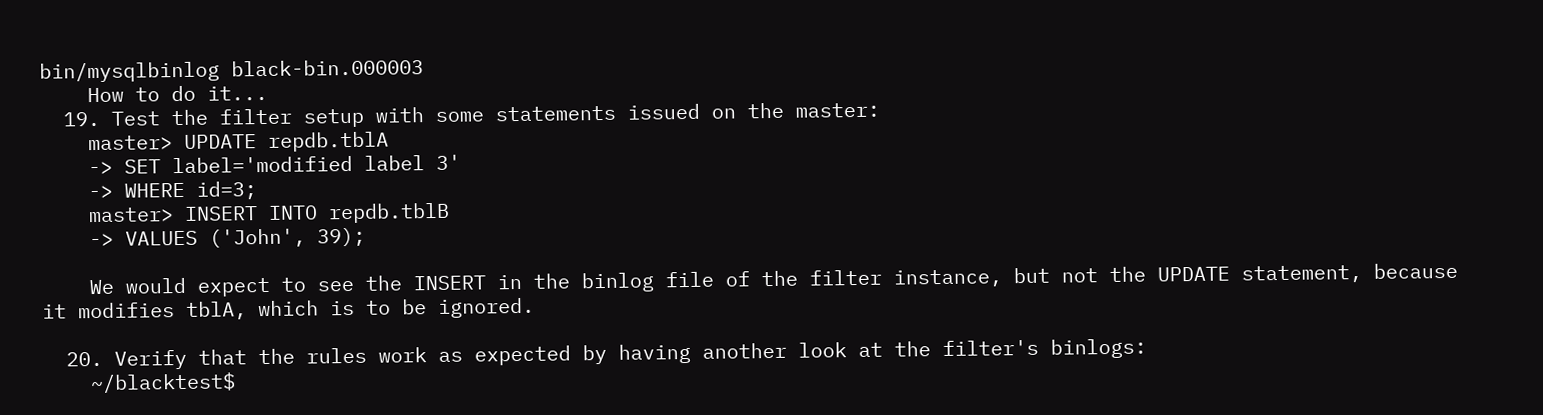bin/mysqlbinlog black-bin.000003
    How to do it...
  19. Test the filter setup with some statements issued on the master:
    master> UPDATE repdb.tblA
    -> SET label='modified label 3'
    -> WHERE id=3;
    master> INSERT INTO repdb.tblB
    -> VALUES ('John', 39);

    We would expect to see the INSERT in the binlog file of the filter instance, but not the UPDATE statement, because it modifies tblA, which is to be ignored.

  20. Verify that the rules work as expected by having another look at the filter's binlogs:
    ~/blacktest$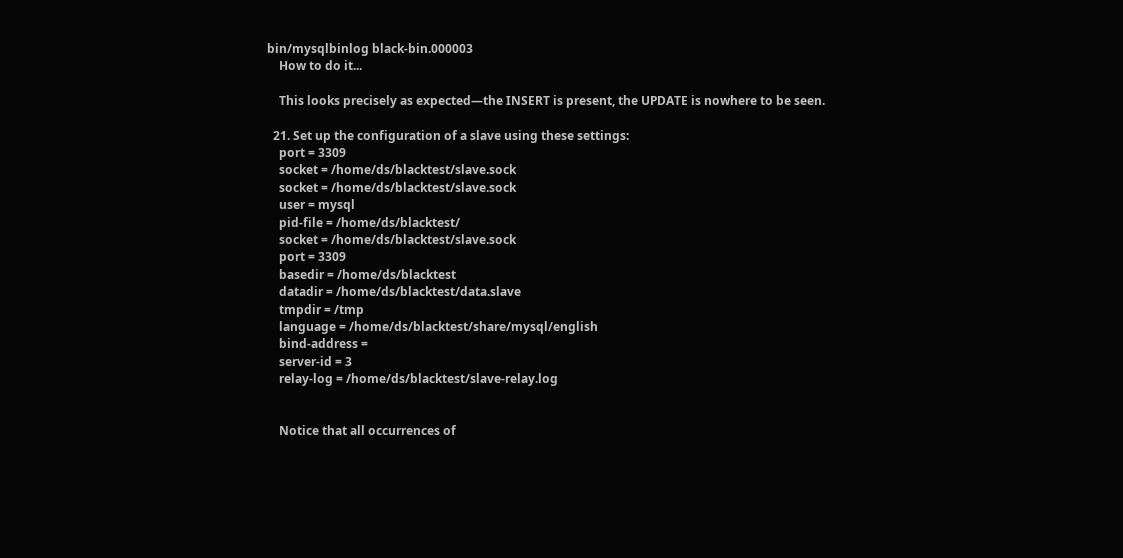bin/mysqlbinlog black-bin.000003
    How to do it...

    This looks precisely as expected—the INSERT is present, the UPDATE is nowhere to be seen.

  21. Set up the configuration of a slave using these settings:
    port = 3309
    socket = /home/ds/blacktest/slave.sock
    socket = /home/ds/blacktest/slave.sock
    user = mysql
    pid-file = /home/ds/blacktest/
    socket = /home/ds/blacktest/slave.sock
    port = 3309
    basedir = /home/ds/blacktest
    datadir = /home/ds/blacktest/data.slave
    tmpdir = /tmp
    language = /home/ds/blacktest/share/mysql/english
    bind-address =
    server-id = 3
    relay-log = /home/ds/blacktest/slave-relay.log


    Notice that all occurrences of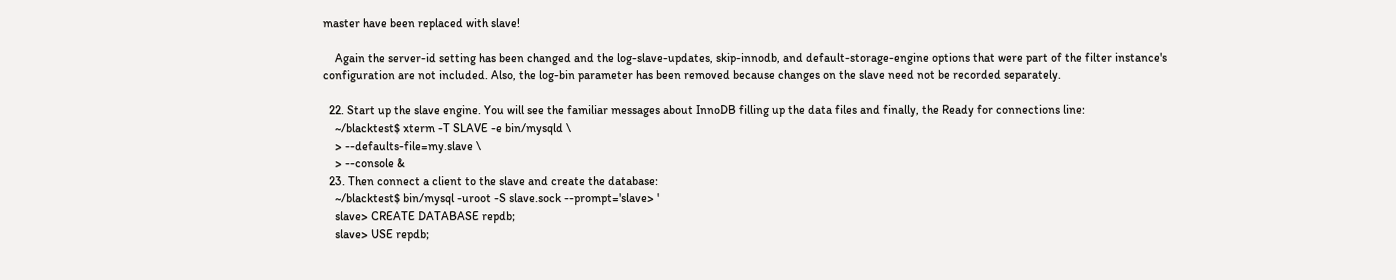master have been replaced with slave!

    Again the server-id setting has been changed and the log-slave-updates, skip-innodb, and default-storage-engine options that were part of the filter instance's configuration are not included. Also, the log-bin parameter has been removed because changes on the slave need not be recorded separately.

  22. Start up the slave engine. You will see the familiar messages about InnoDB filling up the data files and finally, the Ready for connections line:
    ~/blacktest$ xterm -T SLAVE -e bin/mysqld \
    > --defaults-file=my.slave \
    > --console &
  23. Then connect a client to the slave and create the database:
    ~/blacktest$ bin/mysql -uroot -S slave.sock --prompt='slave> '
    slave> CREATE DATABASE repdb;
    slave> USE repdb;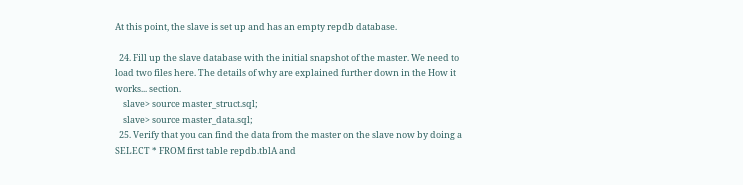At this point, the slave is set up and has an empty repdb database.

  24. Fill up the slave database with the initial snapshot of the master. We need to load two files here. The details of why are explained further down in the How it works... section.
    slave> source master_struct.sql;
    slave> source master_data.sql;
  25. Verify that you can find the data from the master on the slave now by doing a SELECT * FROM first table repdb.tblA and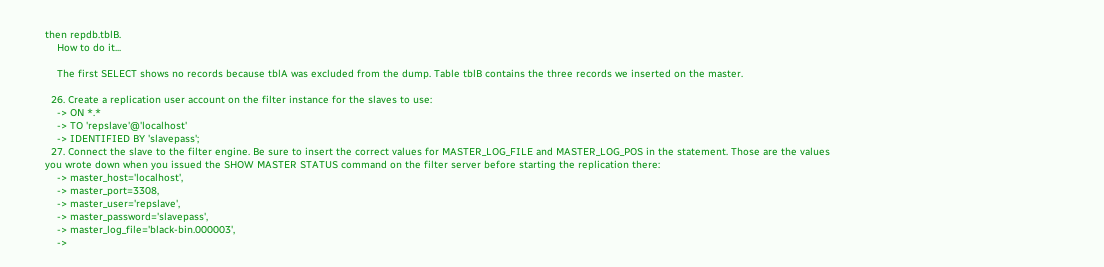then repdb.tblB.
    How to do it...

    The first SELECT shows no records because tblA was excluded from the dump. Table tblB contains the three records we inserted on the master.

  26. Create a replication user account on the filter instance for the slaves to use:
    -> ON *.*
    -> TO 'repslave'@'localhost'
    -> IDENTIFIED BY 'slavepass';
  27. Connect the slave to the filter engine. Be sure to insert the correct values for MASTER_LOG_FILE and MASTER_LOG_POS in the statement. Those are the values you wrote down when you issued the SHOW MASTER STATUS command on the filter server before starting the replication there:
    -> master_host='localhost',
    -> master_port=3308,
    -> master_user='repslave',
    -> master_password='slavepass',
    -> master_log_file='black-bin.000003',
    ->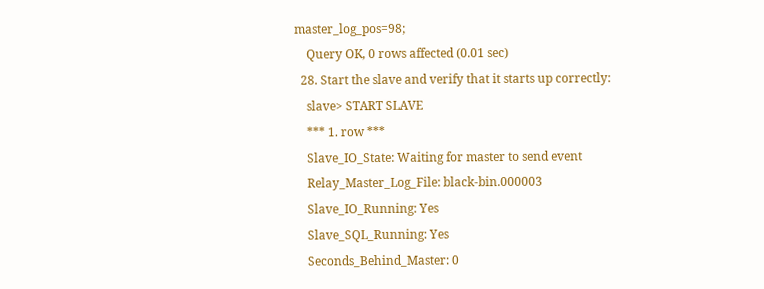master_log_pos=98;
    Query OK, 0 rows affected (0.01 sec)
  28. Start the slave and verify that it starts up correctly:
    slave> START SLAVE
    *** 1. row ***
    Slave_IO_State: Waiting for master to send event
    Relay_Master_Log_File: black-bin.000003
    Slave_IO_Running: Yes
    Slave_SQL_Running: Yes
    Seconds_Behind_Master: 0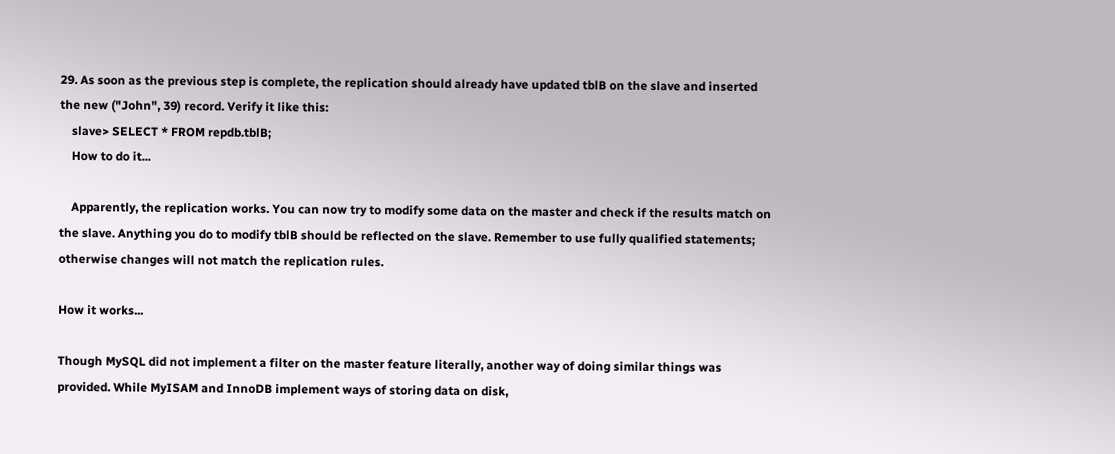29. As soon as the previous step is complete, the replication should already have updated tblB on the slave and inserted the new ("John", 39) record. Verify it like this:
    slave> SELECT * FROM repdb.tblB;
    How to do it...

    Apparently, the replication works. You can now try to modify some data on the master and check if the results match on the slave. Anything you do to modify tblB should be reflected on the slave. Remember to use fully qualified statements; otherwise changes will not match the replication rules.

How it works...

Though MySQL did not implement a filter on the master feature literally, another way of doing similar things was provided. While MyISAM and InnoDB implement ways of storing data on disk,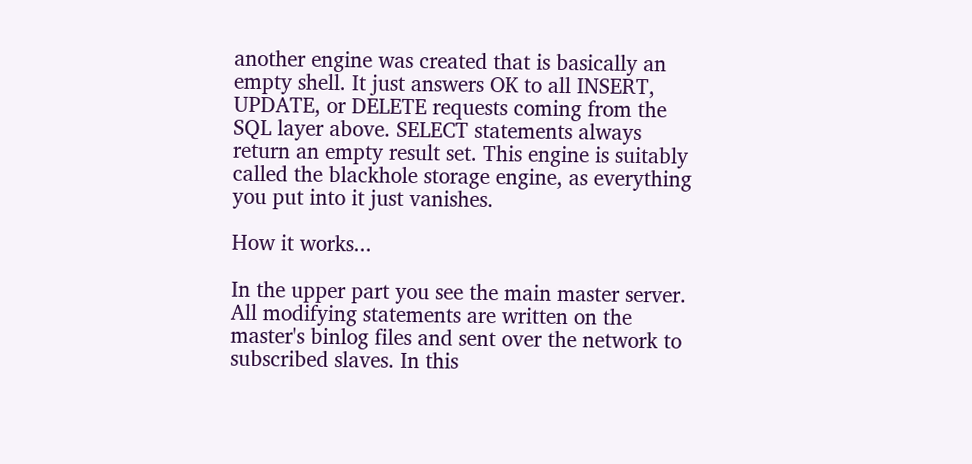another engine was created that is basically an empty shell. It just answers OK to all INSERT, UPDATE, or DELETE requests coming from the SQL layer above. SELECT statements always return an empty result set. This engine is suitably called the blackhole storage engine, as everything you put into it just vanishes.

How it works...

In the upper part you see the main master server. All modifying statements are written on the master's binlog files and sent over the network to subscribed slaves. In this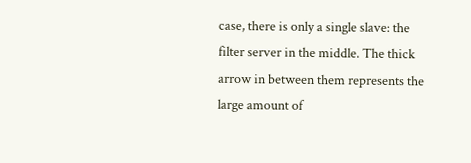case, there is only a single slave: the filter server in the middle. The thick arrow in between them represents the large amount of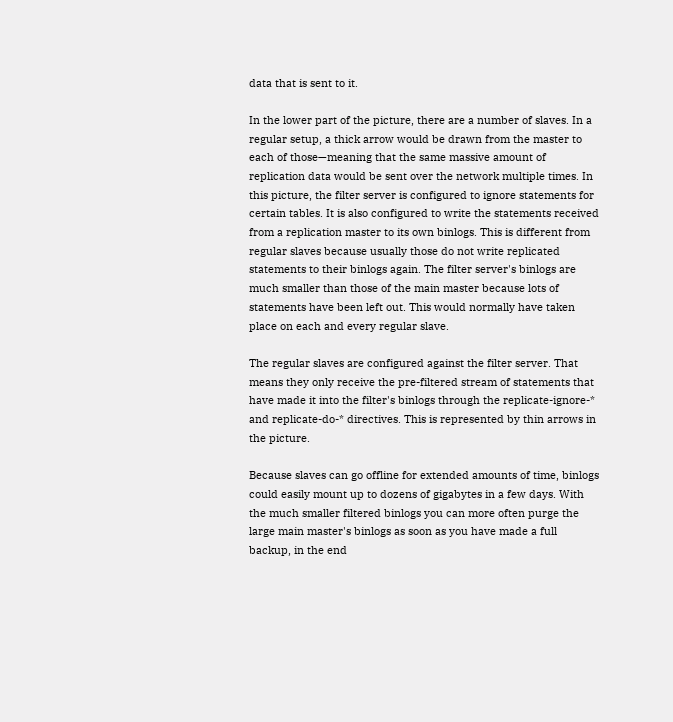data that is sent to it.

In the lower part of the picture, there are a number of slaves. In a regular setup, a thick arrow would be drawn from the master to each of those—meaning that the same massive amount of replication data would be sent over the network multiple times. In this picture, the filter server is configured to ignore statements for certain tables. It is also configured to write the statements received from a replication master to its own binlogs. This is different from regular slaves because usually those do not write replicated statements to their binlogs again. The filter server's binlogs are much smaller than those of the main master because lots of statements have been left out. This would normally have taken place on each and every regular slave.

The regular slaves are configured against the filter server. That means they only receive the pre-filtered stream of statements that have made it into the filter's binlogs through the replicate-ignore-* and replicate-do-* directives. This is represented by thin arrows in the picture.

Because slaves can go offline for extended amounts of time, binlogs could easily mount up to dozens of gigabytes in a few days. With the much smaller filtered binlogs you can more often purge the large main master's binlogs as soon as you have made a full backup, in the end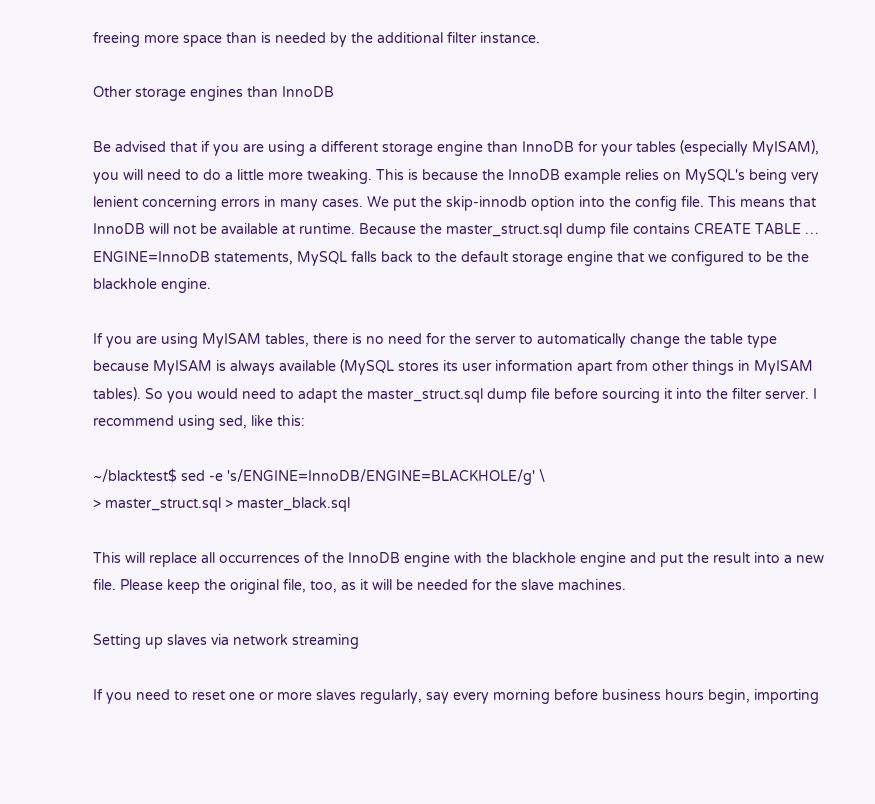freeing more space than is needed by the additional filter instance.

Other storage engines than InnoDB

Be advised that if you are using a different storage engine than InnoDB for your tables (especially MyISAM), you will need to do a little more tweaking. This is because the InnoDB example relies on MySQL's being very lenient concerning errors in many cases. We put the skip-innodb option into the config file. This means that InnoDB will not be available at runtime. Because the master_struct.sql dump file contains CREATE TABLE … ENGINE=InnoDB statements, MySQL falls back to the default storage engine that we configured to be the blackhole engine.

If you are using MyISAM tables, there is no need for the server to automatically change the table type because MyISAM is always available (MySQL stores its user information apart from other things in MyISAM tables). So you would need to adapt the master_struct.sql dump file before sourcing it into the filter server. I recommend using sed, like this:

~/blacktest$ sed -e 's/ENGINE=InnoDB/ENGINE=BLACKHOLE/g' \
> master_struct.sql > master_black.sql

This will replace all occurrences of the InnoDB engine with the blackhole engine and put the result into a new file. Please keep the original file, too, as it will be needed for the slave machines.

Setting up slaves via network streaming

If you need to reset one or more slaves regularly, say every morning before business hours begin, importing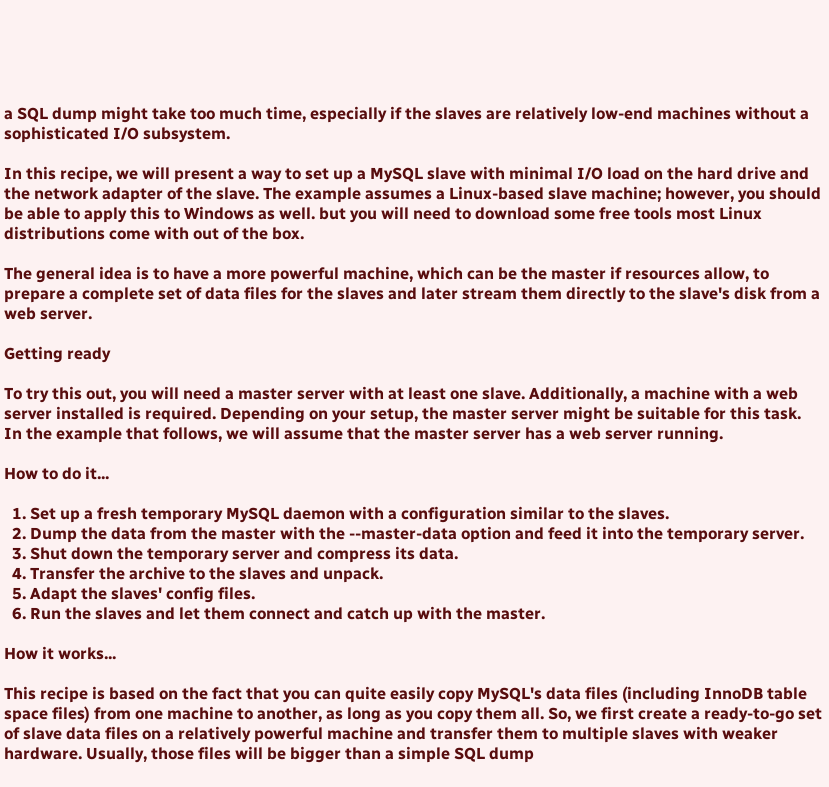a SQL dump might take too much time, especially if the slaves are relatively low-end machines without a sophisticated I/O subsystem.

In this recipe, we will present a way to set up a MySQL slave with minimal I/O load on the hard drive and the network adapter of the slave. The example assumes a Linux-based slave machine; however, you should be able to apply this to Windows as well. but you will need to download some free tools most Linux distributions come with out of the box.

The general idea is to have a more powerful machine, which can be the master if resources allow, to prepare a complete set of data files for the slaves and later stream them directly to the slave's disk from a web server.

Getting ready

To try this out, you will need a master server with at least one slave. Additionally, a machine with a web server installed is required. Depending on your setup, the master server might be suitable for this task. In the example that follows, we will assume that the master server has a web server running.

How to do it...

  1. Set up a fresh temporary MySQL daemon with a configuration similar to the slaves.
  2. Dump the data from the master with the --master-data option and feed it into the temporary server.
  3. Shut down the temporary server and compress its data.
  4. Transfer the archive to the slaves and unpack.
  5. Adapt the slaves' config files.
  6. Run the slaves and let them connect and catch up with the master.

How it works...

This recipe is based on the fact that you can quite easily copy MySQL's data files (including InnoDB table space files) from one machine to another, as long as you copy them all. So, we first create a ready-to-go set of slave data files on a relatively powerful machine and transfer them to multiple slaves with weaker hardware. Usually, those files will be bigger than a simple SQL dump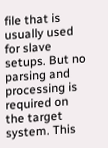file that is usually used for slave setups. But no parsing and processing is required on the target system. This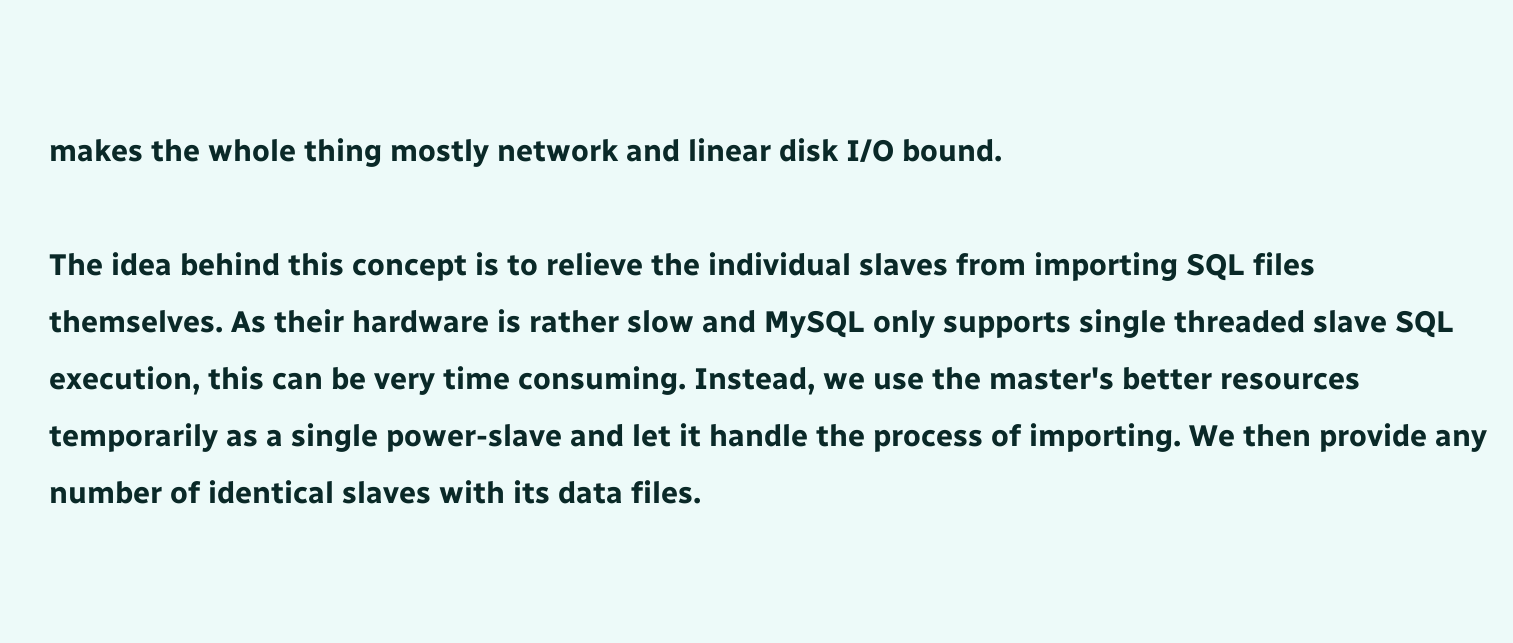makes the whole thing mostly network and linear disk I/O bound.

The idea behind this concept is to relieve the individual slaves from importing SQL files themselves. As their hardware is rather slow and MySQL only supports single threaded slave SQL execution, this can be very time consuming. Instead, we use the master's better resources temporarily as a single power-slave and let it handle the process of importing. We then provide any number of identical slaves with its data files.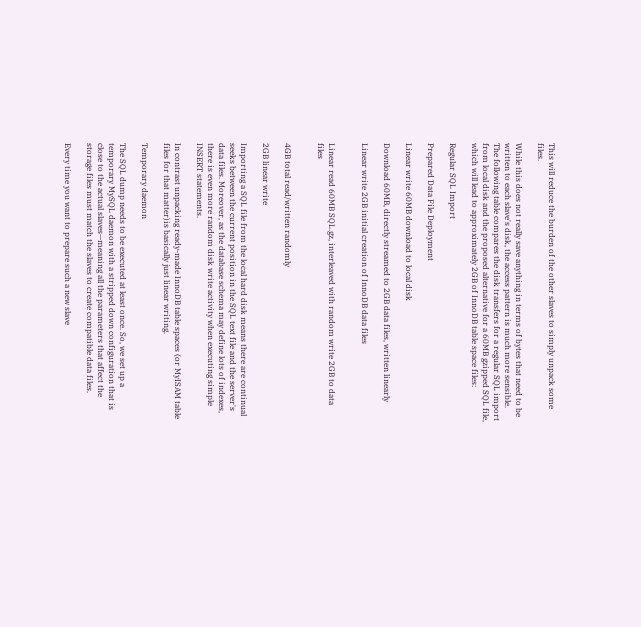This will reduce the burden of the other slaves to simply unpack some files.

While this does not really save anything in terms of bytes that need to be written to each slave's disk, the access pattern is much more sensible. The following table compares the disk transfers for a regular SQL import from local disk and the proposed alternative for a 60MB gzipped SQL file, which will lead to approximately 2GB of InnoDB table space files:

Regular SQL Import

Prepared Data File Deployment

Linear write 60MB download to local disk

Download 60MB, directly streamed to 2GB data files, written linearly

Linear write 2GB initial creation of InnoDB data files


Linear read 60MB SQL.gz, interleaved with random write 2GB to data files


4GB total read/written randomly

2GB linear write

Importing a SQL file from the local hard disk means there are continual seeks between the current position in the SQL text file and the server's data files. Moreover, as the database schema may define lots of indexes, there is even more random disk write activity when executing simple INSERT statements.

In contrast unpacking ready-made InnoDB table spaces (or MyISAM table files for that matter)is basically just linear writing.

Temporary daemon

The SQL dump needs to be executed at least once. So, we set up a temporary MySQL daemon with a stripped down configuration that is close to the actual slaves—meaning all the parameters that affect the storage files must match the slaves to create compatible data files.

Every time you want to prepare such a new slave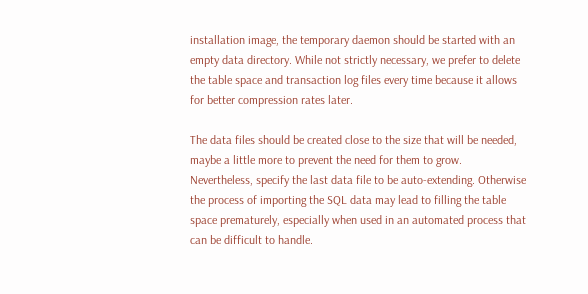installation image, the temporary daemon should be started with an empty data directory. While not strictly necessary, we prefer to delete the table space and transaction log files every time because it allows for better compression rates later.

The data files should be created close to the size that will be needed, maybe a little more to prevent the need for them to grow. Nevertheless, specify the last data file to be auto-extending. Otherwise the process of importing the SQL data may lead to filling the table space prematurely, especially when used in an automated process that can be difficult to handle.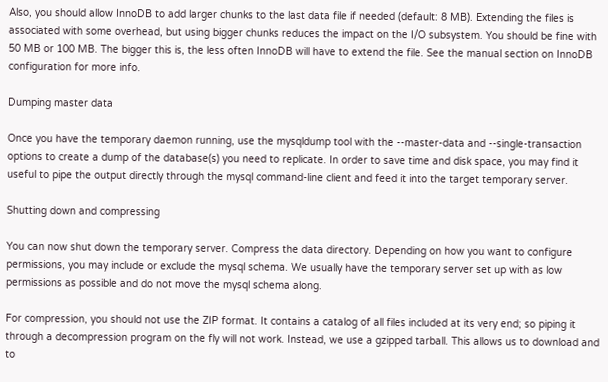Also, you should allow InnoDB to add larger chunks to the last data file if needed (default: 8 MB). Extending the files is associated with some overhead, but using bigger chunks reduces the impact on the I/O subsystem. You should be fine with 50 MB or 100 MB. The bigger this is, the less often InnoDB will have to extend the file. See the manual section on InnoDB configuration for more info.

Dumping master data

Once you have the temporary daemon running, use the mysqldump tool with the --master-data and --single-transaction options to create a dump of the database(s) you need to replicate. In order to save time and disk space, you may find it useful to pipe the output directly through the mysql command-line client and feed it into the target temporary server.

Shutting down and compressing

You can now shut down the temporary server. Compress the data directory. Depending on how you want to configure permissions, you may include or exclude the mysql schema. We usually have the temporary server set up with as low permissions as possible and do not move the mysql schema along.

For compression, you should not use the ZIP format. It contains a catalog of all files included at its very end; so piping it through a decompression program on the fly will not work. Instead, we use a gzipped tarball. This allows us to download and to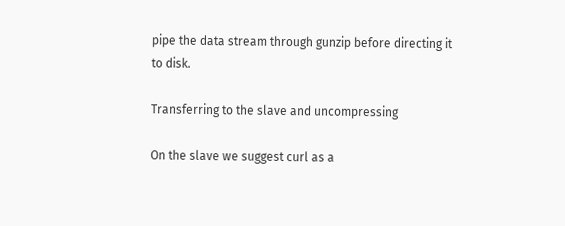pipe the data stream through gunzip before directing it to disk.

Transferring to the slave and uncompressing

On the slave we suggest curl as a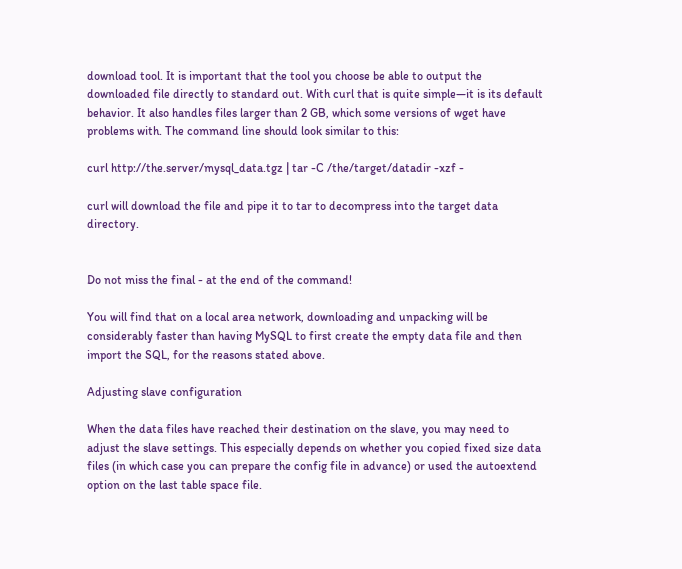download tool. It is important that the tool you choose be able to output the downloaded file directly to standard out. With curl that is quite simple—it is its default behavior. It also handles files larger than 2 GB, which some versions of wget have problems with. The command line should look similar to this:

curl http://the.server/mysql_data.tgz | tar -C /the/target/datadir -xzf -

curl will download the file and pipe it to tar to decompress into the target data directory.


Do not miss the final - at the end of the command!

You will find that on a local area network, downloading and unpacking will be considerably faster than having MySQL to first create the empty data file and then import the SQL, for the reasons stated above.

Adjusting slave configuration

When the data files have reached their destination on the slave, you may need to adjust the slave settings. This especially depends on whether you copied fixed size data files (in which case you can prepare the config file in advance) or used the autoextend option on the last table space file.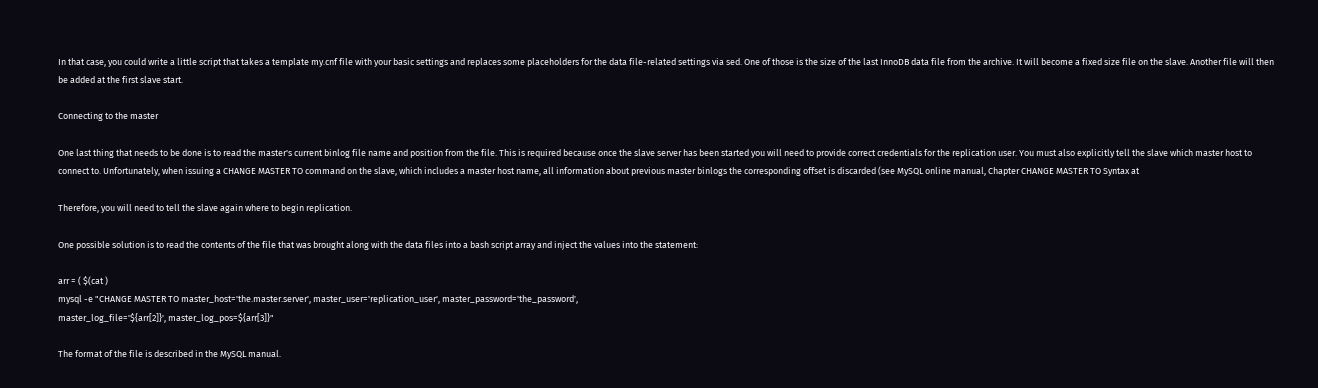In that case, you could write a little script that takes a template my.cnf file with your basic settings and replaces some placeholders for the data file-related settings via sed. One of those is the size of the last InnoDB data file from the archive. It will become a fixed size file on the slave. Another file will then be added at the first slave start.

Connecting to the master

One last thing that needs to be done is to read the master's current binlog file name and position from the file. This is required because once the slave server has been started you will need to provide correct credentials for the replication user. You must also explicitly tell the slave which master host to connect to. Unfortunately, when issuing a CHANGE MASTER TO command on the slave, which includes a master host name, all information about previous master binlogs the corresponding offset is discarded (see MySQL online manual, Chapter CHANGE MASTER TO Syntax at

Therefore, you will need to tell the slave again where to begin replication.

One possible solution is to read the contents of the file that was brought along with the data files into a bash script array and inject the values into the statement:

arr = ( $(cat )
mysql -e "CHANGE MASTER TO master_host='the.master.server', master_user='replication_user', master_password='the_password',
master_log_file='${arr[2]}', master_log_pos=${arr[3]}"

The format of the file is described in the MySQL manual.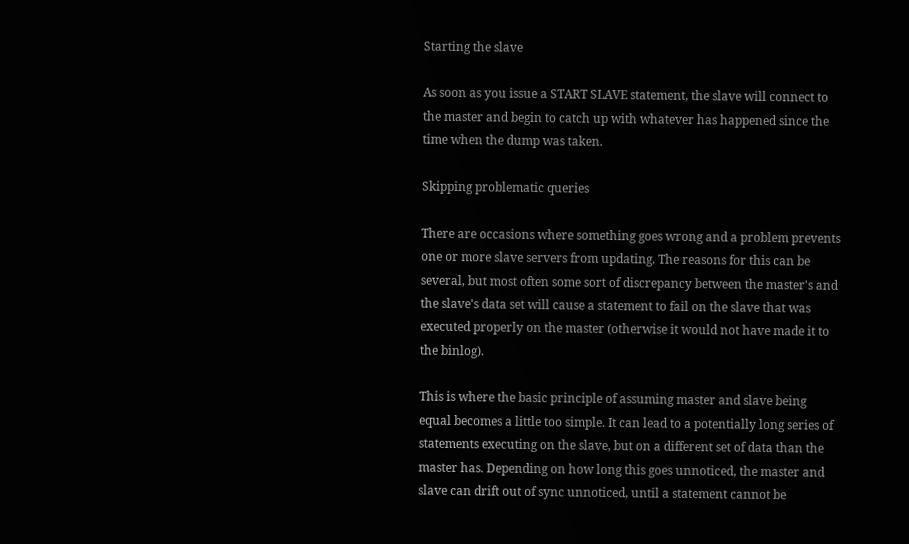Starting the slave

As soon as you issue a START SLAVE statement, the slave will connect to the master and begin to catch up with whatever has happened since the time when the dump was taken.

Skipping problematic queries

There are occasions where something goes wrong and a problem prevents one or more slave servers from updating. The reasons for this can be several, but most often some sort of discrepancy between the master's and the slave's data set will cause a statement to fail on the slave that was executed properly on the master (otherwise it would not have made it to the binlog).

This is where the basic principle of assuming master and slave being equal becomes a little too simple. It can lead to a potentially long series of statements executing on the slave, but on a different set of data than the master has. Depending on how long this goes unnoticed, the master and slave can drift out of sync unnoticed, until a statement cannot be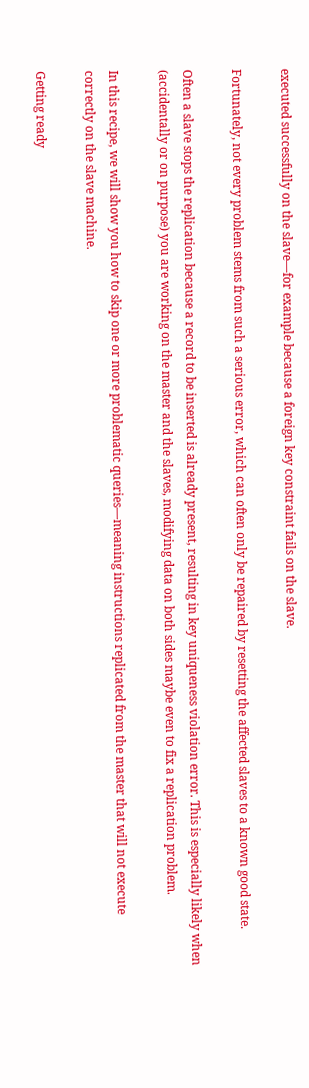executed successfully on the slave—for example because a foreign key constraint fails on the slave.

Fortunately, not every problem stems from such a serious error, which can often only be repaired by resetting the affected slaves to a known good state.

Often a slave stops the replication because a record to be inserted is already present, resulting in key uniqueness violation error. This is especially likely when (accidentally or on purpose) you are working on the master and the slaves, modifying data on both sides maybe even to fix a replication problem.

In this recipe, we will show you how to skip one or more problematic queries—meaning instructions replicated from the master that will not execute correctly on the slave machine.

Getting ready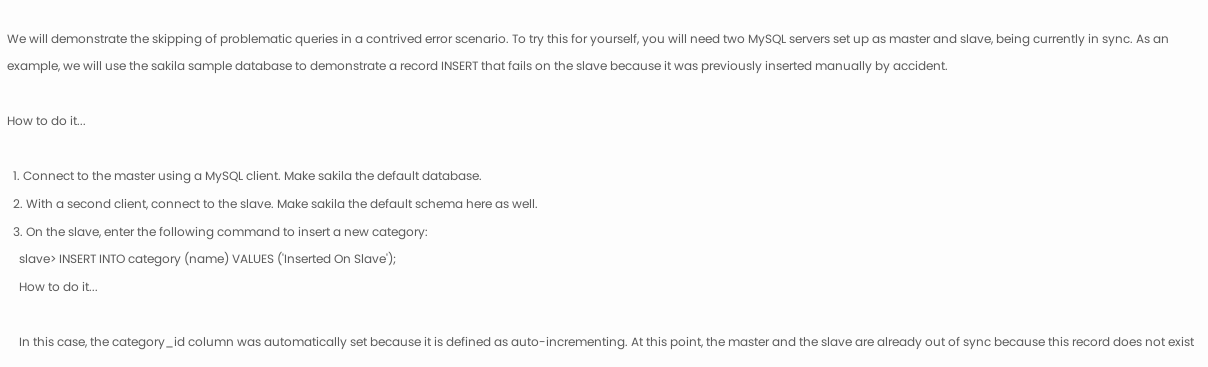We will demonstrate the skipping of problematic queries in a contrived error scenario. To try this for yourself, you will need two MySQL servers set up as master and slave, being currently in sync. As an example, we will use the sakila sample database to demonstrate a record INSERT that fails on the slave because it was previously inserted manually by accident.

How to do it...

  1. Connect to the master using a MySQL client. Make sakila the default database.
  2. With a second client, connect to the slave. Make sakila the default schema here as well.
  3. On the slave, enter the following command to insert a new category:
    slave> INSERT INTO category (name) VALUES ('Inserted On Slave');
    How to do it...

    In this case, the category_id column was automatically set because it is defined as auto-incrementing. At this point, the master and the slave are already out of sync because this record does not exist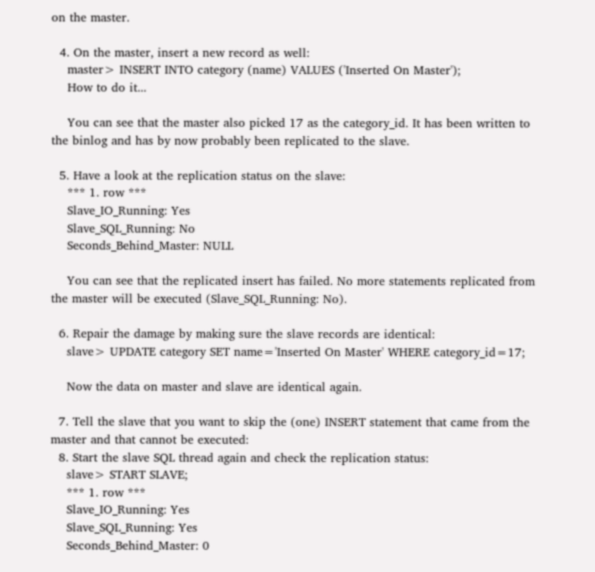on the master.

  4. On the master, insert a new record as well:
    master> INSERT INTO category (name) VALUES ('Inserted On Master');
    How to do it...

    You can see that the master also picked 17 as the category_id. It has been written to the binlog and has by now probably been replicated to the slave.

  5. Have a look at the replication status on the slave:
    *** 1. row ***
    Slave_IO_Running: Yes
    Slave_SQL_Running: No
    Seconds_Behind_Master: NULL

    You can see that the replicated insert has failed. No more statements replicated from the master will be executed (Slave_SQL_Running: No).

  6. Repair the damage by making sure the slave records are identical:
    slave> UPDATE category SET name='Inserted On Master' WHERE category_id=17;

    Now the data on master and slave are identical again.

  7. Tell the slave that you want to skip the (one) INSERT statement that came from the master and that cannot be executed:
  8. Start the slave SQL thread again and check the replication status:
    slave> START SLAVE;
    *** 1. row ***
    Slave_IO_Running: Yes
    Slave_SQL_Running: Yes
    Seconds_Behind_Master: 0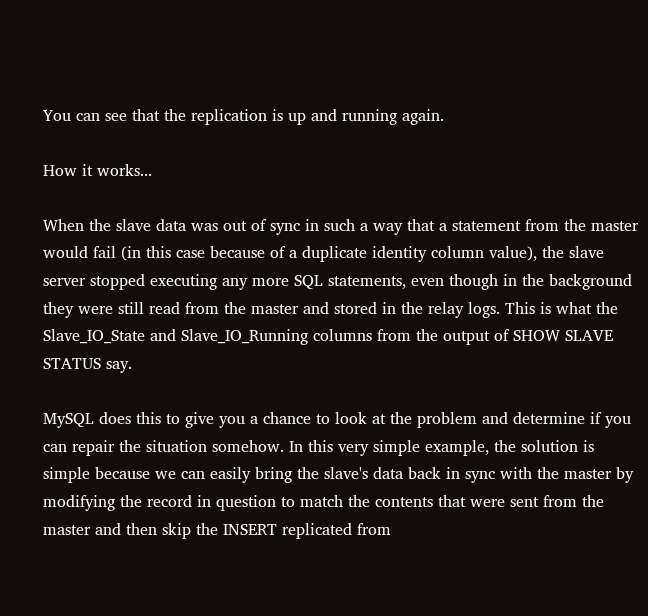You can see that the replication is up and running again.

How it works...

When the slave data was out of sync in such a way that a statement from the master would fail (in this case because of a duplicate identity column value), the slave server stopped executing any more SQL statements, even though in the background they were still read from the master and stored in the relay logs. This is what the Slave_IO_State and Slave_IO_Running columns from the output of SHOW SLAVE STATUS say.

MySQL does this to give you a chance to look at the problem and determine if you can repair the situation somehow. In this very simple example, the solution is simple because we can easily bring the slave's data back in sync with the master by modifying the record in question to match the contents that were sent from the master and then skip the INSERT replicated from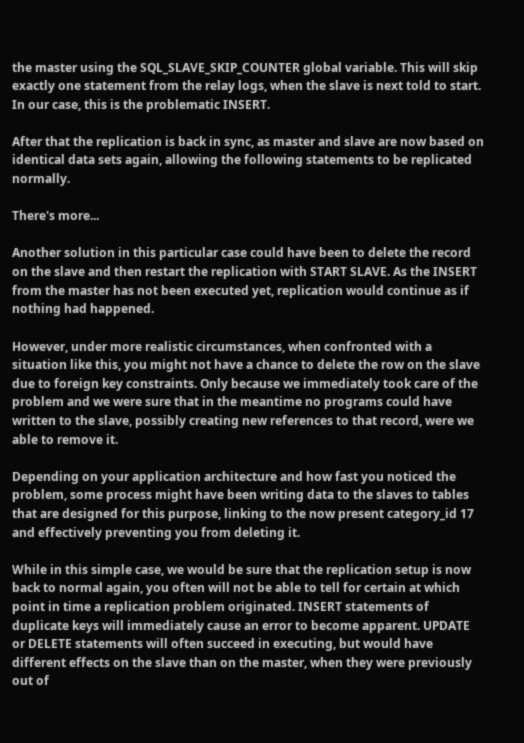the master using the SQL_SLAVE_SKIP_COUNTER global variable. This will skip exactly one statement from the relay logs, when the slave is next told to start. In our case, this is the problematic INSERT.

After that the replication is back in sync, as master and slave are now based on identical data sets again, allowing the following statements to be replicated normally.

There's more...

Another solution in this particular case could have been to delete the record on the slave and then restart the replication with START SLAVE. As the INSERT from the master has not been executed yet, replication would continue as if nothing had happened.

However, under more realistic circumstances, when confronted with a situation like this, you might not have a chance to delete the row on the slave due to foreign key constraints. Only because we immediately took care of the problem and we were sure that in the meantime no programs could have written to the slave, possibly creating new references to that record, were we able to remove it.

Depending on your application architecture and how fast you noticed the problem, some process might have been writing data to the slaves to tables that are designed for this purpose, linking to the now present category_id 17 and effectively preventing you from deleting it.

While in this simple case, we would be sure that the replication setup is now back to normal again, you often will not be able to tell for certain at which point in time a replication problem originated. INSERT statements of duplicate keys will immediately cause an error to become apparent. UPDATE or DELETE statements will often succeed in executing, but would have different effects on the slave than on the master, when they were previously out of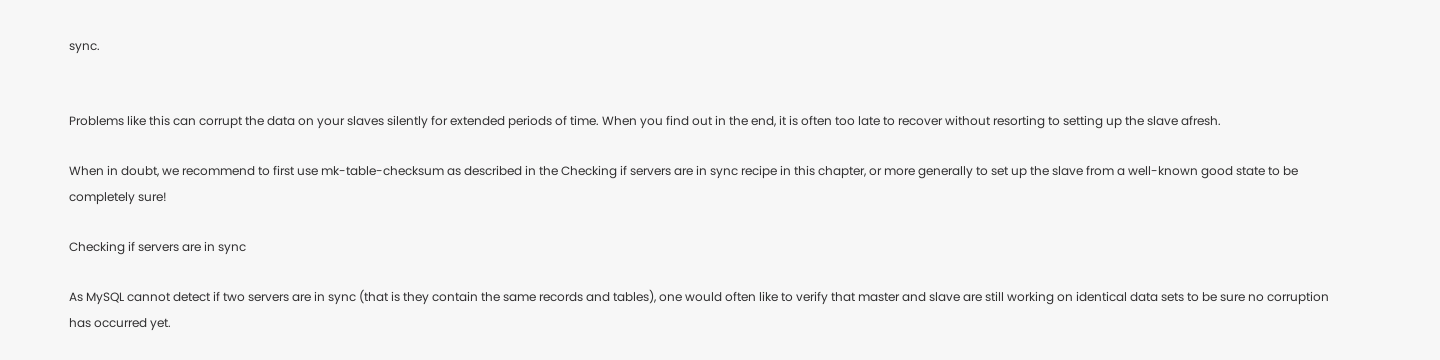sync.


Problems like this can corrupt the data on your slaves silently for extended periods of time. When you find out in the end, it is often too late to recover without resorting to setting up the slave afresh.

When in doubt, we recommend to first use mk-table-checksum as described in the Checking if servers are in sync recipe in this chapter, or more generally to set up the slave from a well-known good state to be completely sure!

Checking if servers are in sync

As MySQL cannot detect if two servers are in sync (that is they contain the same records and tables), one would often like to verify that master and slave are still working on identical data sets to be sure no corruption has occurred yet.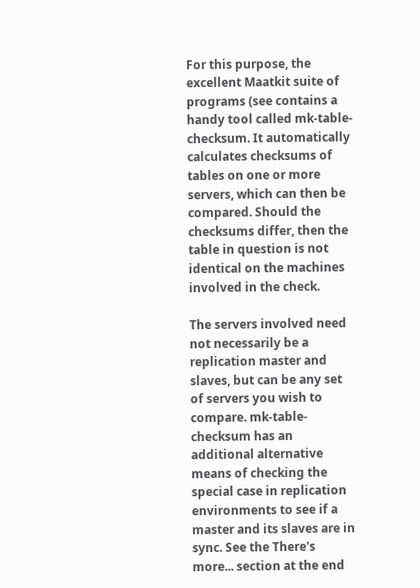For this purpose, the excellent Maatkit suite of programs (see contains a handy tool called mk-table-checksum. It automatically calculates checksums of tables on one or more servers, which can then be compared. Should the checksums differ, then the table in question is not identical on the machines involved in the check.

The servers involved need not necessarily be a replication master and slaves, but can be any set of servers you wish to compare. mk-table-checksum has an additional alternative means of checking the special case in replication environments to see if a master and its slaves are in sync. See the There's more... section at the end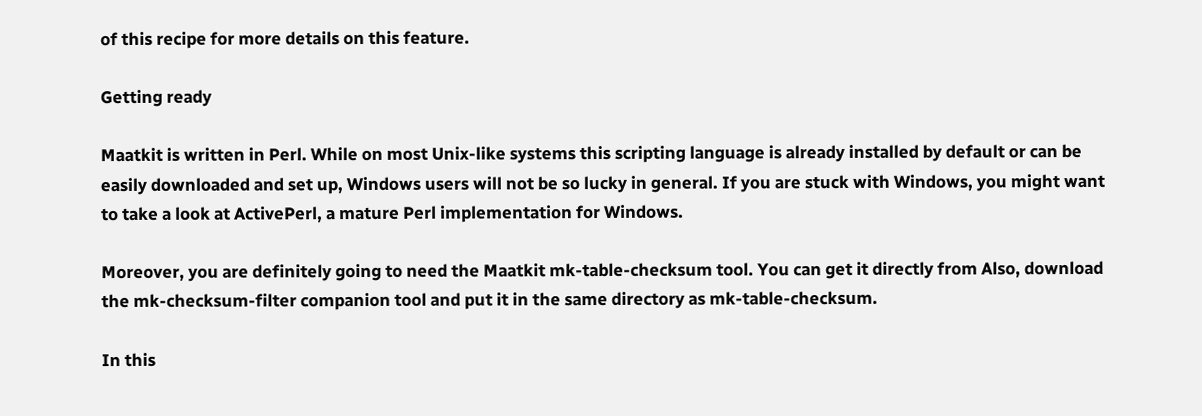of this recipe for more details on this feature.

Getting ready

Maatkit is written in Perl. While on most Unix-like systems this scripting language is already installed by default or can be easily downloaded and set up, Windows users will not be so lucky in general. If you are stuck with Windows, you might want to take a look at ActivePerl, a mature Perl implementation for Windows.

Moreover, you are definitely going to need the Maatkit mk-table-checksum tool. You can get it directly from Also, download the mk-checksum-filter companion tool and put it in the same directory as mk-table-checksum.

In this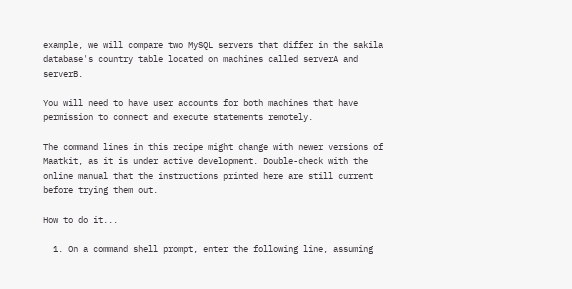example, we will compare two MySQL servers that differ in the sakila database's country table located on machines called serverA and serverB.

You will need to have user accounts for both machines that have permission to connect and execute statements remotely.

The command lines in this recipe might change with newer versions of Maatkit, as it is under active development. Double-check with the online manual that the instructions printed here are still current before trying them out.

How to do it...

  1. On a command shell prompt, enter the following line, assuming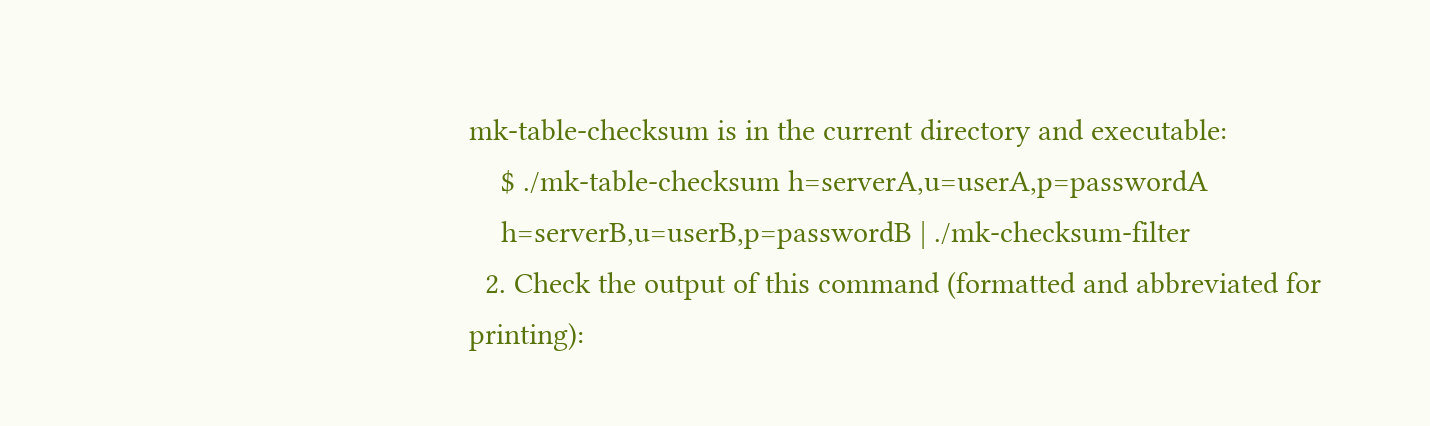mk-table-checksum is in the current directory and executable:
    $ ./mk-table-checksum h=serverA,u=userA,p=passwordA
    h=serverB,u=userB,p=passwordB | ./mk-checksum-filter
  2. Check the output of this command (formatted and abbreviated for printing):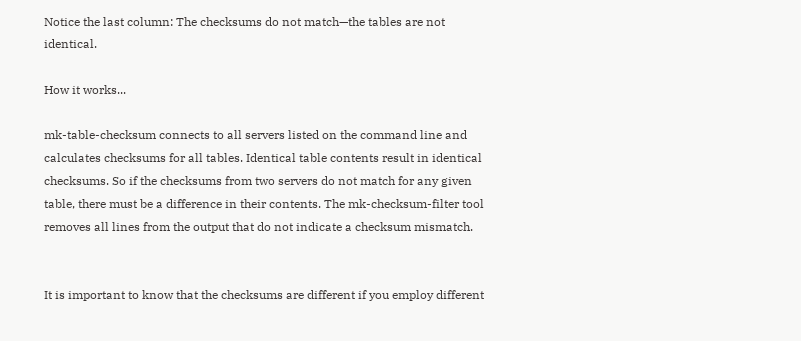Notice the last column: The checksums do not match—the tables are not identical.

How it works...

mk-table-checksum connects to all servers listed on the command line and calculates checksums for all tables. Identical table contents result in identical checksums. So if the checksums from two servers do not match for any given table, there must be a difference in their contents. The mk-checksum-filter tool removes all lines from the output that do not indicate a checksum mismatch.


It is important to know that the checksums are different if you employ different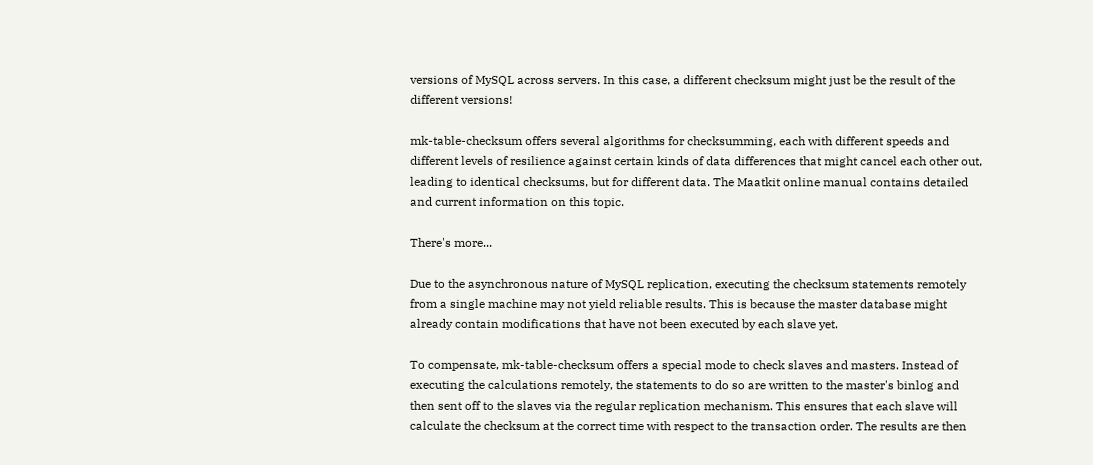versions of MySQL across servers. In this case, a different checksum might just be the result of the different versions!

mk-table-checksum offers several algorithms for checksumming, each with different speeds and different levels of resilience against certain kinds of data differences that might cancel each other out, leading to identical checksums, but for different data. The Maatkit online manual contains detailed and current information on this topic.

There's more...

Due to the asynchronous nature of MySQL replication, executing the checksum statements remotely from a single machine may not yield reliable results. This is because the master database might already contain modifications that have not been executed by each slave yet.

To compensate, mk-table-checksum offers a special mode to check slaves and masters. Instead of executing the calculations remotely, the statements to do so are written to the master's binlog and then sent off to the slaves via the regular replication mechanism. This ensures that each slave will calculate the checksum at the correct time with respect to the transaction order. The results are then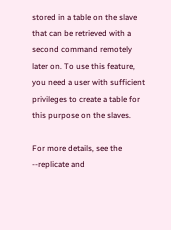stored in a table on the slave that can be retrieved with a second command remotely later on. To use this feature, you need a user with sufficient privileges to create a table for this purpose on the slaves.

For more details, see the --replicate and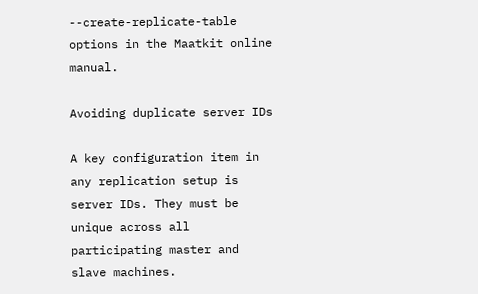--create-replicate-table options in the Maatkit online manual.

Avoiding duplicate server IDs

A key configuration item in any replication setup is server IDs. They must be unique across all participating master and slave machines.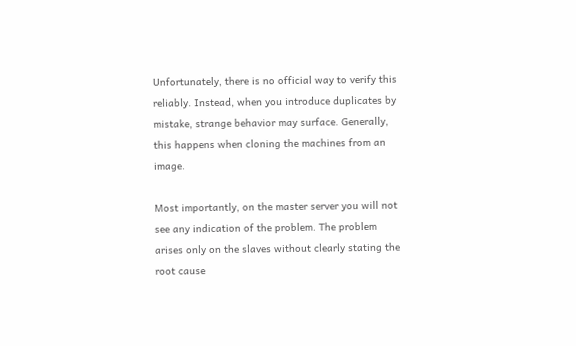Unfortunately, there is no official way to verify this reliably. Instead, when you introduce duplicates by mistake, strange behavior may surface. Generally, this happens when cloning the machines from an image.

Most importantly, on the master server you will not see any indication of the problem. The problem arises only on the slaves without clearly stating the root cause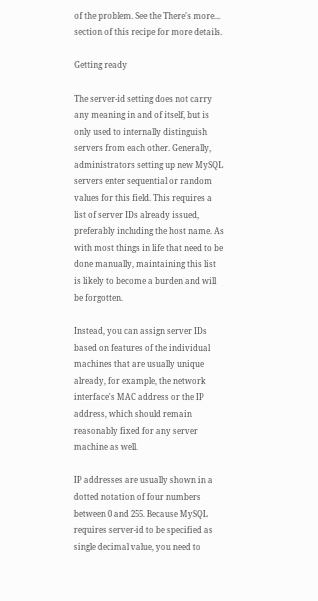of the problem. See the There's more... section of this recipe for more details.

Getting ready

The server-id setting does not carry any meaning in and of itself, but is only used to internally distinguish servers from each other. Generally, administrators setting up new MySQL servers enter sequential or random values for this field. This requires a list of server IDs already issued, preferably including the host name. As with most things in life that need to be done manually, maintaining this list is likely to become a burden and will be forgotten.

Instead, you can assign server IDs based on features of the individual machines that are usually unique already, for example, the network interface's MAC address or the IP address, which should remain reasonably fixed for any server machine as well.

IP addresses are usually shown in a dotted notation of four numbers between 0 and 255. Because MySQL requires server-id to be specified as single decimal value, you need to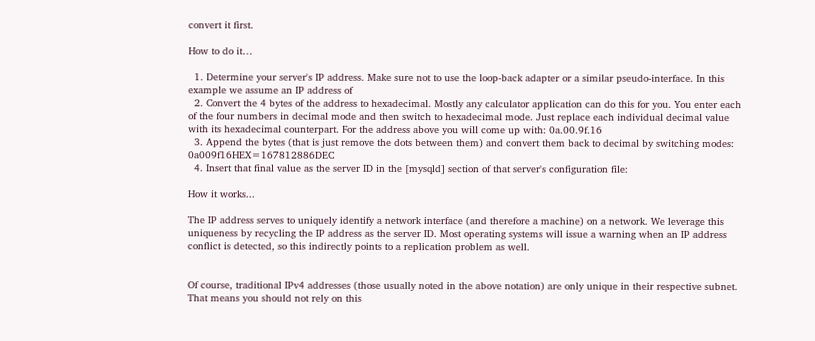convert it first.

How to do it…

  1. Determine your server's IP address. Make sure not to use the loop-back adapter or a similar pseudo-interface. In this example we assume an IP address of
  2. Convert the 4 bytes of the address to hexadecimal. Mostly any calculator application can do this for you. You enter each of the four numbers in decimal mode and then switch to hexadecimal mode. Just replace each individual decimal value with its hexadecimal counterpart. For the address above you will come up with: 0a.00.9f.16
  3. Append the bytes (that is just remove the dots between them) and convert them back to decimal by switching modes: 0a009f16HEX=167812886DEC
  4. Insert that final value as the server ID in the [mysqld] section of that server's configuration file:

How it works...

The IP address serves to uniquely identify a network interface (and therefore a machine) on a network. We leverage this uniqueness by recycling the IP address as the server ID. Most operating systems will issue a warning when an IP address conflict is detected, so this indirectly points to a replication problem as well.


Of course, traditional IPv4 addresses (those usually noted in the above notation) are only unique in their respective subnet. That means you should not rely on this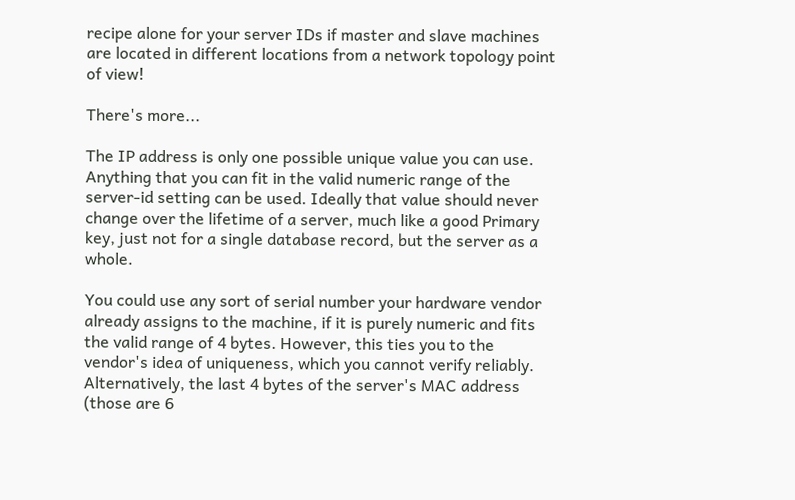recipe alone for your server IDs if master and slave machines are located in different locations from a network topology point of view!

There's more...

The IP address is only one possible unique value you can use. Anything that you can fit in the valid numeric range of the server-id setting can be used. Ideally that value should never change over the lifetime of a server, much like a good Primary key, just not for a single database record, but the server as a whole.

You could use any sort of serial number your hardware vendor already assigns to the machine, if it is purely numeric and fits the valid range of 4 bytes. However, this ties you to the vendor's idea of uniqueness, which you cannot verify reliably. Alternatively, the last 4 bytes of the server's MAC address (those are 6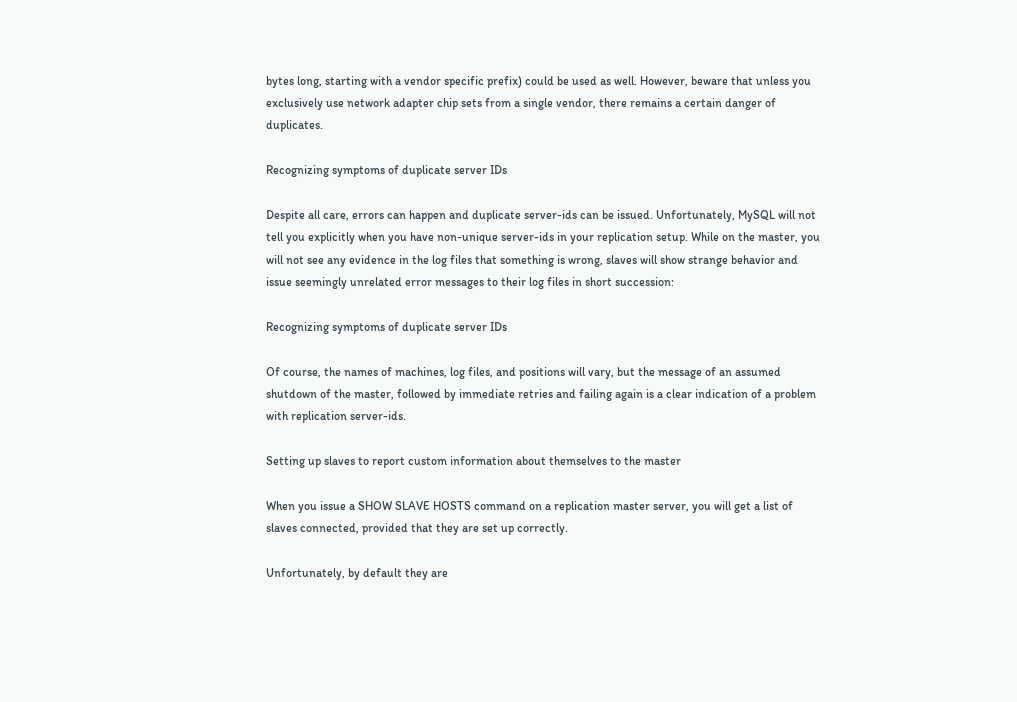bytes long, starting with a vendor specific prefix) could be used as well. However, beware that unless you exclusively use network adapter chip sets from a single vendor, there remains a certain danger of duplicates.

Recognizing symptoms of duplicate server IDs

Despite all care, errors can happen and duplicate server-ids can be issued. Unfortunately, MySQL will not tell you explicitly when you have non-unique server-ids in your replication setup. While on the master, you will not see any evidence in the log files that something is wrong, slaves will show strange behavior and issue seemingly unrelated error messages to their log files in short succession:

Recognizing symptoms of duplicate server IDs

Of course, the names of machines, log files, and positions will vary, but the message of an assumed shutdown of the master, followed by immediate retries and failing again is a clear indication of a problem with replication server-ids.

Setting up slaves to report custom information about themselves to the master

When you issue a SHOW SLAVE HOSTS command on a replication master server, you will get a list of slaves connected, provided that they are set up correctly.

Unfortunately, by default they are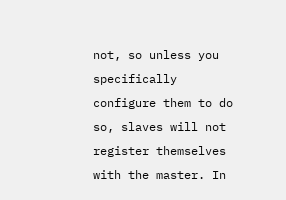not, so unless you specifically configure them to do so, slaves will not register themselves with the master. In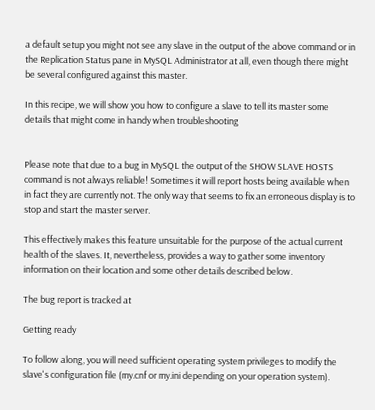a default setup you might not see any slave in the output of the above command or in the Replication Status pane in MySQL Administrator at all, even though there might be several configured against this master.

In this recipe, we will show you how to configure a slave to tell its master some details that might come in handy when troubleshooting


Please note that due to a bug in MySQL the output of the SHOW SLAVE HOSTS command is not always reliable! Sometimes it will report hosts being available when in fact they are currently not. The only way that seems to fix an erroneous display is to stop and start the master server.

This effectively makes this feature unsuitable for the purpose of the actual current health of the slaves. It, nevertheless, provides a way to gather some inventory information on their location and some other details described below.

The bug report is tracked at

Getting ready

To follow along, you will need sufficient operating system privileges to modify the slave's configuration file (my.cnf or my.ini depending on your operation system).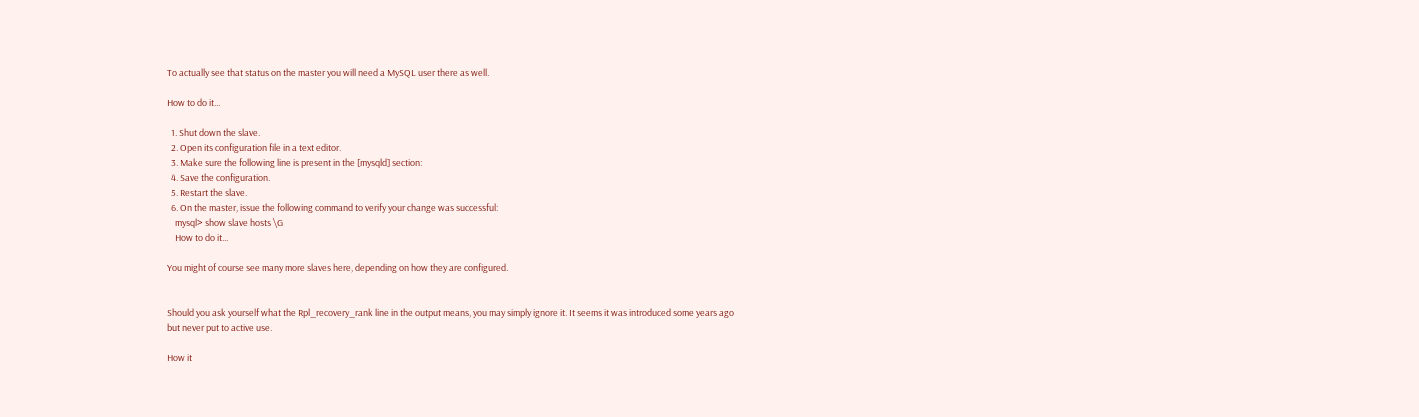To actually see that status on the master you will need a MySQL user there as well.

How to do it...

  1. Shut down the slave.
  2. Open its configuration file in a text editor.
  3. Make sure the following line is present in the [mysqld] section:
  4. Save the configuration.
  5. Restart the slave.
  6. On the master, issue the following command to verify your change was successful:
    mysql> show slave hosts \G
    How to do it...

You might of course see many more slaves here, depending on how they are configured.


Should you ask yourself what the Rpl_recovery_rank line in the output means, you may simply ignore it. It seems it was introduced some years ago but never put to active use.

How it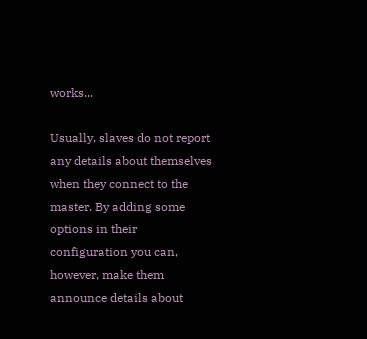works...

Usually, slaves do not report any details about themselves when they connect to the master. By adding some options in their configuration you can, however, make them announce details about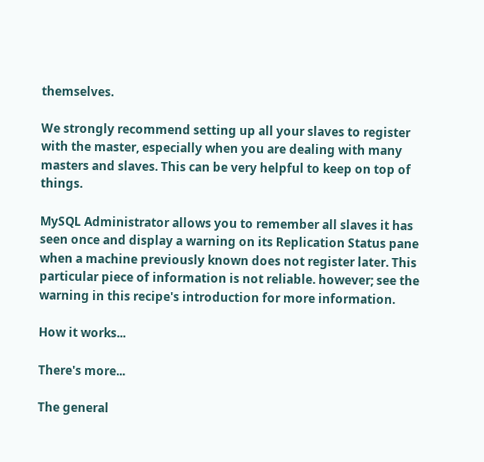themselves.

We strongly recommend setting up all your slaves to register with the master, especially when you are dealing with many masters and slaves. This can be very helpful to keep on top of things.

MySQL Administrator allows you to remember all slaves it has seen once and display a warning on its Replication Status pane when a machine previously known does not register later. This particular piece of information is not reliable. however; see the warning in this recipe's introduction for more information.

How it works...

There's more...

The general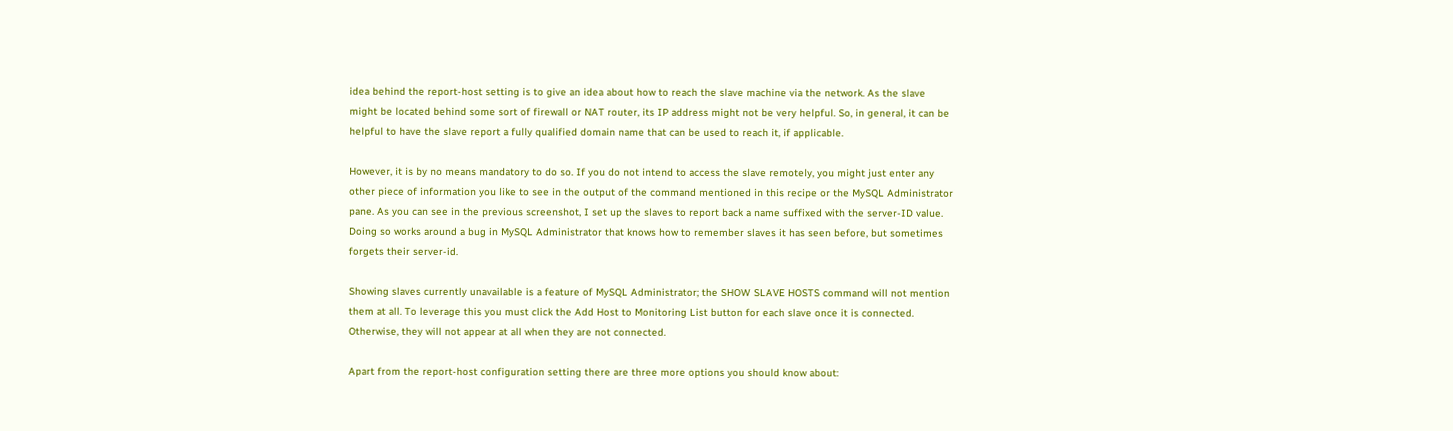idea behind the report-host setting is to give an idea about how to reach the slave machine via the network. As the slave might be located behind some sort of firewall or NAT router, its IP address might not be very helpful. So, in general, it can be helpful to have the slave report a fully qualified domain name that can be used to reach it, if applicable.

However, it is by no means mandatory to do so. If you do not intend to access the slave remotely, you might just enter any other piece of information you like to see in the output of the command mentioned in this recipe or the MySQL Administrator pane. As you can see in the previous screenshot, I set up the slaves to report back a name suffixed with the server-ID value. Doing so works around a bug in MySQL Administrator that knows how to remember slaves it has seen before, but sometimes forgets their server-id.

Showing slaves currently unavailable is a feature of MySQL Administrator; the SHOW SLAVE HOSTS command will not mention them at all. To leverage this you must click the Add Host to Monitoring List button for each slave once it is connected. Otherwise, they will not appear at all when they are not connected.

Apart from the report-host configuration setting there are three more options you should know about: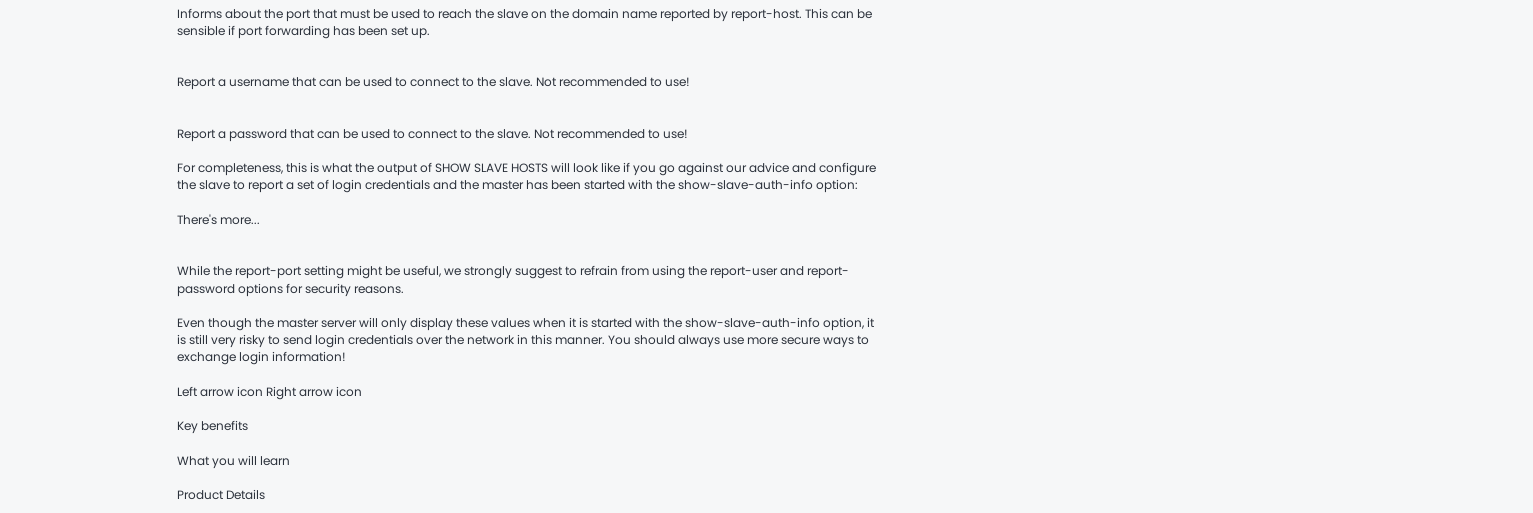Informs about the port that must be used to reach the slave on the domain name reported by report-host. This can be sensible if port forwarding has been set up.


Report a username that can be used to connect to the slave. Not recommended to use!


Report a password that can be used to connect to the slave. Not recommended to use!

For completeness, this is what the output of SHOW SLAVE HOSTS will look like if you go against our advice and configure the slave to report a set of login credentials and the master has been started with the show-slave-auth-info option:

There's more...


While the report-port setting might be useful, we strongly suggest to refrain from using the report-user and report-password options for security reasons.

Even though the master server will only display these values when it is started with the show-slave-auth-info option, it is still very risky to send login credentials over the network in this manner. You should always use more secure ways to exchange login information!

Left arrow icon Right arrow icon

Key benefits

What you will learn

Product Details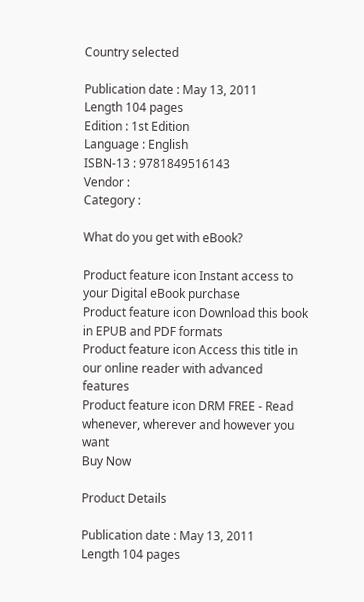Country selected

Publication date : May 13, 2011
Length 104 pages
Edition : 1st Edition
Language : English
ISBN-13 : 9781849516143
Vendor :
Category :

What do you get with eBook?

Product feature icon Instant access to your Digital eBook purchase
Product feature icon Download this book in EPUB and PDF formats
Product feature icon Access this title in our online reader with advanced features
Product feature icon DRM FREE - Read whenever, wherever and however you want
Buy Now

Product Details

Publication date : May 13, 2011
Length 104 pages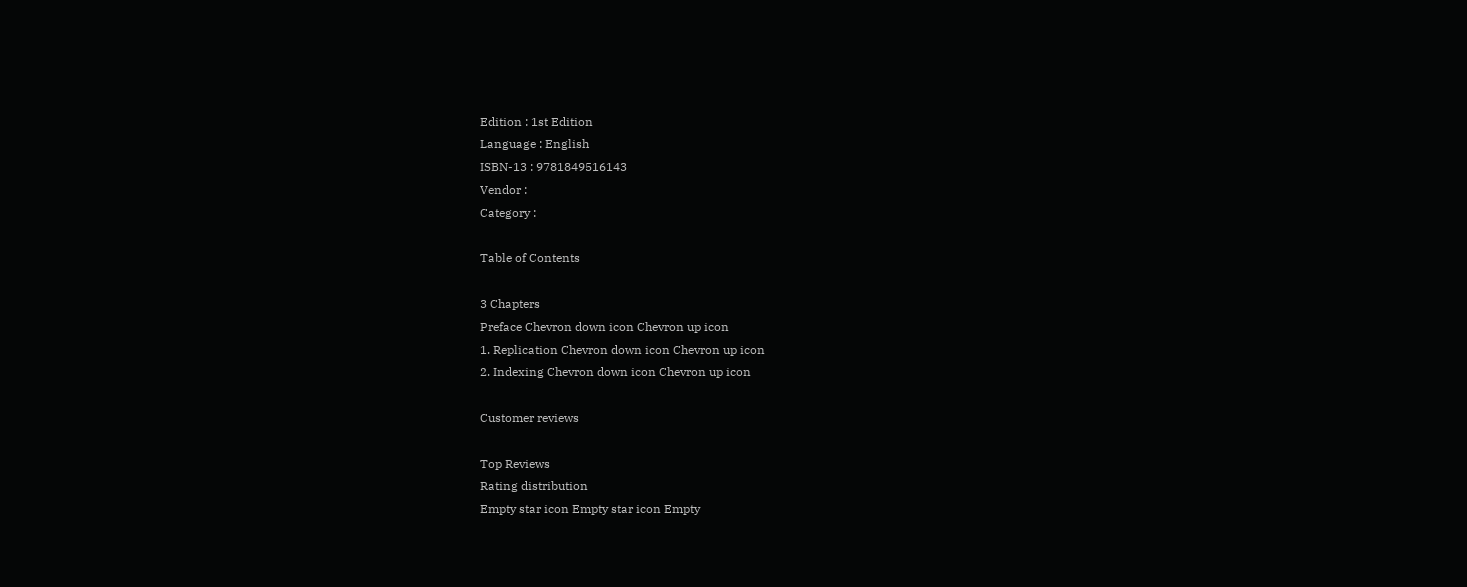Edition : 1st Edition
Language : English
ISBN-13 : 9781849516143
Vendor :
Category :

Table of Contents

3 Chapters
Preface Chevron down icon Chevron up icon
1. Replication Chevron down icon Chevron up icon
2. Indexing Chevron down icon Chevron up icon

Customer reviews

Top Reviews
Rating distribution
Empty star icon Empty star icon Empty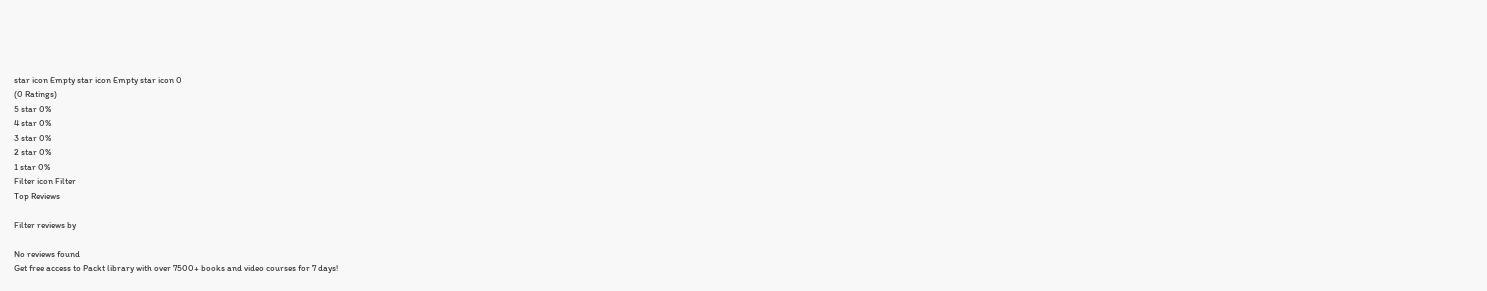star icon Empty star icon Empty star icon 0
(0 Ratings)
5 star 0%
4 star 0%
3 star 0%
2 star 0%
1 star 0%
Filter icon Filter
Top Reviews

Filter reviews by

No reviews found
Get free access to Packt library with over 7500+ books and video courses for 7 days!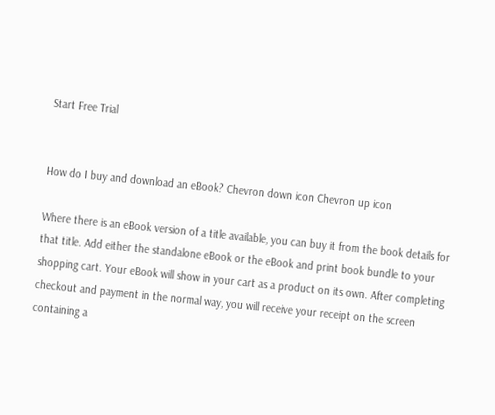Start Free Trial


How do I buy and download an eBook? Chevron down icon Chevron up icon

Where there is an eBook version of a title available, you can buy it from the book details for that title. Add either the standalone eBook or the eBook and print book bundle to your shopping cart. Your eBook will show in your cart as a product on its own. After completing checkout and payment in the normal way, you will receive your receipt on the screen containing a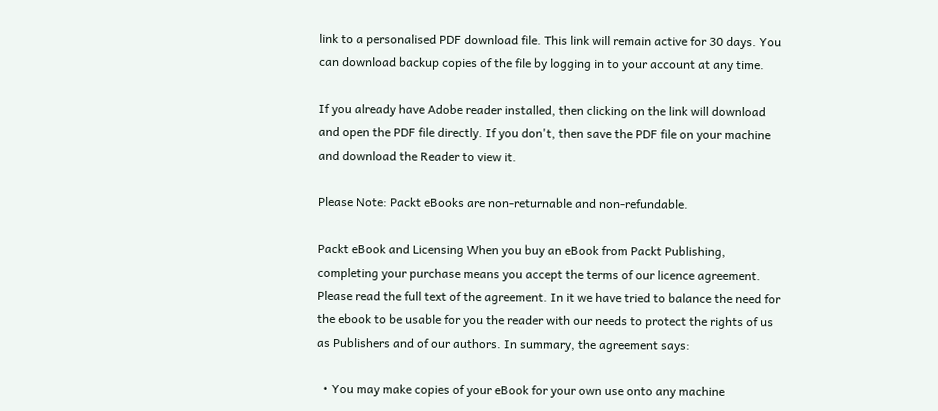link to a personalised PDF download file. This link will remain active for 30 days. You can download backup copies of the file by logging in to your account at any time.

If you already have Adobe reader installed, then clicking on the link will download and open the PDF file directly. If you don't, then save the PDF file on your machine and download the Reader to view it.

Please Note: Packt eBooks are non-returnable and non-refundable.

Packt eBook and Licensing When you buy an eBook from Packt Publishing, completing your purchase means you accept the terms of our licence agreement. Please read the full text of the agreement. In it we have tried to balance the need for the ebook to be usable for you the reader with our needs to protect the rights of us as Publishers and of our authors. In summary, the agreement says:

  • You may make copies of your eBook for your own use onto any machine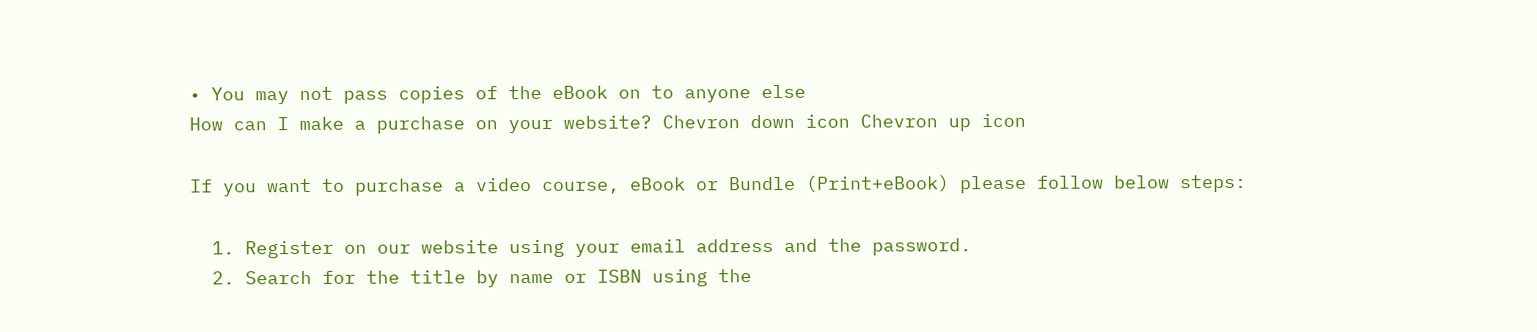• You may not pass copies of the eBook on to anyone else
How can I make a purchase on your website? Chevron down icon Chevron up icon

If you want to purchase a video course, eBook or Bundle (Print+eBook) please follow below steps:

  1. Register on our website using your email address and the password.
  2. Search for the title by name or ISBN using the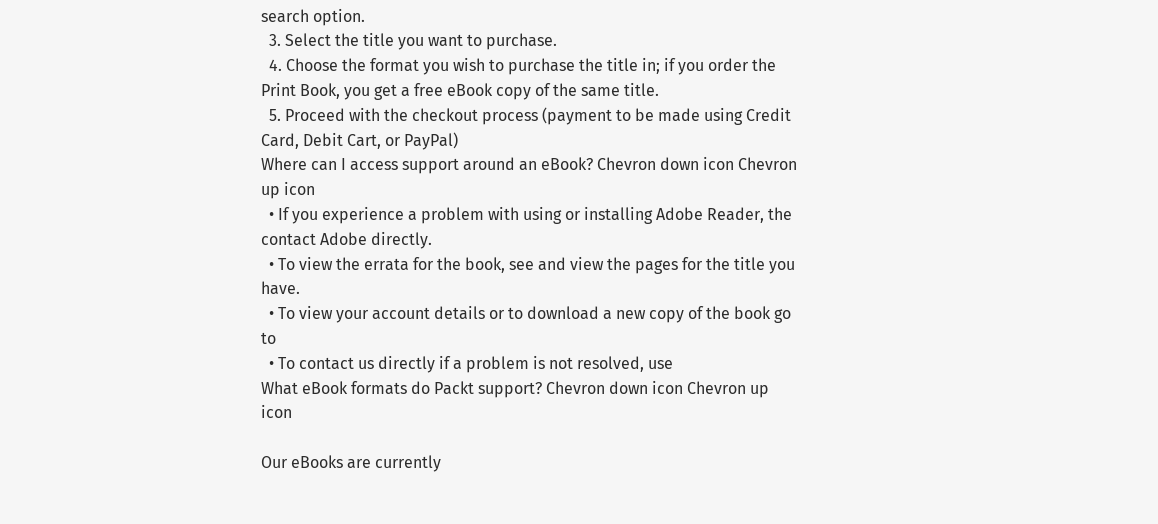search option.
  3. Select the title you want to purchase.
  4. Choose the format you wish to purchase the title in; if you order the Print Book, you get a free eBook copy of the same title.
  5. Proceed with the checkout process (payment to be made using Credit Card, Debit Cart, or PayPal)
Where can I access support around an eBook? Chevron down icon Chevron up icon
  • If you experience a problem with using or installing Adobe Reader, the contact Adobe directly.
  • To view the errata for the book, see and view the pages for the title you have.
  • To view your account details or to download a new copy of the book go to
  • To contact us directly if a problem is not resolved, use
What eBook formats do Packt support? Chevron down icon Chevron up icon

Our eBooks are currently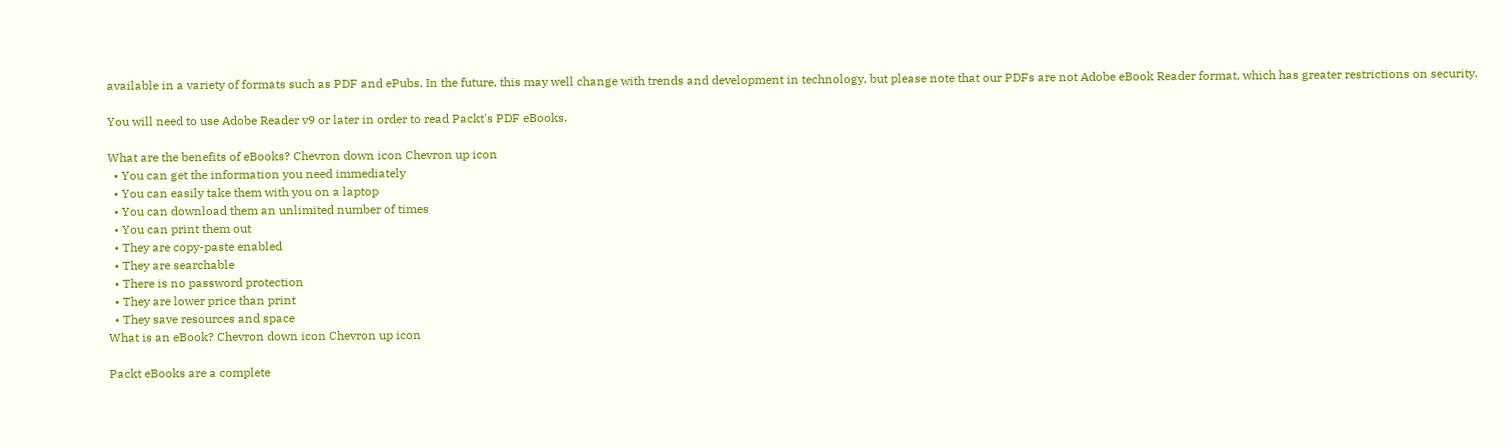available in a variety of formats such as PDF and ePubs. In the future, this may well change with trends and development in technology, but please note that our PDFs are not Adobe eBook Reader format, which has greater restrictions on security.

You will need to use Adobe Reader v9 or later in order to read Packt's PDF eBooks.

What are the benefits of eBooks? Chevron down icon Chevron up icon
  • You can get the information you need immediately
  • You can easily take them with you on a laptop
  • You can download them an unlimited number of times
  • You can print them out
  • They are copy-paste enabled
  • They are searchable
  • There is no password protection
  • They are lower price than print
  • They save resources and space
What is an eBook? Chevron down icon Chevron up icon

Packt eBooks are a complete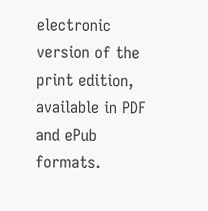electronic version of the print edition, available in PDF and ePub formats.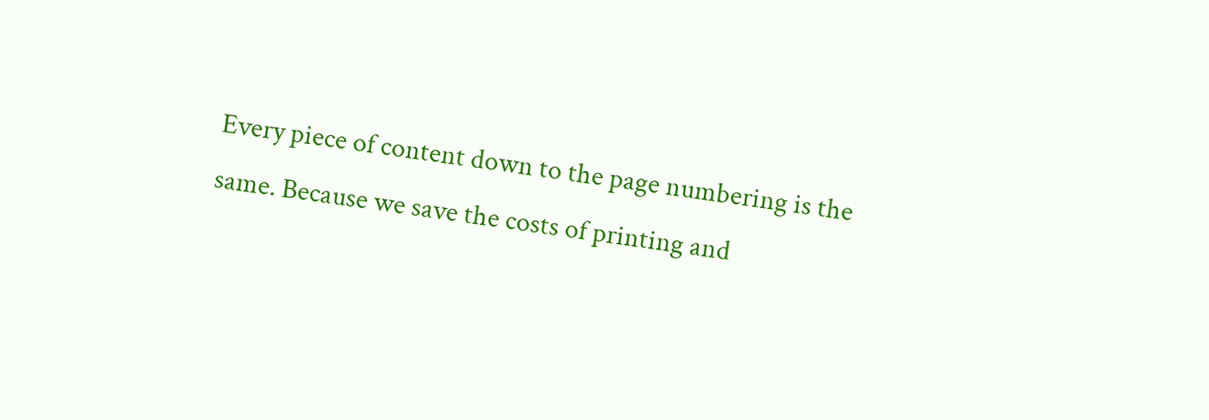Every piece of content down to the page numbering is the same. Because we save the costs of printing and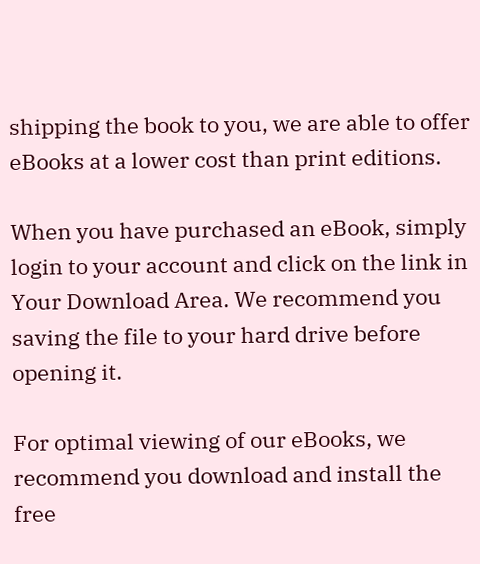shipping the book to you, we are able to offer eBooks at a lower cost than print editions.

When you have purchased an eBook, simply login to your account and click on the link in Your Download Area. We recommend you saving the file to your hard drive before opening it.

For optimal viewing of our eBooks, we recommend you download and install the free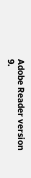Adobe Reader version 9.